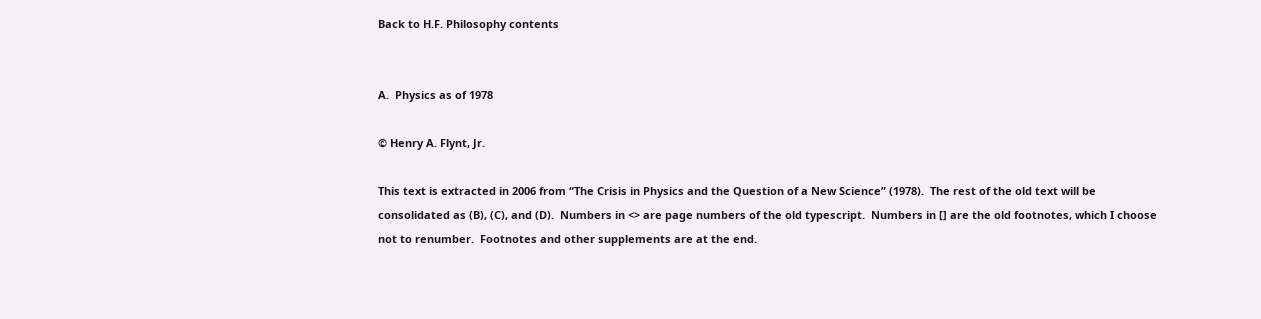Back to H.F. Philosophy contents


A.  Physics as of 1978

© Henry A. Flynt, Jr.

This text is extracted in 2006 from “The Crisis in Physics and the Question of a New Science” (1978).  The rest of the old text will be consolidated as (B), (C), and (D).  Numbers in <> are page numbers of the old typescript.  Numbers in [] are the old footnotes, which I choose not to renumber.  Footnotes and other supplements are at the end.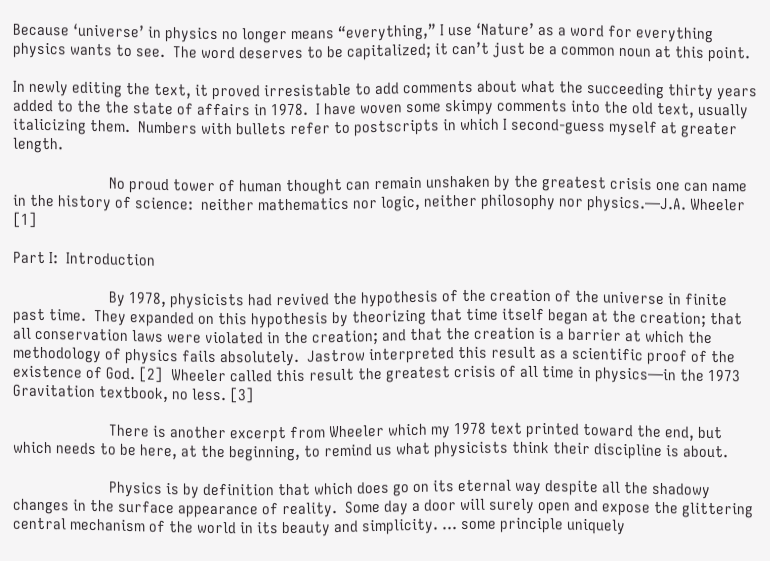Because ‘universe’ in physics no longer means “everything,” I use ‘Nature’ as a word for everything physics wants to see.  The word deserves to be capitalized; it can’t just be a common noun at this point.

In newly editing the text, it proved irresistable to add comments about what the succeeding thirty years added to the the state of affairs in 1978.  I have woven some skimpy comments into the old text, usually italicizing them.  Numbers with bullets refer to postscripts in which I second-guess myself at greater length.

                        No proud tower of human thought can remain unshaken by the greatest crisis one can name in the history of science:  neither mathematics nor logic, neither philosophy nor physics.—J.A. Wheeler [1]

Part I:  Introduction

                        By 1978, physicists had revived the hypothesis of the creation of the universe in finite past time.  They expanded on this hypothesis by theorizing that time itself began at the creation; that all conservation laws were violated in the creation; and that the creation is a barrier at which the methodology of physics fails absolutely.  Jastrow interpreted this result as a scientific proof of the existence of God. [2]  Wheeler called this result the greatest crisis of all time in physics—in the 1973 Gravitation textbook, no less. [3]

                        There is another excerpt from Wheeler which my 1978 text printed toward the end, but which needs to be here, at the beginning, to remind us what physicists think their discipline is about.

                        Physics is by definition that which does go on its eternal way despite all the shadowy changes in the surface appearance of reality.  Some day a door will surely open and expose the glittering central mechanism of the world in its beauty and simplicity. … some principle uniquely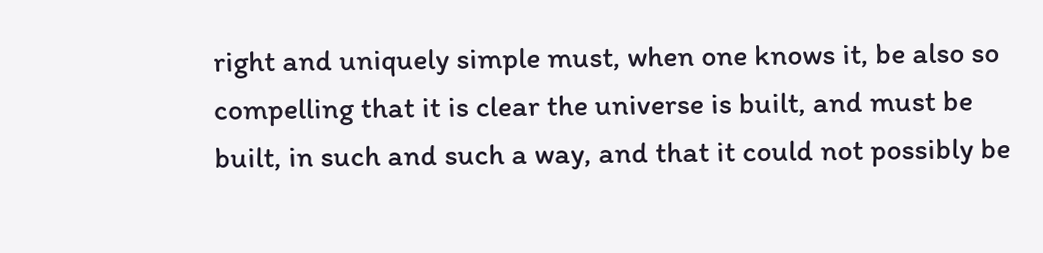right and uniquely simple must, when one knows it, be also so compelling that it is clear the universe is built, and must be built, in such and such a way, and that it could not possibly be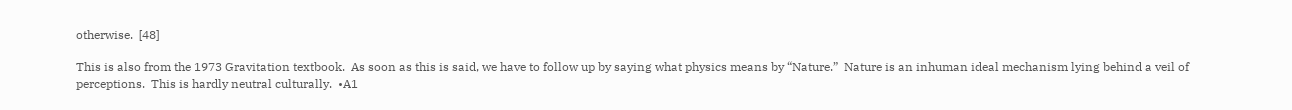otherwise.  [48]

This is also from the 1973 Gravitation textbook.  As soon as this is said, we have to follow up by saying what physics means by “Nature.”  Nature is an inhuman ideal mechanism lying behind a veil of perceptions.  This is hardly neutral culturally.  •A1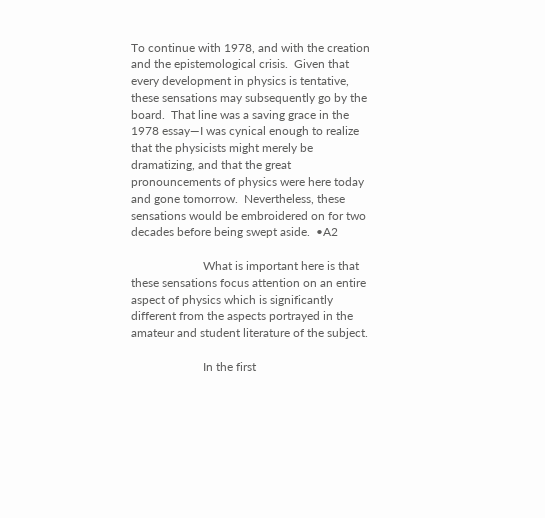To continue with 1978, and with the creation and the epistemological crisis.  Given that every development in physics is tentative, these sensations may subsequently go by the board.  That line was a saving grace in the 1978 essay—I was cynical enough to realize that the physicists might merely be dramatizing, and that the great pronouncements of physics were here today and gone tomorrow.  Nevertheless, these sensations would be embroidered on for two decades before being swept aside.  •A2

                        What is important here is that these sensations focus attention on an entire aspect of physics which is significantly different from the aspects portrayed in the amateur and student literature of the subject.

                        In the first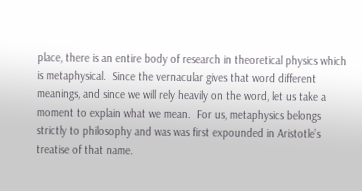place, there is an entire body of research in theoretical physics which is metaphysical.  Since the vernacular gives that word different meanings, and since we will rely heavily on the word, let us take a moment to explain what we mean.  For us, metaphysics belongs strictly to philosophy and was was first expounded in Aristotle’s treatise of that name.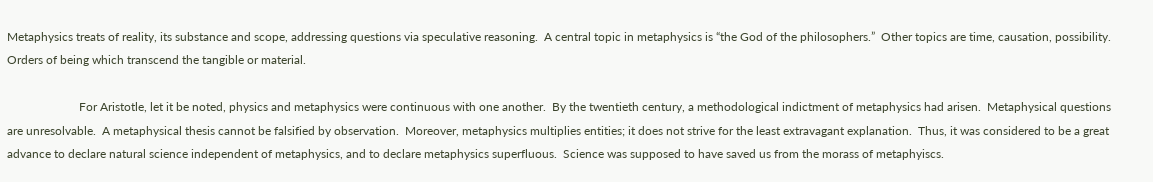Metaphysics treats of reality, its substance and scope, addressing questions via speculative reasoning.  A central topic in metaphysics is “the God of the philosophers.”  Other topics are time, causation, possibility.  Orders of being which transcend the tangible or material.

                        For Aristotle, let it be noted, physics and metaphysics were continuous with one another.  By the twentieth century, a methodological indictment of metaphysics had arisen.  Metaphysical questions are unresolvable.  A metaphysical thesis cannot be falsified by observation.  Moreover, metaphysics multiplies entities; it does not strive for the least extravagant explanation.  Thus, it was considered to be a great advance to declare natural science independent of metaphysics, and to declare metaphysics superfluous.  Science was supposed to have saved us from the morass of metaphyiscs.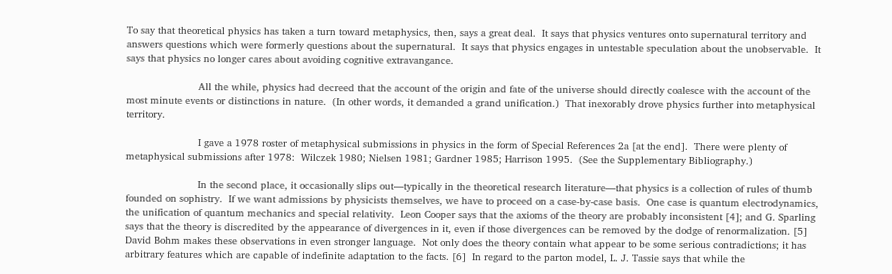To say that theoretical physics has taken a turn toward metaphysics, then, says a great deal.  It says that physics ventures onto supernatural territory and answers questions which were formerly questions about the supernatural.  It says that physics engages in untestable speculation about the unobservable.  It says that physics no longer cares about avoiding cognitive extravangance.

                        All the while, physics had decreed that the account of the origin and fate of the universe should directly coalesce with the account of the most minute events or distinctions in nature.  (In other words, it demanded a grand unification.)  That inexorably drove physics further into metaphysical territory.

                        I gave a 1978 roster of metaphysical submissions in physics in the form of Special References 2a [at the end].  There were plenty of metaphysical submissions after 1978:  Wilczek 1980; Nielsen 1981; Gardner 1985; Harrison 1995.  (See the Supplementary Bibliography.)

                        In the second place, it occasionally slips out—typically in the theoretical research literature—that physics is a collection of rules of thumb founded on sophistry.  If we want admissions by physicists themselves, we have to proceed on a case-by-case basis.  One case is quantum electrodynamics, the unification of quantum mechanics and special relativity.  Leon Cooper says that the axioms of the theory are probably inconsistent [4]; and G. Sparling says that the theory is discredited by the appearance of divergences in it, even if those divergences can be removed by the dodge of renormalization. [5]  David Bohm makes these observations in even stronger language.  Not only does the theory contain what appear to be some serious contradictions; it has arbitrary features which are capable of indefinite adaptation to the facts. [6]  In regard to the parton model, L. J. Tassie says that while the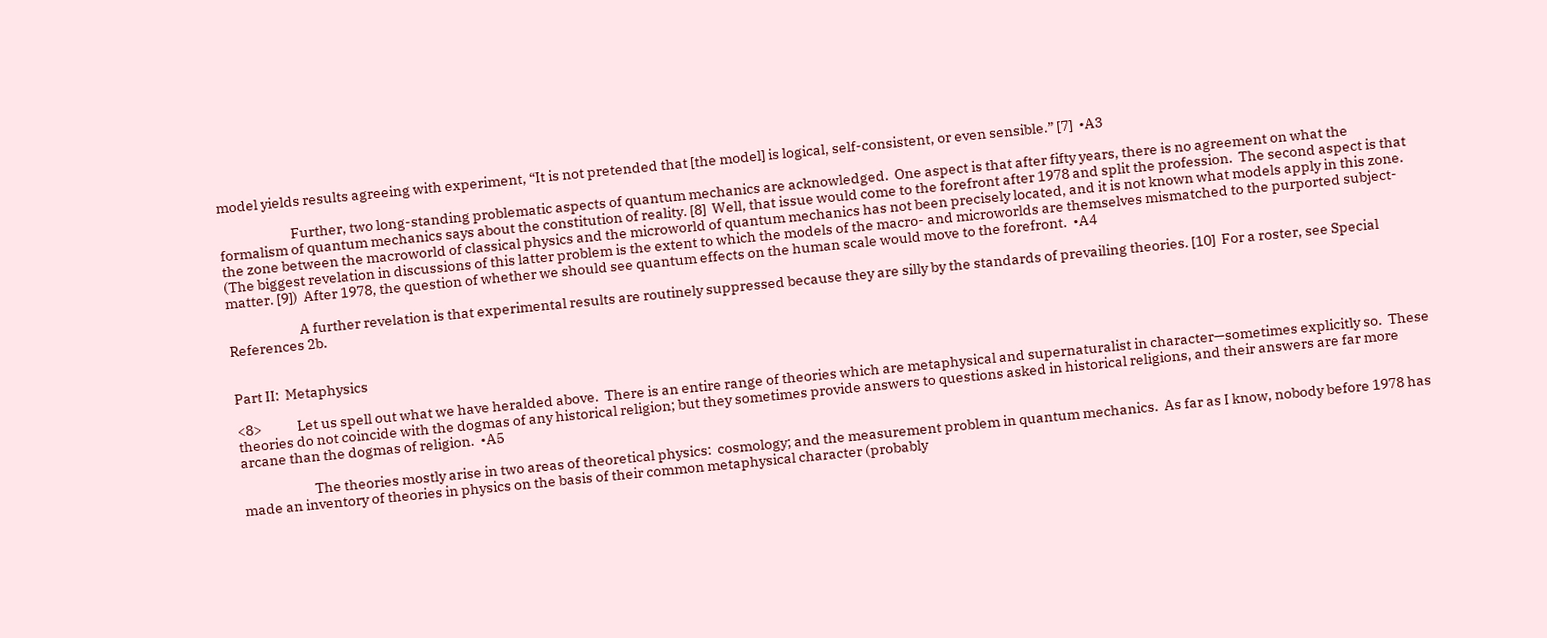model yields results agreeing with experiment, “It is not pretended that [the model] is logical, self-consistent, or even sensible.” [7]  •A3

                        Further, two long-standing problematic aspects of quantum mechanics are acknowledged.  One aspect is that after fifty years, there is no agreement on what the formalism of quantum mechanics says about the constitution of reality. [8]  Well, that issue would come to the forefront after 1978 and split the profession.  The second aspect is that the zone between the macroworld of classical physics and the microworld of quantum mechanics has not been precisely located, and it is not known what models apply in this zone.  (The biggest revelation in discussions of this latter problem is the extent to which the models of the macro- and microworlds are themselves mismatched to the purported subject-matter. [9])  After 1978, the question of whether we should see quantum effects on the human scale would move to the forefront.  •A4

                        A further revelation is that experimental results are routinely suppressed because they are silly by the standards of prevailing theories. [10]  For a roster, see Special References 2b.


Part II:  Metaphysics

<8>            Let us spell out what we have heralded above.  There is an entire range of theories which are metaphysical and supernaturalist in character—sometimes explicitly so.  These theories do not coincide with the dogmas of any historical religion; but they sometimes provide answers to questions asked in historical religions, and their answers are far more arcane than the dogmas of religion.  •A5

                        The theories mostly arise in two areas of theoretical physics:  cosmology; and the measurement problem in quantum mechanics.  As far as I know, nobody before 1978 has made an inventory of theories in physics on the basis of their common metaphysical character (probably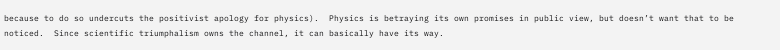because to do so undercuts the positivist apology for physics).  Physics is betraying its own promises in public view, but doesn’t want that to be noticed.  Since scientific triumphalism owns the channel, it can basically have its way.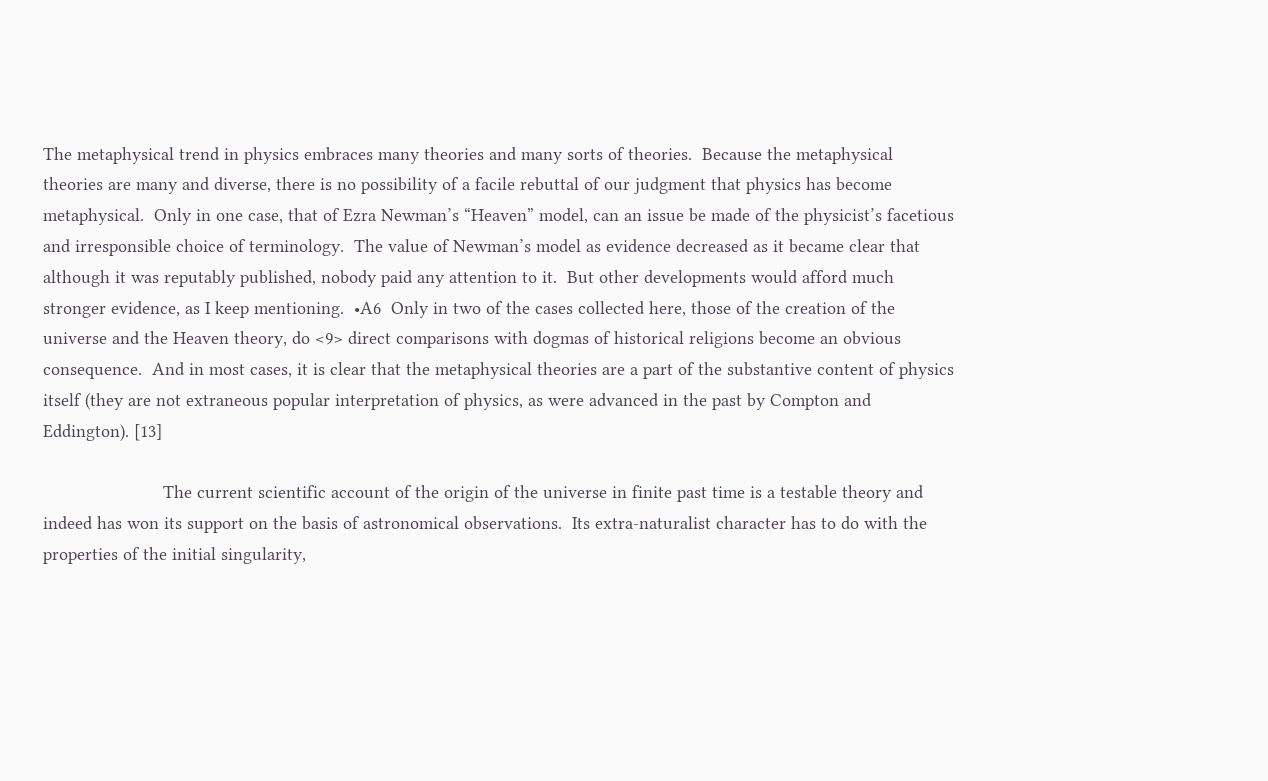The metaphysical trend in physics embraces many theories and many sorts of theories.  Because the metaphysical theories are many and diverse, there is no possibility of a facile rebuttal of our judgment that physics has become metaphysical.  Only in one case, that of Ezra Newman’s “Heaven” model, can an issue be made of the physicist’s facetious and irresponsible choice of terminology.  The value of Newman’s model as evidence decreased as it became clear that although it was reputably published, nobody paid any attention to it.  But other developments would afford much stronger evidence, as I keep mentioning.  •A6  Only in two of the cases collected here, those of the creation of the universe and the Heaven theory, do <9> direct comparisons with dogmas of historical religions become an obvious consequence.  And in most cases, it is clear that the metaphysical theories are a part of the substantive content of physics itself (they are not extraneous popular interpretation of physics, as were advanced in the past by Compton and Eddington). [13]

                        The current scientific account of the origin of the universe in finite past time is a testable theory and indeed has won its support on the basis of astronomical observations.  Its extra-naturalist character has to do with the properties of the initial singularity,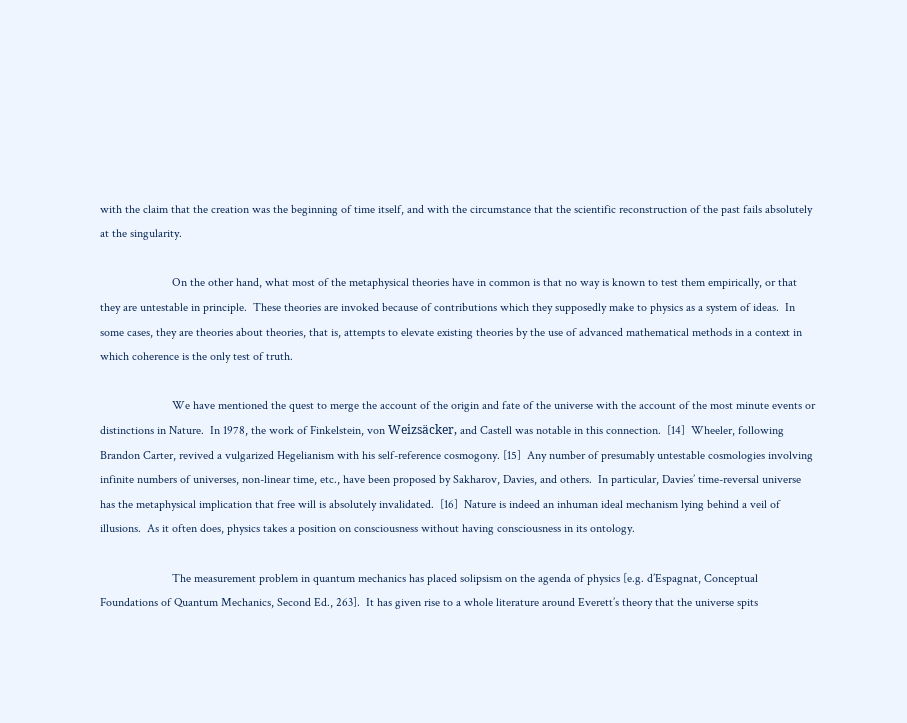with the claim that the creation was the beginning of time itself, and with the circumstance that the scientific reconstruction of the past fails absolutely at the singularity.

                        On the other hand, what most of the metaphysical theories have in common is that no way is known to test them empirically, or that they are untestable in principle.  These theories are invoked because of contributions which they supposedly make to physics as a system of ideas.  In some cases, they are theories about theories, that is, attempts to elevate existing theories by the use of advanced mathematical methods in a context in which coherence is the only test of truth.

                        We have mentioned the quest to merge the account of the origin and fate of the universe with the account of the most minute events or distinctions in Nature.  In 1978, the work of Finkelstein, von Weizsäcker, and Castell was notable in this connection.  [14]  Wheeler, following Brandon Carter, revived a vulgarized Hegelianism with his self-reference cosmogony. [15]  Any number of presumably untestable cosmologies involving infinite numbers of universes, non-linear time, etc., have been proposed by Sakharov, Davies, and others.  In particular, Davies’ time-reversal universe has the metaphysical implication that free will is absolutely invalidated.  [16]  Nature is indeed an inhuman ideal mechanism lying behind a veil of illusions.  As it often does, physics takes a position on consciousness without having consciousness in its ontology.

                        The measurement problem in quantum mechanics has placed solipsism on the agenda of physics [e.g. d’Espagnat, Conceptual Foundations of Quantum Mechanics, Second Ed., 263].  It has given rise to a whole literature around Everett’s theory that the universe spits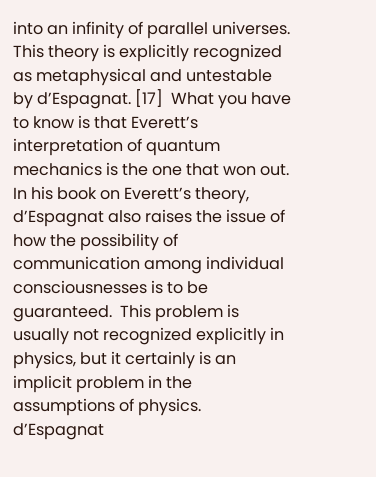into an infinity of parallel universes.  This theory is explicitly recognized as metaphysical and untestable by d’Espagnat. [17]  What you have to know is that Everett’s interpretation of quantum mechanics is the one that won out.  In his book on Everett’s theory, d’Espagnat also raises the issue of how the possibility of communication among individual consciousnesses is to be guaranteed.  This problem is usually not recognized explicitly in physics, but it certainly is an implicit problem in the assumptions of physics.  d’Espagnat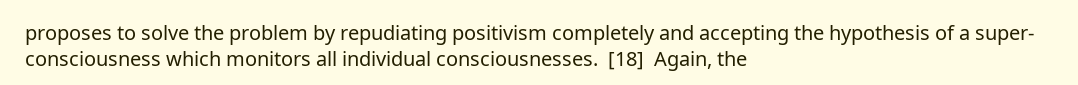proposes to solve the problem by repudiating positivism completely and accepting the hypothesis of a super-consciousness which monitors all individual consciousnesses.  [18]  Again, the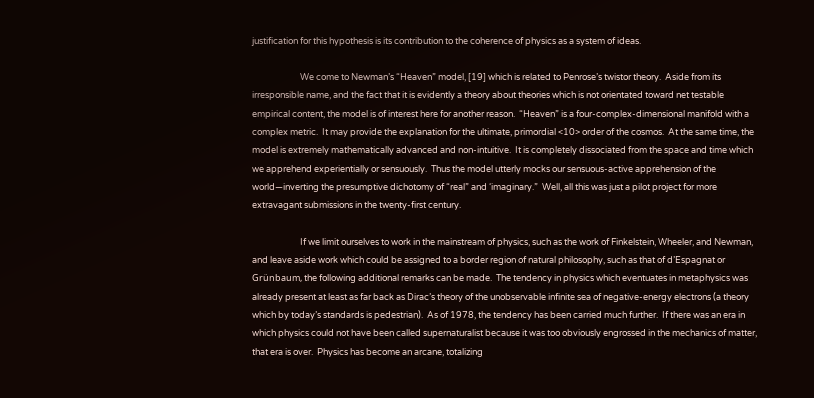justification for this hypothesis is its contribution to the coherence of physics as a system of ideas.

                        We come to Newman’s “Heaven” model, [19] which is related to Penrose’s twistor theory.  Aside from its irresponsible name, and the fact that it is evidently a theory about theories which is not orientated toward net testable empirical content, the model is of interest here for another reason.  “Heaven” is a four-complex-dimensional manifold with a complex metric.  It may provide the explanation for the ultimate, primordial <10> order of the cosmos.  At the same time, the model is extremely mathematically advanced and non-intuitive.  It is completely dissociated from the space and time which we apprehend experientially or sensuously.  Thus the model utterly mocks our sensuous-active apprehension of the world—inverting the presumptive dichotomy of “real” and ‘imaginary.”  Well, all this was just a pilot project for more extravagant submissions in the twenty-first century.

                        If we limit ourselves to work in the mainstream of physics, such as the work of Finkelstein, Wheeler, and Newman, and leave aside work which could be assigned to a border region of natural philosophy, such as that of d’Espagnat or Grünbaum, the following additional remarks can be made.  The tendency in physics which eventuates in metaphysics was already present at least as far back as Dirac’s theory of the unobservable infinite sea of negative-energy electrons (a theory which by today’s standards is pedestrian).  As of 1978, the tendency has been carried much further.  If there was an era in which physics could not have been called supernaturalist because it was too obviously engrossed in the mechanics of matter, that era is over.  Physics has become an arcane, totalizing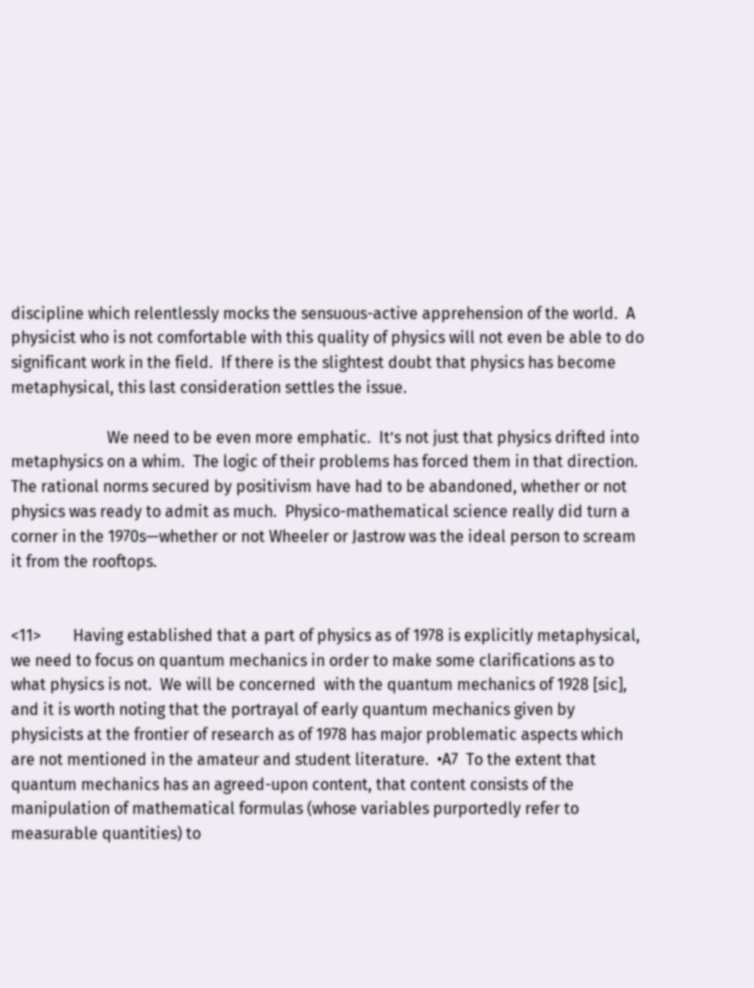discipline which relentlessly mocks the sensuous-active apprehension of the world.  A physicist who is not comfortable with this quality of physics will not even be able to do significant work in the field.  If there is the slightest doubt that physics has become metaphysical, this last consideration settles the issue.

                        We need to be even more emphatic.  It’s not just that physics drifted into metaphysics on a whim.  The logic of their problems has forced them in that direction.  The rational norms secured by positivism have had to be abandoned, whether or not physics was ready to admit as much.  Physico-mathematical science really did turn a corner in the 1970s—whether or not Wheeler or Jastrow was the ideal person to scream it from the rooftops.


<11>        Having established that a part of physics as of 1978 is explicitly metaphysical, we need to focus on quantum mechanics in order to make some clarifications as to what physics is not.  We will be concerned  with the quantum mechanics of 1928 [sic], and it is worth noting that the portrayal of early quantum mechanics given by physicists at the frontier of research as of 1978 has major problematic aspects which are not mentioned in the amateur and student literature.  •A7  To the extent that quantum mechanics has an agreed-upon content, that content consists of the manipulation of mathematical formulas (whose variables purportedly refer to measurable quantities) to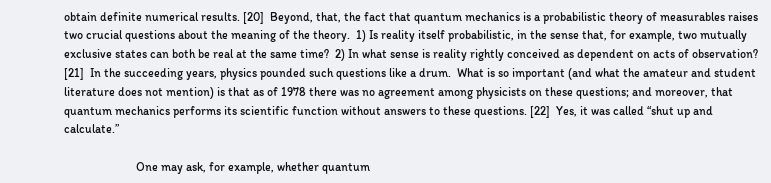obtain definite numerical results. [20]  Beyond, that, the fact that quantum mechanics is a probabilistic theory of measurables raises two crucial questions about the meaning of the theory.  1) Is reality itself probabilistic, in the sense that, for example, two mutually exclusive states can both be real at the same time?  2) In what sense is reality rightly conceived as dependent on acts of observation? [21]  In the succeeding years, physics pounded such questions like a drum.  What is so important (and what the amateur and student literature does not mention) is that as of 1978 there was no agreement among physicists on these questions; and moreover, that quantum mechanics performs its scientific function without answers to these questions. [22]  Yes, it was called “shut up and calculate.”

                        One may ask, for example, whether quantum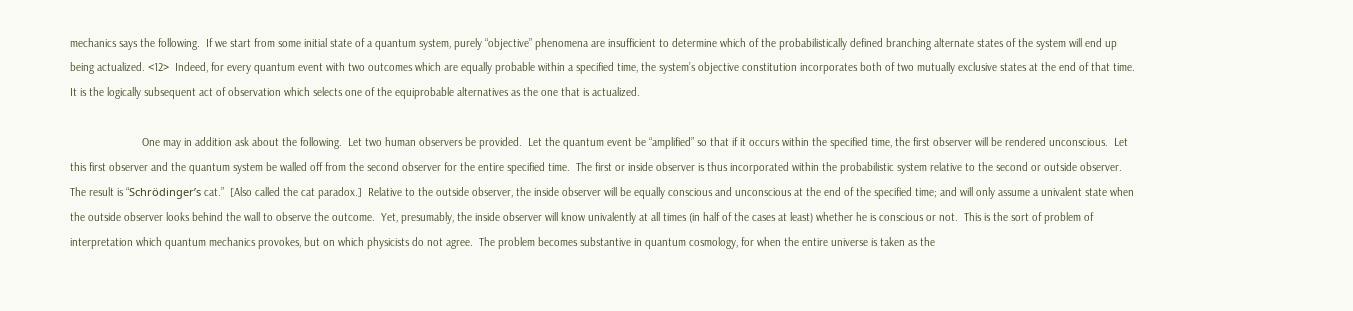mechanics says the following.  If we start from some initial state of a quantum system, purely “objective” phenomena are insufficient to determine which of the probabilistically defined branching alternate states of the system will end up being actualized. <12>  Indeed, for every quantum event with two outcomes which are equally probable within a specified time, the system’s objective constitution incorporates both of two mutually exclusive states at the end of that time.  It is the logically subsequent act of observation which selects one of the equiprobable alternatives as the one that is actualized.

                        One may in addition ask about the following.  Let two human observers be provided.  Let the quantum event be “amplified” so that if it occurs within the specified time, the first observer will be rendered unconscious.  Let this first observer and the quantum system be walled off from the second observer for the entire specified time.  The first or inside observer is thus incorporated within the probabilistic system relative to the second or outside observer.  The result is “Schrödinger’s cat.”  [Also called the cat paradox.]  Relative to the outside observer, the inside observer will be equally conscious and unconscious at the end of the specified time; and will only assume a univalent state when the outside observer looks behind the wall to observe the outcome.  Yet, presumably, the inside observer will know univalently at all times (in half of the cases at least) whether he is conscious or not.  This is the sort of problem of interpretation which quantum mechanics provokes, but on which physicists do not agree.  The problem becomes substantive in quantum cosmology, for when the entire universe is taken as the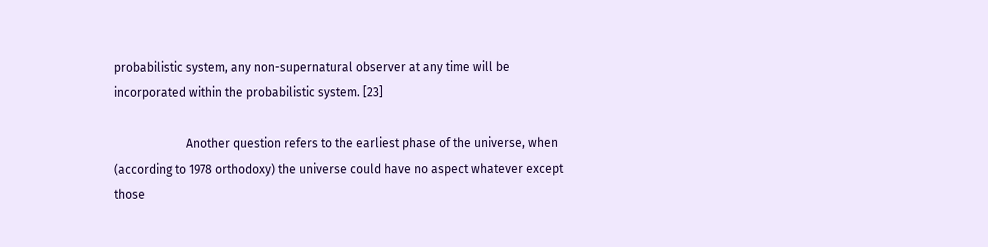probabilistic system, any non-supernatural observer at any time will be incorporated within the probabilistic system. [23]

                        Another question refers to the earliest phase of the universe, when (according to 1978 orthodoxy) the universe could have no aspect whatever except those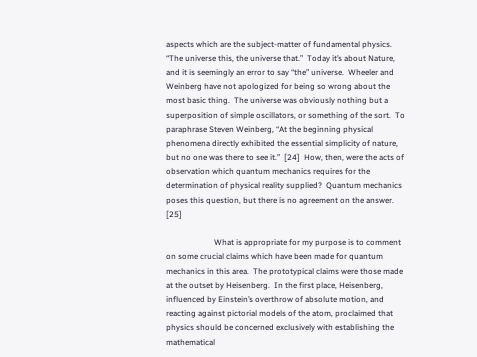aspects which are the subject-matter of fundamental physics.  “The universe this, the universe that.”  Today it’s about Nature, and it is seemingly an error to say “the” universe.  Wheeler and Weinberg have not apologized for being so wrong about the most basic thing.  The universe was obviously nothing but a superposition of simple oscillators, or something of the sort.  To paraphrase Steven Weinberg, “At the beginning physical phenomena directly exhibited the essential simplicity of nature, but no one was there to see it.”  [24]  How, then, were the acts of observation which quantum mechanics requires for the determination of physical reality supplied?  Quantum mechanics poses this question, but there is no agreement on the answer.  [25]

                        What is appropriate for my purpose is to comment on some crucial claims which have been made for quantum mechanics in this area.  The prototypical claims were those made at the outset by Heisenberg.  In the first place, Heisenberg, influenced by Einstein’s overthrow of absolute motion, and reacting against pictorial models of the atom, proclaimed that physics should be concerned exclusively with establishing the mathematical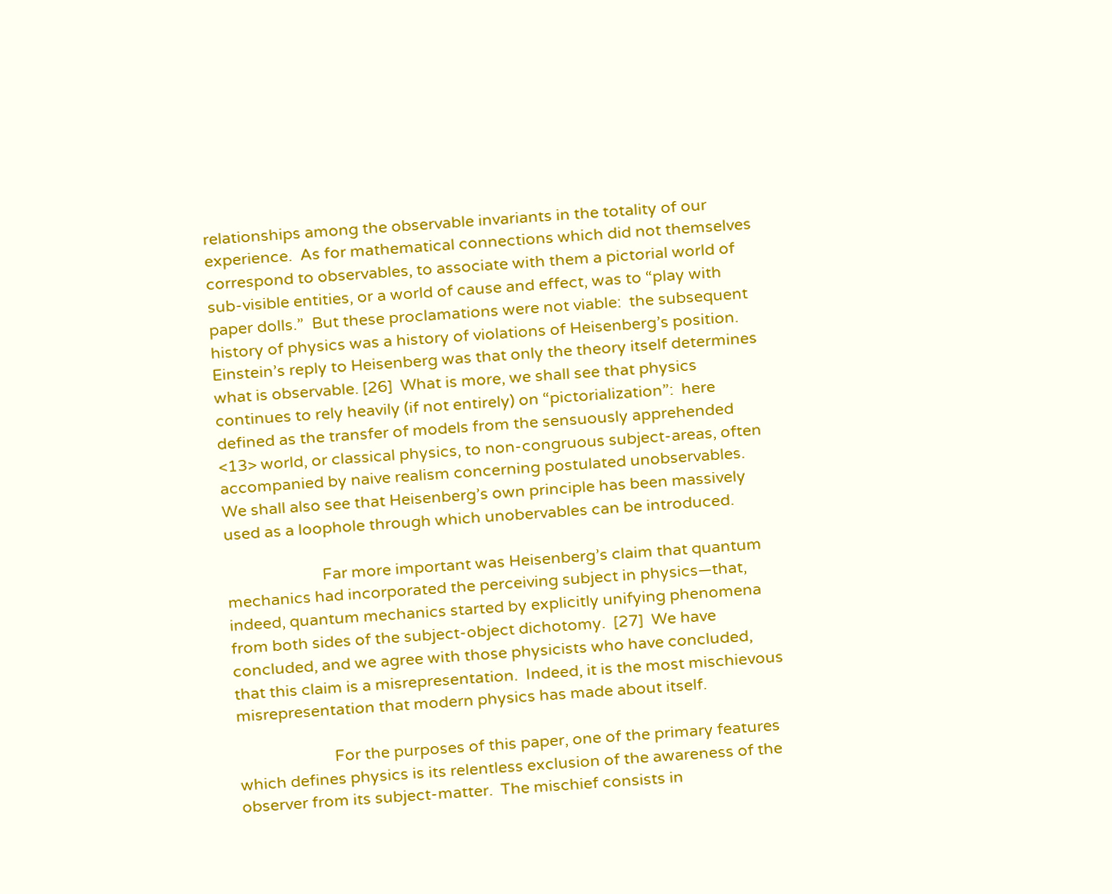relationships among the observable invariants in the totality of our experience.  As for mathematical connections which did not themselves correspond to observables, to associate with them a pictorial world of sub-visible entities, or a world of cause and effect, was to “play with paper dolls.”  But these proclamations were not viable:  the subsequent history of physics was a history of violations of Heisenberg’s position.  Einstein’s reply to Heisenberg was that only the theory itself determines what is observable. [26]  What is more, we shall see that physics continues to rely heavily (if not entirely) on “pictorialization”:  here defined as the transfer of models from the sensuously apprehended <13> world, or classical physics, to non-congruous subject-areas, often accompanied by naive realism concerning postulated unobservables.  We shall also see that Heisenberg’s own principle has been massively used as a loophole through which unobervables can be introduced.

                        Far more important was Heisenberg’s claim that quantum mechanics had incorporated the perceiving subject in physics—that, indeed, quantum mechanics started by explicitly unifying phenomena from both sides of the subject-object dichotomy.  [27]  We have concluded, and we agree with those physicists who have concluded, that this claim is a misrepresentation.  Indeed, it is the most mischievous misrepresentation that modern physics has made about itself.

                        For the purposes of this paper, one of the primary features which defines physics is its relentless exclusion of the awareness of the observer from its subject-matter.  The mischief consists in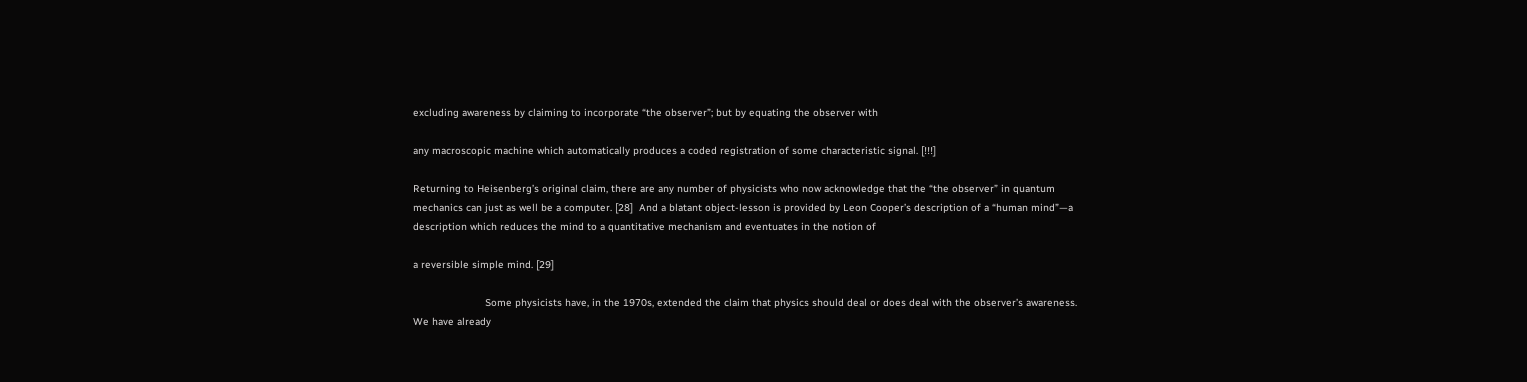excluding awareness by claiming to incorporate “the observer”; but by equating the observer with

any macroscopic machine which automatically produces a coded registration of some characteristic signal. [!!!]

Returning to Heisenberg’s original claim, there are any number of physicists who now acknowledge that the “the observer” in quantum mechanics can just as well be a computer. [28]  And a blatant object-lesson is provided by Leon Cooper’s description of a “human mind”—a description which reduces the mind to a quantitative mechanism and eventuates in the notion of

a reversible simple mind. [29]

                        Some physicists have, in the 1970s, extended the claim that physics should deal or does deal with the observer’s awareness.  We have already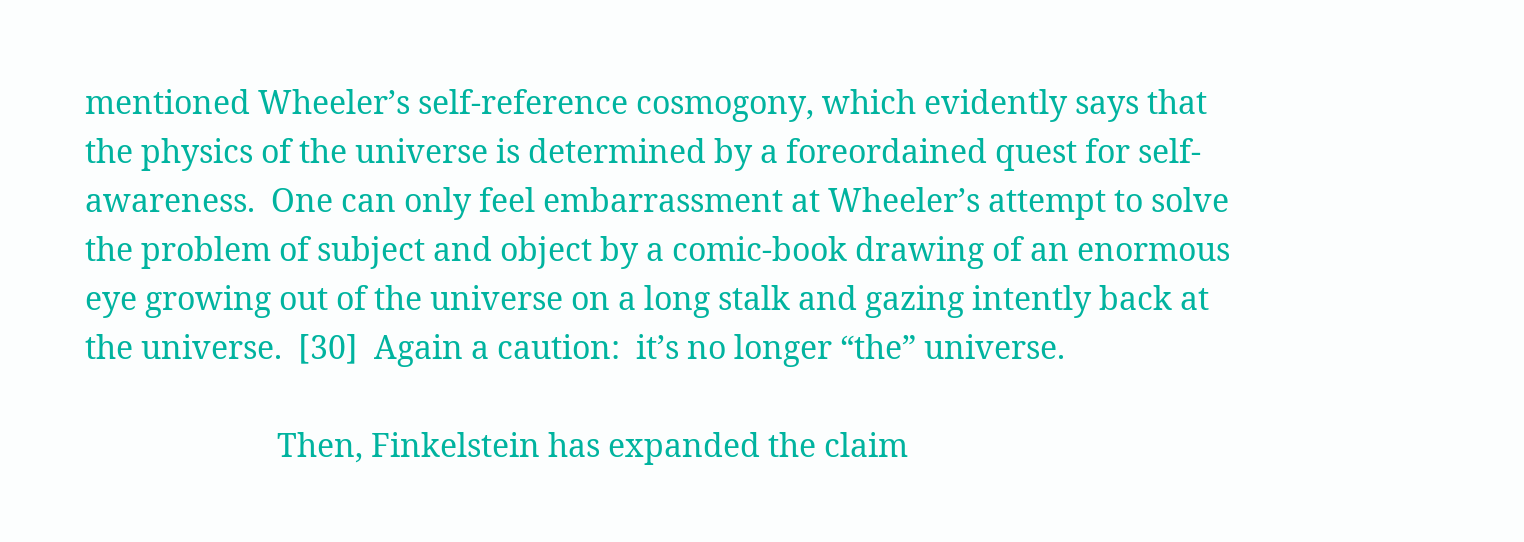mentioned Wheeler’s self-reference cosmogony, which evidently says that the physics of the universe is determined by a foreordained quest for self-awareness.  One can only feel embarrassment at Wheeler’s attempt to solve the problem of subject and object by a comic-book drawing of an enormous eye growing out of the universe on a long stalk and gazing intently back at the universe.  [30]  Again a caution:  it’s no longer “the” universe.

                        Then, Finkelstein has expanded the claim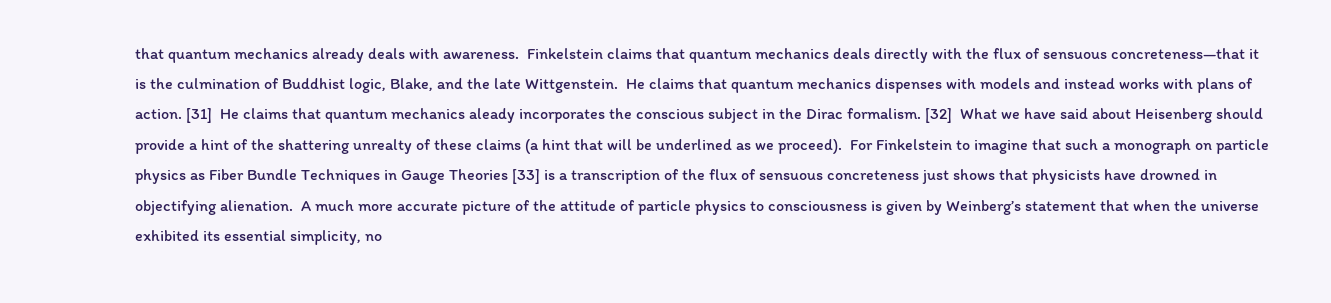that quantum mechanics already deals with awareness.  Finkelstein claims that quantum mechanics deals directly with the flux of sensuous concreteness—that it is the culmination of Buddhist logic, Blake, and the late Wittgenstein.  He claims that quantum mechanics dispenses with models and instead works with plans of action. [31]  He claims that quantum mechanics aleady incorporates the conscious subject in the Dirac formalism. [32]  What we have said about Heisenberg should provide a hint of the shattering unrealty of these claims (a hint that will be underlined as we proceed).  For Finkelstein to imagine that such a monograph on particle physics as Fiber Bundle Techniques in Gauge Theories [33] is a transcription of the flux of sensuous concreteness just shows that physicists have drowned in objectifying alienation.  A much more accurate picture of the attitude of particle physics to consciousness is given by Weinberg’s statement that when the universe exhibited its essential simplicity, no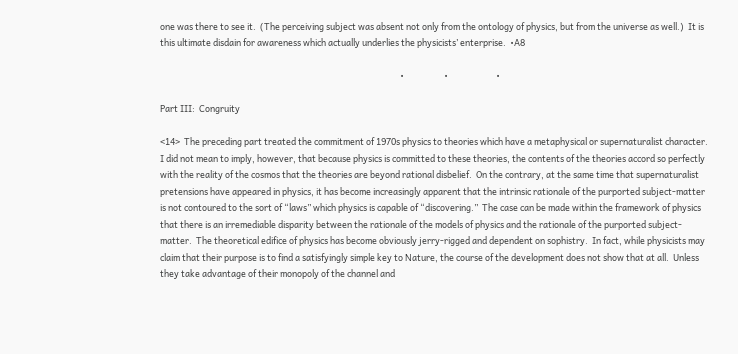one was there to see it.  (The perceiving subject was absent not only from the ontology of physics, but from the universe as well.)  It is this ultimate disdain for awareness which actually underlies the physicists’ enterprise.  •A8

                                                                                                                        •                    •                        •

Part III:  Congruity

<14>  The preceding part treated the commitment of 1970s physics to theories which have a metaphysical or supernaturalist character.  I did not mean to imply, however, that because physics is committed to these theories, the contents of the theories accord so perfectly with the reality of the cosmos that the theories are beyond rational disbelief.  On the contrary, at the same time that supernaturalist pretensions have appeared in physics, it has become increasingly apparent that the intrinsic rationale of the purported subject-matter is not contoured to the sort of “laws” which physics is capable of “discovering.”  The case can be made within the framework of physics that there is an irremediable disparity between the rationale of the models of physics and the rationale of the purported subject-matter.  The theoretical edifice of physics has become obviously jerry-rigged and dependent on sophistry.  In fact, while physicists may claim that their purpose is to find a satisfyingly simple key to Nature, the course of the development does not show that at all.  Unless they take advantage of their monopoly of the channel and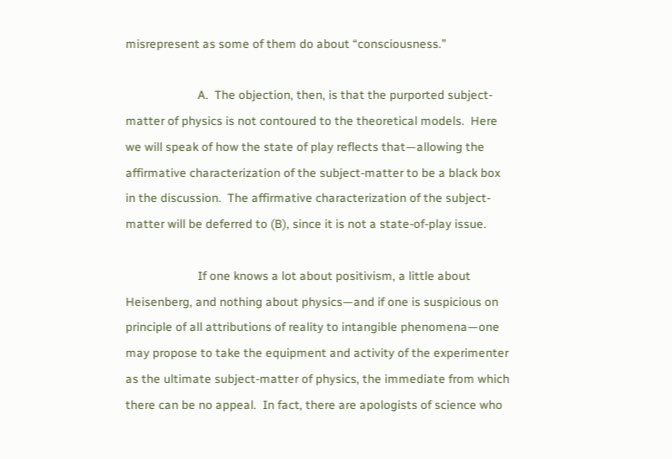misrepresent as some of them do about “consciousness.”

                        A.  The objection, then, is that the purported subject-matter of physics is not contoured to the theoretical models.  Here we will speak of how the state of play reflects that—allowing the affirmative characterization of the subject-matter to be a black box in the discussion.  The affirmative characterization of the subject-matter will be deferred to (B), since it is not a state-of-play issue.

                        If one knows a lot about positivism, a little about  Heisenberg, and nothing about physics—and if one is suspicious on principle of all attributions of reality to intangible phenomena—one may propose to take the equipment and activity of the experimenter as the ultimate subject-matter of physics, the immediate from which there can be no appeal.  In fact, there are apologists of science who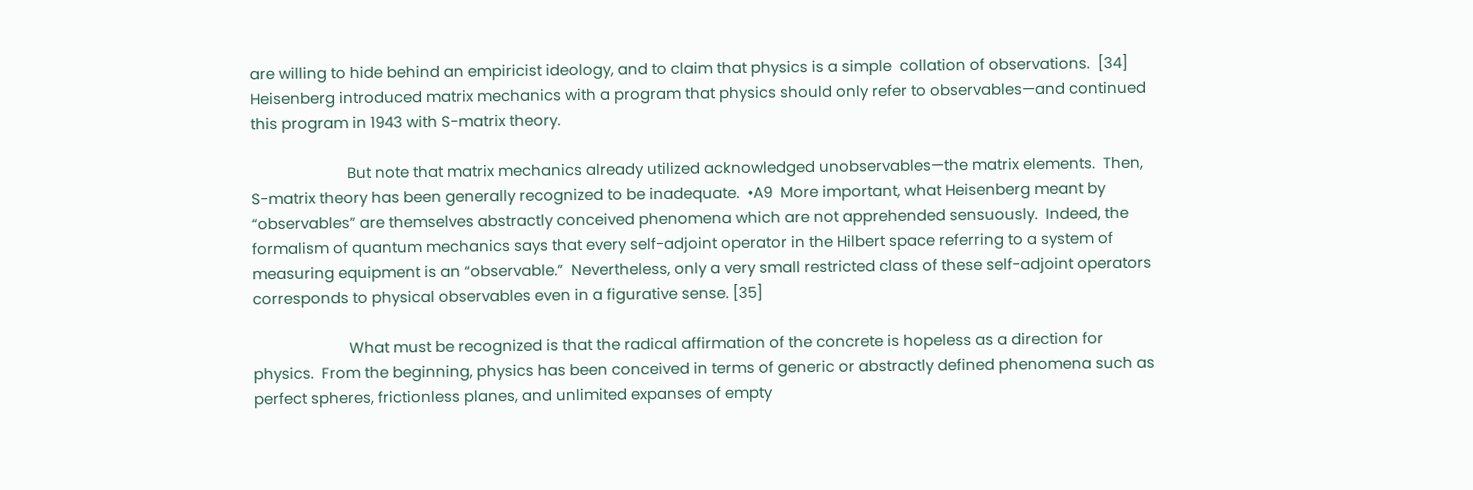are willing to hide behind an empiricist ideology, and to claim that physics is a simple  collation of observations.  [34]  Heisenberg introduced matrix mechanics with a program that physics should only refer to observables—and continued this program in 1943 with S-matrix theory.

                        But note that matrix mechanics already utilized acknowledged unobservables—the matrix elements.  Then, S-matrix theory has been generally recognized to be inadequate.  •A9  More important, what Heisenberg meant by “observables” are themselves abstractly conceived phenomena which are not apprehended sensuously.  Indeed, the formalism of quantum mechanics says that every self-adjoint operator in the Hilbert space referring to a system of measuring equipment is an “observable.”  Nevertheless, only a very small restricted class of these self-adjoint operators corresponds to physical observables even in a figurative sense. [35]

                        What must be recognized is that the radical affirmation of the concrete is hopeless as a direction for physics.  From the beginning, physics has been conceived in terms of generic or abstractly defined phenomena such as perfect spheres, frictionless planes, and unlimited expanses of empty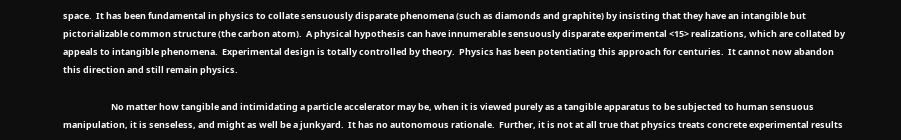space.  It has been fundamental in physics to collate sensuously disparate phenomena (such as diamonds and graphite) by insisting that they have an intangible but pictorializable common structure (the carbon atom).  A physical hypothesis can have innumerable sensuously disparate experimental <15> realizations, which are collated by appeals to intangible phenomena.  Experimental design is totally controlled by theory.  Physics has been potentiating this approach for centuries.  It cannot now abandon this direction and still remain physics.

                        No matter how tangible and intimidating a particle accelerator may be, when it is viewed purely as a tangible apparatus to be subjected to human sensuous manipulation, it is senseless, and might as well be a junkyard.  It has no autonomous rationale.  Further, it is not at all true that physics treats concrete experimental results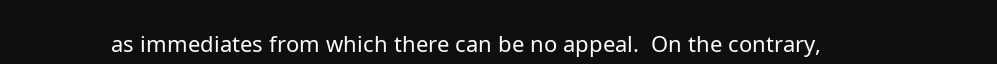as immediates from which there can be no appeal.  On the contrary,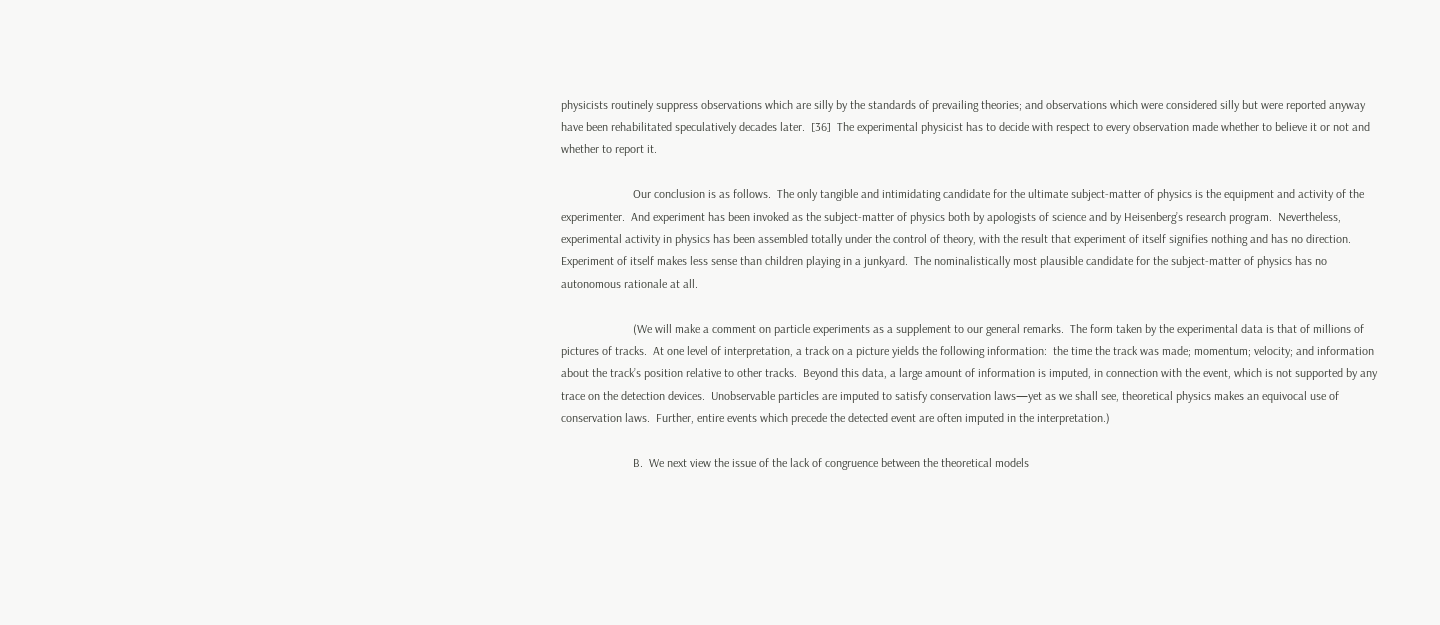physicists routinely suppress observations which are silly by the standards of prevailing theories; and observations which were considered silly but were reported anyway have been rehabilitated speculatively decades later.  [36]  The experimental physicist has to decide with respect to every observation made whether to believe it or not and whether to report it.

                        Our conclusion is as follows.  The only tangible and intimidating candidate for the ultimate subject-matter of physics is the equipment and activity of the experimenter.  And experiment has been invoked as the subject-matter of physics both by apologists of science and by Heisenberg’s research program.  Nevertheless, experimental activity in physics has been assembled totally under the control of theory, with the result that experiment of itself signifies nothing and has no direction.  Experiment of itself makes less sense than children playing in a junkyard.  The nominalistically most plausible candidate for the subject-matter of physics has no autonomous rationale at all.

                        (We will make a comment on particle experiments as a supplement to our general remarks.  The form taken by the experimental data is that of millions of pictures of tracks.  At one level of interpretation, a track on a picture yields the following information:  the time the track was made; momentum; velocity; and information about the track’s position relative to other tracks.  Beyond this data, a large amount of information is imputed, in connection with the event, which is not supported by any trace on the detection devices.  Unobservable particles are imputed to satisfy conservation laws—yet as we shall see, theoretical physics makes an equivocal use of conservation laws.  Further, entire events which precede the detected event are often imputed in the interpretation.)

                        B.  We next view the issue of the lack of congruence between the theoretical models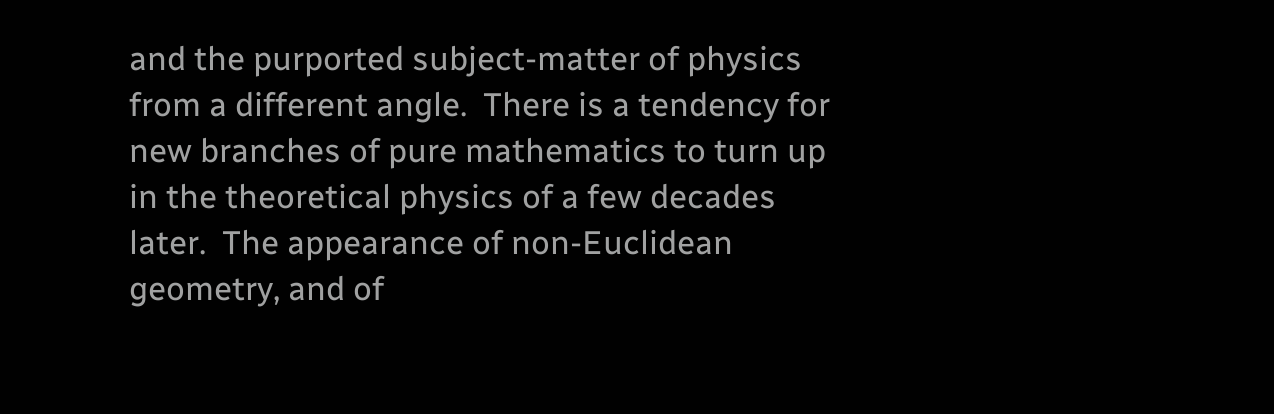and the purported subject-matter of physics from a different angle.  There is a tendency for new branches of pure mathematics to turn up in the theoretical physics of a few decades later.  The appearance of non-Euclidean geometry, and of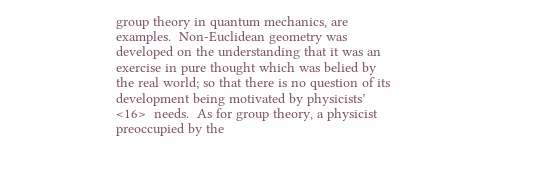group theory in quantum mechanics, are examples.  Non-Euclidean geometry was developed on the understanding that it was an exercise in pure thought which was belied by the real world; so that there is no question of its development being motivated by physicists’ <16>  needs.  As for group theory, a physicist preoccupied by the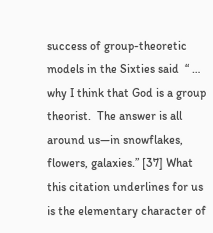success of group-theoretic models in the Sixties said  “ … why I think that God is a group theorist.  The answer is all around us—in snowflakes, flowers, galaxies.” [37] What this citation underlines for us is the elementary character of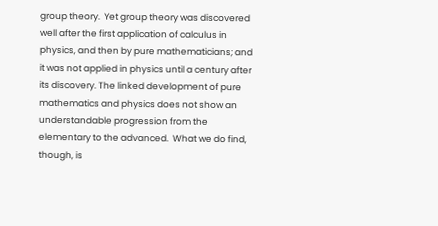group theory.  Yet group theory was discovered well after the first application of calculus in physics, and then by pure mathematicians; and it was not applied in physics until a century after its discovery. The linked development of pure mathematics and physics does not show an understandable progression from the elementary to the advanced.  What we do find, though, is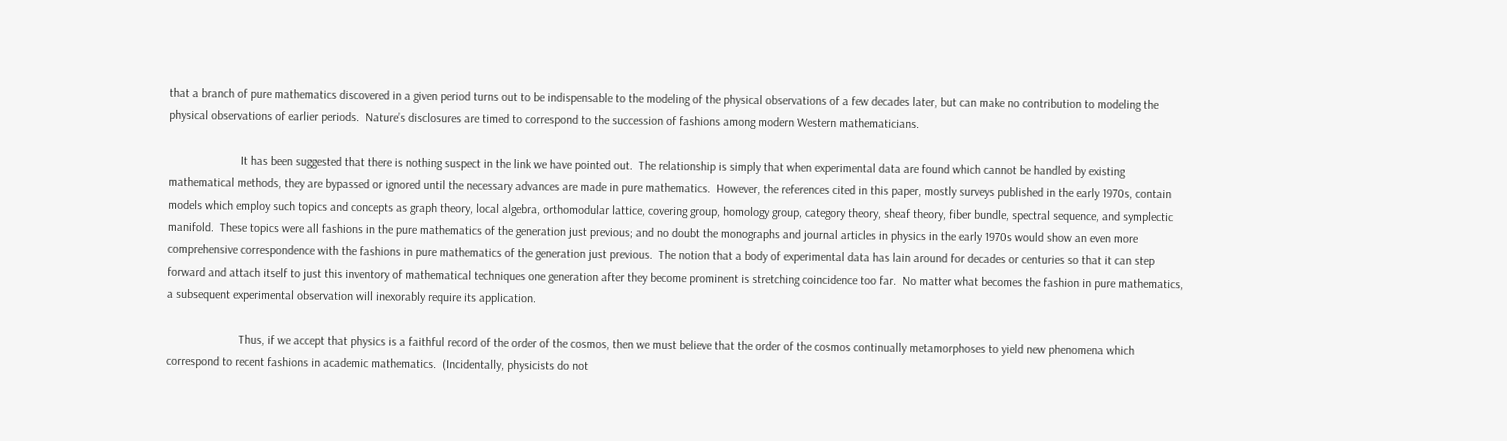that a branch of pure mathematics discovered in a given period turns out to be indispensable to the modeling of the physical observations of a few decades later, but can make no contribution to modeling the physical observations of earlier periods.  Nature’s disclosures are timed to correspond to the succession of fashions among modern Western mathematicians.

                        It has been suggested that there is nothing suspect in the link we have pointed out.  The relationship is simply that when experimental data are found which cannot be handled by existing mathematical methods, they are bypassed or ignored until the necessary advances are made in pure mathematics.  However, the references cited in this paper, mostly surveys published in the early 1970s, contain models which employ such topics and concepts as graph theory, local algebra, orthomodular lattice, covering group, homology group, category theory, sheaf theory, fiber bundle, spectral sequence, and symplectic manifold.  These topics were all fashions in the pure mathematics of the generation just previous; and no doubt the monographs and journal articles in physics in the early 1970s would show an even more comprehensive correspondence with the fashions in pure mathematics of the generation just previous.  The notion that a body of experimental data has lain around for decades or centuries so that it can step forward and attach itself to just this inventory of mathematical techniques one generation after they become prominent is stretching coincidence too far.  No matter what becomes the fashion in pure mathematics, a subsequent experimental observation will inexorably require its application.

                        Thus, if we accept that physics is a faithful record of the order of the cosmos, then we must believe that the order of the cosmos continually metamorphoses to yield new phenomena which correspond to recent fashions in academic mathematics.  (Incidentally, physicists do not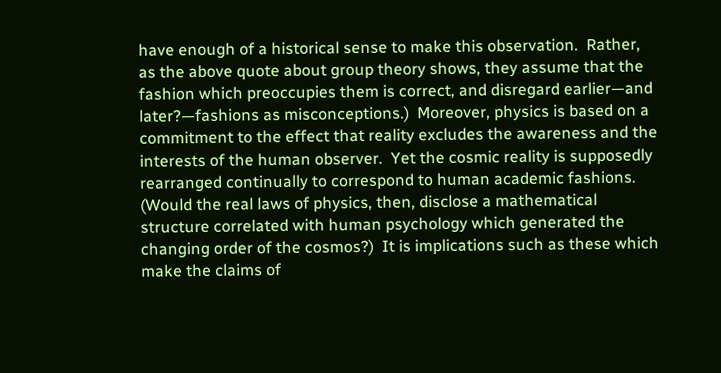have enough of a historical sense to make this observation.  Rather, as the above quote about group theory shows, they assume that the fashion which preoccupies them is correct, and disregard earlier—and later?—fashions as misconceptions.)  Moreover, physics is based on a commitment to the effect that reality excludes the awareness and the interests of the human observer.  Yet the cosmic reality is supposedly rearranged continually to correspond to human academic fashions.  (Would the real laws of physics, then, disclose a mathematical structure correlated with human psychology which generated the changing order of the cosmos?)  It is implications such as these which make the claims of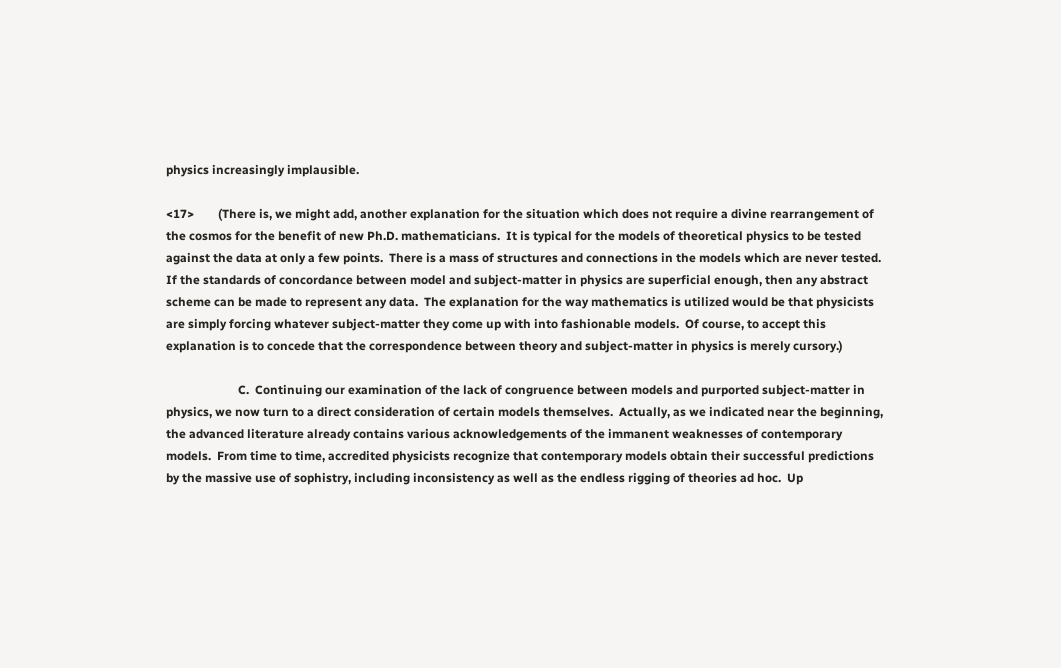physics increasingly implausible.

<17>        (There is, we might add, another explanation for the situation which does not require a divine rearrangement of the cosmos for the benefit of new Ph.D. mathematicians.  It is typical for the models of theoretical physics to be tested against the data at only a few points.  There is a mass of structures and connections in the models which are never tested.  If the standards of concordance between model and subject-matter in physics are superficial enough, then any abstract scheme can be made to represent any data.  The explanation for the way mathematics is utilized would be that physicists are simply forcing whatever subject-matter they come up with into fashionable models.  Of course, to accept this explanation is to concede that the correspondence between theory and subject-matter in physics is merely cursory.)

                        C.  Continuing our examination of the lack of congruence between models and purported subject-matter in physics, we now turn to a direct consideration of certain models themselves.  Actually, as we indicated near the beginning, the advanced literature already contains various acknowledgements of the immanent weaknesses of contemporary models.  From time to time, accredited physicists recognize that contemporary models obtain their successful predictions by the massive use of sophistry, including inconsistency as well as the endless rigging of theories ad hoc.  Up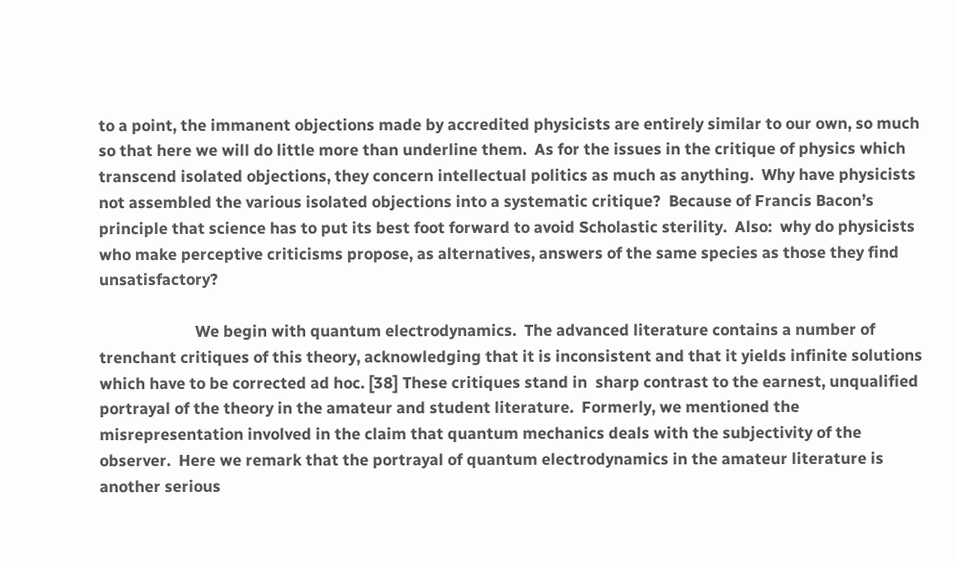to a point, the immanent objections made by accredited physicists are entirely similar to our own, so much so that here we will do little more than underline them.  As for the issues in the critique of physics which transcend isolated objections, they concern intellectual politics as much as anything.  Why have physicists not assembled the various isolated objections into a systematic critique?  Because of Francis Bacon’s principle that science has to put its best foot forward to avoid Scholastic sterility.  Also:  why do physicists who make perceptive criticisms propose, as alternatives, answers of the same species as those they find unsatisfactory?

                        We begin with quantum electrodynamics.  The advanced literature contains a number of trenchant critiques of this theory, acknowledging that it is inconsistent and that it yields infinite solutions which have to be corrected ad hoc. [38] These critiques stand in  sharp contrast to the earnest, unqualified portrayal of the theory in the amateur and student literature.  Formerly, we mentioned the misrepresentation involved in the claim that quantum mechanics deals with the subjectivity of the observer.  Here we remark that the portrayal of quantum electrodynamics in the amateur literature is another serious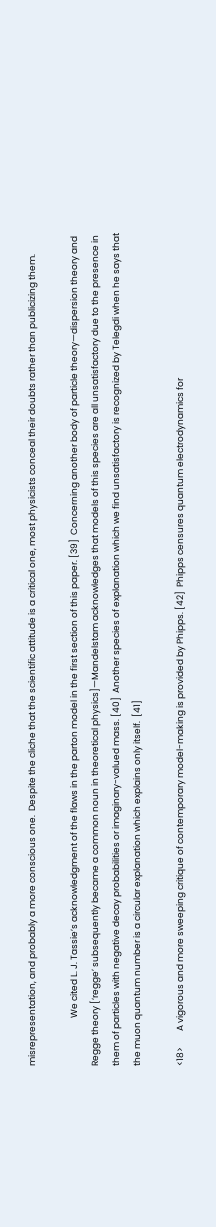misrepresentation, and probably a more conscious one.  Despite the cliche that the scientific attitude is a critical one, most physicists conceal their doubts rather than publicizing them.

                        We cited L. J. Tassie’s acknowledgment of the flaws in the parton model in the first section of this paper. [39]  Concerning another body of particle theory—dispersion theory and Regge theory [‘regge’ subsequently became a common noun in theoretical physics]—Mandelstam acknowledges that models of this species are all unsatisfactory due to the presence in them of particles with negative decay probabilities or imaginary-valued mass. [40]  Another species of explanation which we find unsatisfactory is recognized by Telegdi when he says that the muon quantum number is a circular explanation which explains only itself.  [41]

<18>        A vigorous and more sweeping critique of contemporary model-making is provided by Phipps. [42]  Phipps censures quantum electrodynamics for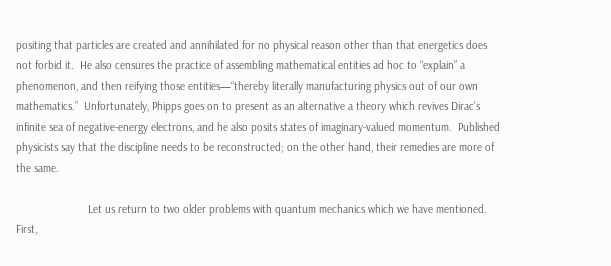positing that particles are created and annihilated for no physical reason other than that energetics does not forbid it.  He also censures the practice of assembling mathematical entities ad hoc to “explain” a phenomenon, and then reifying those entities—“thereby literally manufacturing physics out of our own mathematics.”  Unfortunately, Phipps goes on to present as an alternative a theory which revives Dirac’s infinite sea of negative-energy electrons, and he also posits states of imaginary-valued momentum.  Published physicists say that the discipline needs to be reconstructed; on the other hand, their remedies are more of the same.

                        Let us return to two older problems with quantum mechanics which we have mentioned.  First,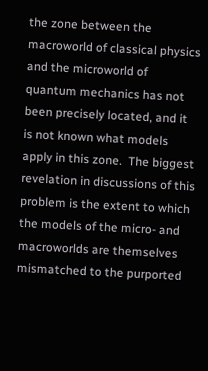the zone between the macroworld of classical physics and the microworld of quantum mechanics has not been precisely located, and it is not known what models apply in this zone.  The biggest revelation in discussions of this problem is the extent to which the models of the micro- and macroworlds are themselves mismatched to the purported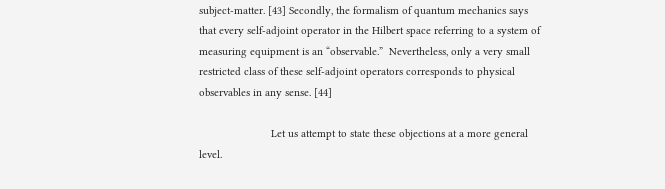subject-matter. [43] Secondly, the formalism of quantum mechanics says that every self-adjoint operator in the Hilbert space referring to a system of measuring equipment is an “observable.”  Nevertheless, only a very small restricted class of these self-adjoint operators corresponds to physical observables in any sense. [44]

                        Let us attempt to state these objections at a more general level.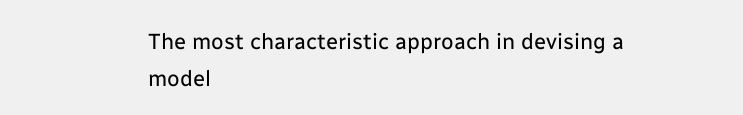The most characteristic approach in devising a model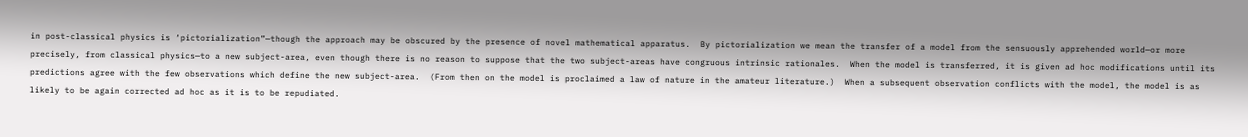in post-classical physics is ‘pictorialization”—though the approach may be obscured by the presence of novel mathematical apparatus.  By pictorialization we mean the transfer of a model from the sensuously apprehended world—or more precisely, from classical physics—to a new subject-area, even though there is no reason to suppose that the two subject-areas have congruous intrinsic rationales.  When the model is transferred, it is given ad hoc modifications until its predictions agree with the few observations which define the new subject-area.  (From then on the model is proclaimed a law of nature in the amateur literature.)  When a subsequent observation conflicts with the model, the model is as likely to be again corrected ad hoc as it is to be repudiated.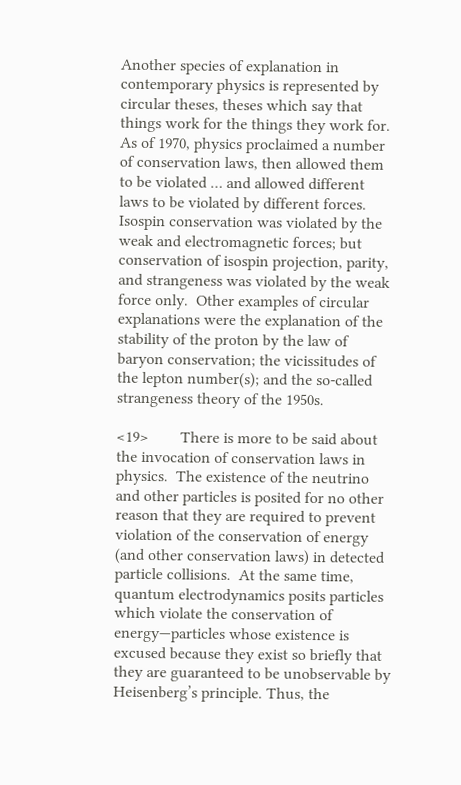Another species of explanation in contemporary physics is represented by circular theses, theses which say that things work for the things they work for.  As of 1970, physics proclaimed a number of conservation laws, then allowed them to be violated … and allowed different laws to be violated by different forces.  Isospin conservation was violated by the weak and electromagnetic forces; but conservation of isospin projection, parity, and strangeness was violated by the weak force only.  Other examples of circular explanations were the explanation of the stability of the proton by the law of baryon conservation; the vicissitudes of the lepton number(s); and the so-called strangeness theory of the 1950s.

<19>        There is more to be said about the invocation of conservation laws in physics.  The existence of the neutrino and other particles is posited for no other reason that they are required to prevent violation of the conservation of energy (and other conservation laws) in detected particle collisions.  At the same time, quantum electrodynamics posits particles which violate the conservation of energy—particles whose existence is excused because they exist so briefly that they are guaranteed to be unobservable by Heisenberg’s principle. Thus, the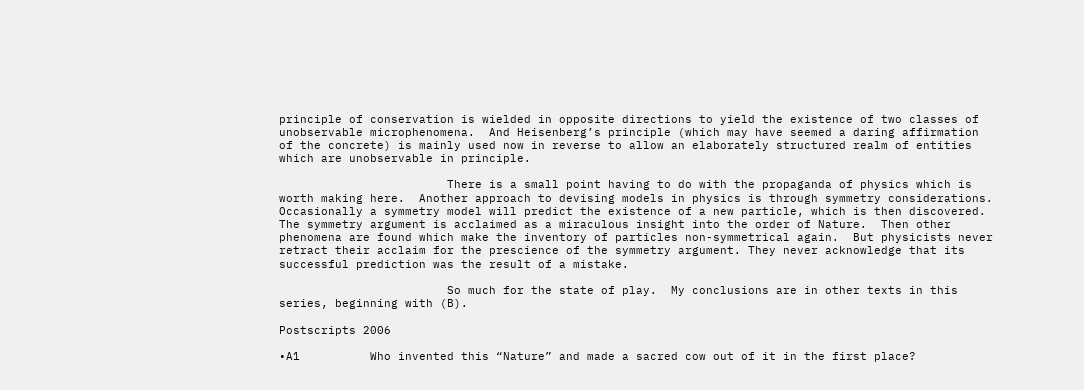principle of conservation is wielded in opposite directions to yield the existence of two classes of unobservable microphenomena.  And Heisenberg’s principle (which may have seemed a daring affirmation of the concrete) is mainly used now in reverse to allow an elaborately structured realm of entities which are unobservable in principle.

                        There is a small point having to do with the propaganda of physics which is worth making here.  Another approach to devising models in physics is through symmetry considerations.  Occasionally a symmetry model will predict the existence of a new particle, which is then discovered.  The symmetry argument is acclaimed as a miraculous insight into the order of Nature.  Then other phenomena are found which make the inventory of particles non-symmetrical again.  But physicists never retract their acclaim for the prescience of the symmetry argument. They never acknowledge that its successful prediction was the result of a mistake.

                        So much for the state of play.  My conclusions are in other texts in this series, beginning with (B).

Postscripts 2006

•A1          Who invented this “Nature” and made a sacred cow out of it in the first place?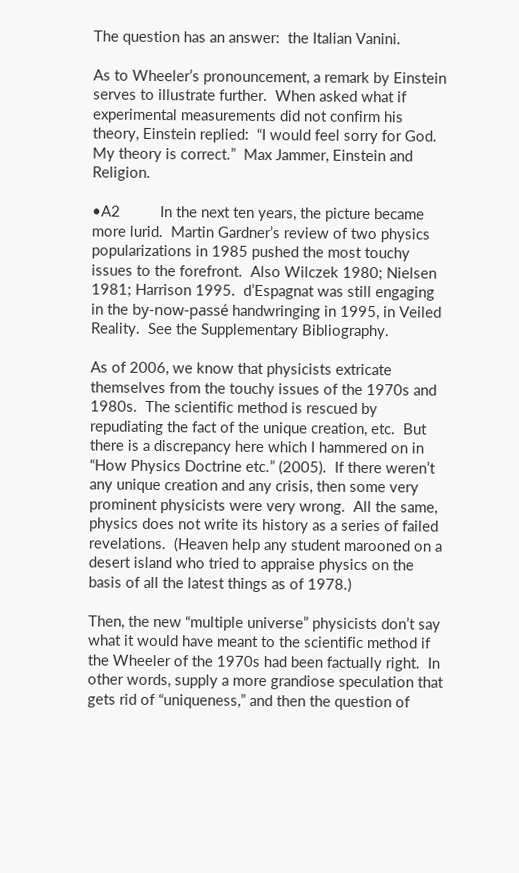The question has an answer:  the Italian Vanini.

As to Wheeler’s pronouncement, a remark by Einstein serves to illustrate further.  When asked what if experimental measurements did not confirm his theory, Einstein replied:  “I would feel sorry for God.  My theory is correct.”  Max Jammer, Einstein and Religion.

•A2          In the next ten years, the picture became more lurid.  Martin Gardner’s review of two physics popularizations in 1985 pushed the most touchy issues to the forefront.  Also Wilczek 1980; Nielsen 1981; Harrison 1995.  d’Espagnat was still engaging in the by-now-passé handwringing in 1995, in Veiled Reality.  See the Supplementary Bibliography.

As of 2006, we know that physicists extricate themselves from the touchy issues of the 1970s and 1980s.  The scientific method is rescued by repudiating the fact of the unique creation, etc.  But there is a discrepancy here which I hammered on in “How Physics Doctrine etc.” (2005).  If there weren’t any unique creation and any crisis, then some very prominent physicists were very wrong.  All the same, physics does not write its history as a series of failed revelations.  (Heaven help any student marooned on a desert island who tried to appraise physics on the basis of all the latest things as of 1978.)

Then, the new “multiple universe” physicists don’t say what it would have meant to the scientific method if the Wheeler of the 1970s had been factually right.  In other words, supply a more grandiose speculation that gets rid of “uniqueness,” and then the question of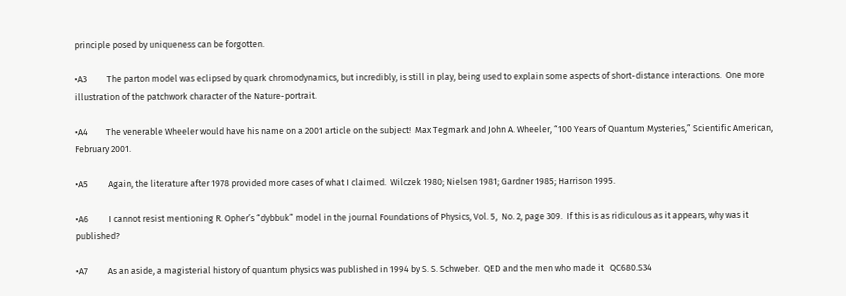principle posed by uniqueness can be forgotten.

•A3          The parton model was eclipsed by quark chromodynamics, but incredibly, is still in play, being used to explain some aspects of short-distance interactions.  One more illustration of the patchwork character of the Nature-portrait.

•A4         The venerable Wheeler would have his name on a 2001 article on the subject!  Max Tegmark and John A. Wheeler, “100 Years of Quantum Mysteries,” Scientific American, February 2001.

•A5          Again, the literature after 1978 provided more cases of what I claimed.  Wilczek 1980; Nielsen 1981; Gardner 1985; Harrison 1995.

•A6          I cannot resist mentioning R. Opher’s “dybbuk” model in the journal Foundations of Physics, Vol. 5,  No. 2, page 309.  If this is as ridiculous as it appears, why was it published?

•A7          As an aside, a magisterial history of quantum physics was published in 1994 by S. S. Schweber.  QED and the men who made it   QC680.S34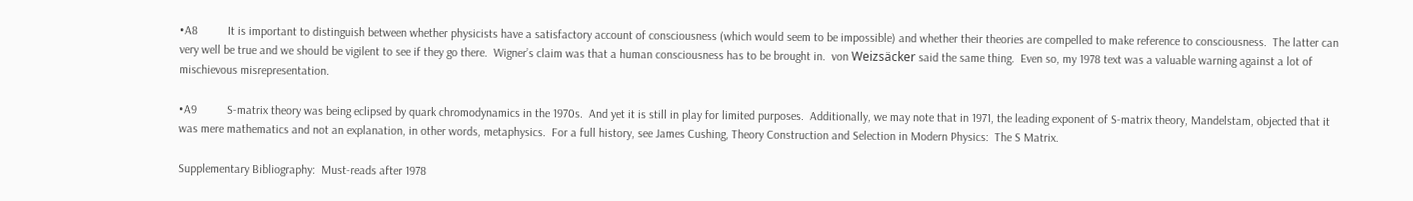•A8          It is important to distinguish between whether physicists have a satisfactory account of consciousness (which would seem to be impossible) and whether their theories are compelled to make reference to consciousness.  The latter can very well be true and we should be vigilent to see if they go there.  Wigner’s claim was that a human consciousness has to be brought in.  von Weizsäcker said the same thing.  Even so, my 1978 text was a valuable warning against a lot of mischievous misrepresentation.

•A9          S-matrix theory was being eclipsed by quark chromodynamics in the 1970s.  And yet it is still in play for limited purposes.  Additionally, we may note that in 1971, the leading exponent of S-matrix theory, Mandelstam, objected that it was mere mathematics and not an explanation, in other words, metaphysics.  For a full history, see James Cushing, Theory Construction and Selection in Modern Physics:  The S Matrix.

Supplementary Bibliography:  Must-reads after 1978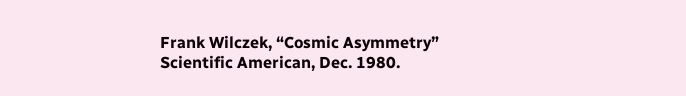Frank Wilczek, “Cosmic Asymmetry” Scientific American, Dec. 1980.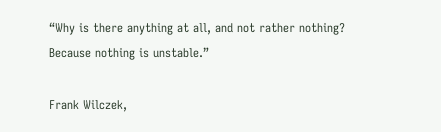“Why is there anything at all, and not rather nothing?  Because nothing is unstable.”

Frank Wilczek,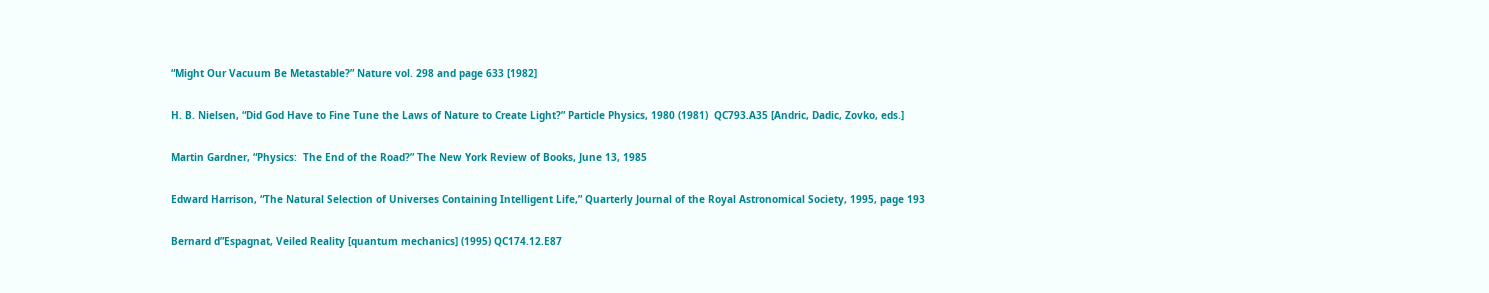“Might Our Vacuum Be Metastable?” Nature vol. 298 and page 633 [1982]

H. B. Nielsen, “Did God Have to Fine Tune the Laws of Nature to Create Light?” Particle Physics, 1980 (1981)  QC793.A35 [Andric, Dadic, Zovko, eds.]

Martin Gardner, “Physics:  The End of the Road?” The New York Review of Books, June 13, 1985

Edward Harrison, “The Natural Selection of Universes Containing Intelligent Life,” Quarterly Journal of the Royal Astronomical Society, 1995, page 193

Bernard d”Espagnat, Veiled Reality [quantum mechanics] (1995) QC174.12.E87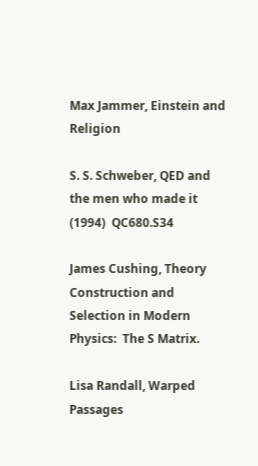Max Jammer, Einstein and Religion

S. S. Schweber, QED and the men who made it   (1994)  QC680.S34

James Cushing, Theory Construction and Selection in Modern Physics:  The S Matrix.

Lisa Randall, Warped Passages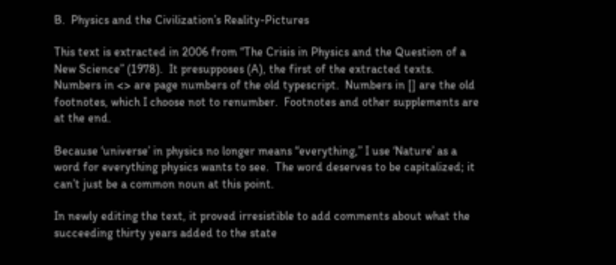B.  Physics and the Civilization’s Reality-Pictures

This text is extracted in 2006 from “The Crisis in Physics and the Question of a New Science” (1978).  It presupposes (A), the first of the extracted texts.  Numbers in <> are page numbers of the old typescript.  Numbers in [] are the old footnotes, which I choose not to renumber.  Footnotes and other supplements are at the end.

Because ‘universe’ in physics no longer means “everything,” I use ‘Nature’ as a word for everything physics wants to see.  The word deserves to be capitalized; it can’t just be a common noun at this point.

In newly editing the text, it proved irresistible to add comments about what the succeeding thirty years added to the state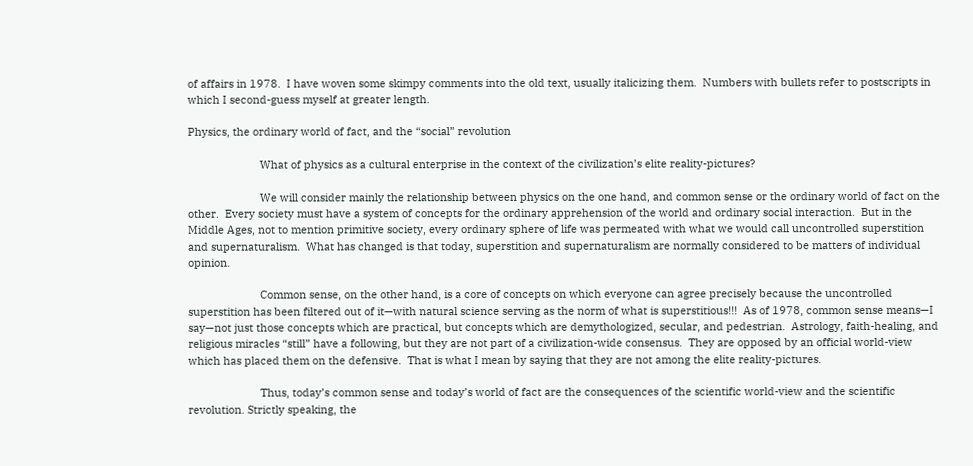of affairs in 1978.  I have woven some skimpy comments into the old text, usually italicizing them.  Numbers with bullets refer to postscripts in which I second-guess myself at greater length.

Physics, the ordinary world of fact, and the “social” revolution

                        What of physics as a cultural enterprise in the context of the civilization’s elite reality-pictures?

                        We will consider mainly the relationship between physics on the one hand, and common sense or the ordinary world of fact on the other.  Every society must have a system of concepts for the ordinary apprehension of the world and ordinary social interaction.  But in the Middle Ages, not to mention primitive society, every ordinary sphere of life was permeated with what we would call uncontrolled superstition and supernaturalism.  What has changed is that today, superstition and supernaturalism are normally considered to be matters of individual opinion.

                        Common sense, on the other hand, is a core of concepts on which everyone can agree precisely because the uncontrolled superstition has been filtered out of it—with natural science serving as the norm of what is superstitious!!!  As of 1978, common sense means—I say—not just those concepts which are practical, but concepts which are demythologized, secular, and pedestrian.  Astrology, faith-healing, and religious miracles “still” have a following, but they are not part of a civilization-wide consensus.  They are opposed by an official world-view which has placed them on the defensive.  That is what I mean by saying that they are not among the elite reality-pictures.

                        Thus, today’s common sense and today’s world of fact are the consequences of the scientific world-view and the scientific revolution. Strictly speaking, the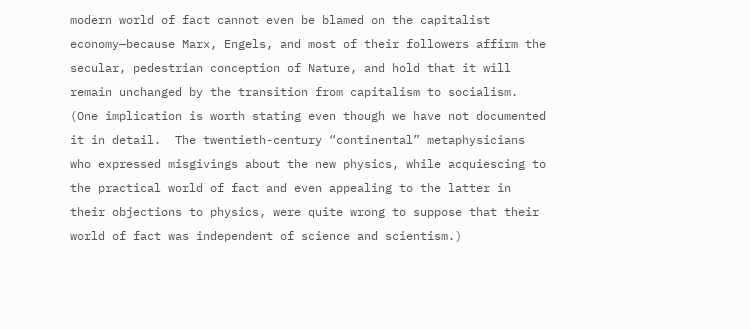modern world of fact cannot even be blamed on the capitalist economy—because Marx, Engels, and most of their followers affirm the secular, pedestrian conception of Nature, and hold that it will remain unchanged by the transition from capitalism to socialism.  (One implication is worth stating even though we have not documented it in detail.  The twentieth-century “continental” metaphysicians who expressed misgivings about the new physics, while acquiescing to the practical world of fact and even appealing to the latter in their objections to physics, were quite wrong to suppose that their world of fact was independent of science and scientism.)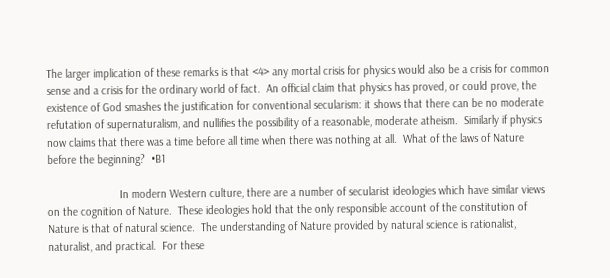The larger implication of these remarks is that <4> any mortal crisis for physics would also be a crisis for common sense and a crisis for the ordinary world of fact.  An official claim that physics has proved, or could prove, the existence of God smashes the justification for conventional secularism: it shows that there can be no moderate refutation of supernaturalism, and nullifies the possibility of a reasonable, moderate atheism.  Similarly if physics now claims that there was a time before all time when there was nothing at all.  What of the laws of Nature before the beginning?  •B1

                        In modern Western culture, there are a number of secularist ideologies which have similar views on the cognition of Nature.  These ideologies hold that the only responsible account of the constitution of Nature is that of natural science.  The understanding of Nature provided by natural science is rationalist, naturalist, and practical.  For these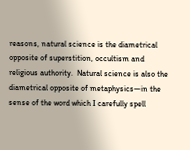reasons, natural science is the diametrical opposite of superstition, occultism and religious authority.  Natural science is also the diametrical opposite of metaphysics—in the sense of the word which I carefully spell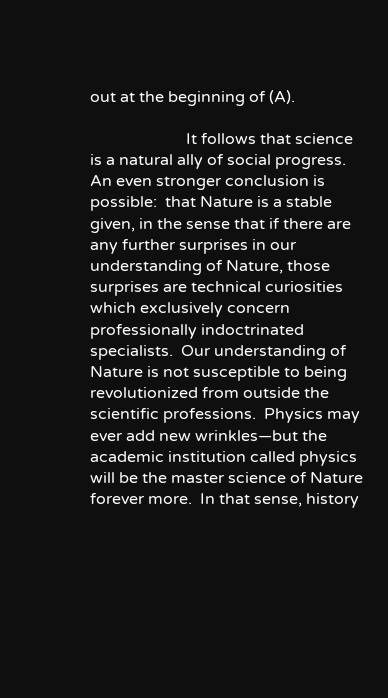out at the beginning of (A).

                        It follows that science is a natural ally of social progress.  An even stronger conclusion is possible:  that Nature is a stable given, in the sense that if there are any further surprises in our understanding of Nature, those surprises are technical curiosities which exclusively concern professionally indoctrinated specialists.  Our understanding of Nature is not susceptible to being revolutionized from outside the scientific professions.  Physics may ever add new wrinkles—but the academic institution called physics will be the master science of Nature forever more.  In that sense, history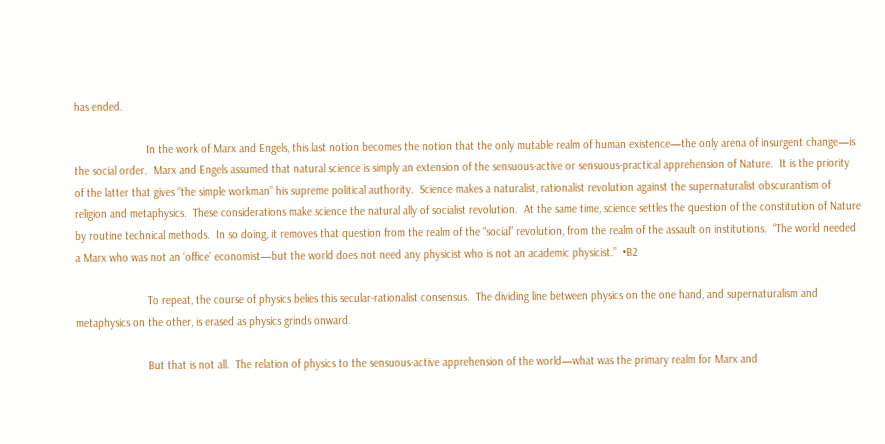has ended.

                        In the work of Marx and Engels, this last notion becomes the notion that the only mutable realm of human existence—the only arena of insurgent change—is the social order.  Marx and Engels assumed that natural science is simply an extension of the sensuous-active or sensuous-practical apprehension of Nature.  It is the priority of the latter that gives “the simple workman” his supreme political authority.  Science makes a naturalist, rationalist revolution against the supernaturalist obscurantism of religion and metaphysics.  These considerations make science the natural ally of socialist revolution.  At the same time, science settles the question of the constitution of Nature by routine technical methods.  In so doing, it removes that question from the realm of the “social” revolution, from the realm of the assault on institutions.  “The world needed a Marx who was not an ‘office’ economist—but the world does not need any physicist who is not an academic physicist.”  •B2

                        To repeat, the course of physics belies this secular-rationalist consensus.  The dividing line between physics on the one hand, and supernaturalism and metaphysics on the other, is erased as physics grinds onward.

                        But that is not all.  The relation of physics to the sensuous-active apprehension of the world—what was the primary realm for Marx and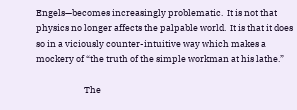Engels—becomes increasingly problematic.  It is not that physics no longer affects the palpable world.  It is that it does so in a viciously counter-intuitive way which makes a mockery of “the truth of the simple workman at his lathe.”

                        The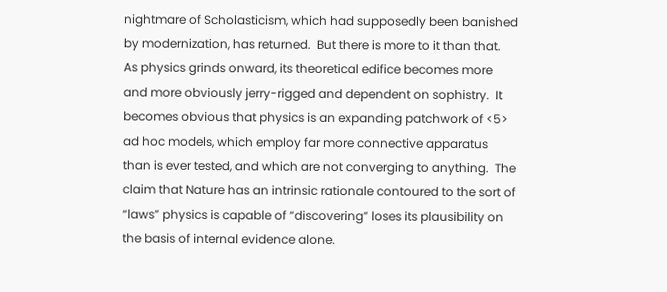nightmare of Scholasticism, which had supposedly been banished by modernization, has returned.  But there is more to it than that.  As physics grinds onward, its theoretical edifice becomes more and more obviously jerry-rigged and dependent on sophistry.  It becomes obvious that physics is an expanding patchwork of <5> ad hoc models, which employ far more connective apparatus than is ever tested, and which are not converging to anything.  The claim that Nature has an intrinsic rationale contoured to the sort of “laws” physics is capable of “discovering” loses its plausibility on the basis of internal evidence alone.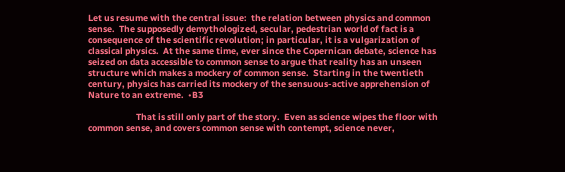Let us resume with the central issue:  the relation between physics and common sense.  The supposedly demythologized, secular, pedestrian world of fact is a consequence of the scientific revolution; in particular, it is a vulgarization of classical physics.  At the same time, ever since the Copernican debate, science has seized on data accessible to common sense to argue that reality has an unseen structure which makes a mockery of common sense.  Starting in the twentieth century, physics has carried its mockery of the sensuous-active apprehension of Nature to an extreme.  •B3

                        That is still only part of the story.  Even as science wipes the floor with common sense, and covers common sense with contempt, science never,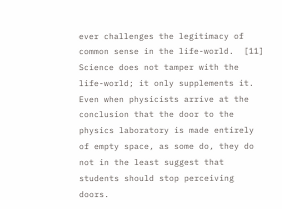ever challenges the legitimacy of common sense in the life-world.  [11]  Science does not tamper with the life-world; it only supplements it.  Even when physicists arrive at the conclusion that the door to the physics laboratory is made entirely of empty space, as some do, they do not in the least suggest that students should stop perceiving doors.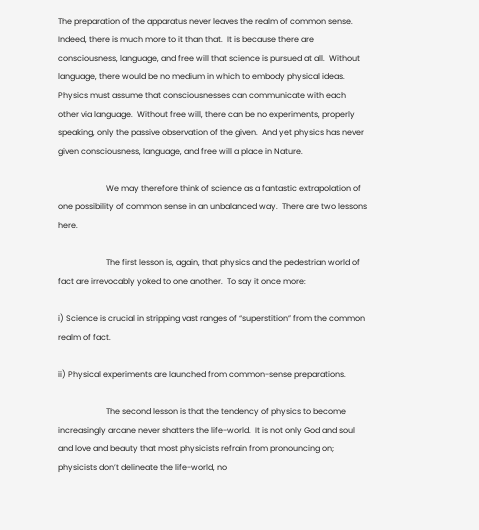The preparation of the apparatus never leaves the realm of common sense.  Indeed, there is much more to it than that.  It is because there are consciousness, language, and free will that science is pursued at all.  Without language, there would be no medium in which to embody physical ideas.  Physics must assume that consciousnesses can communicate with each other via language.  Without free will, there can be no experiments, properly speaking, only the passive observation of the given.  And yet physics has never given consciousness, language, and free will a place in Nature.

                        We may therefore think of science as a fantastic extrapolation of one possibility of common sense in an unbalanced way.  There are two lessons here.

                        The first lesson is, again, that physics and the pedestrian world of fact are irrevocably yoked to one another.  To say it once more:

i) Science is crucial in stripping vast ranges of “superstition” from the common realm of fact.

ii) Physical experiments are launched from common-sense preparations.

                        The second lesson is that the tendency of physics to become increasingly arcane never shatters the life-world.  It is not only God and soul and love and beauty that most physicists refrain from pronouncing on; physicists don’t delineate the life-world, no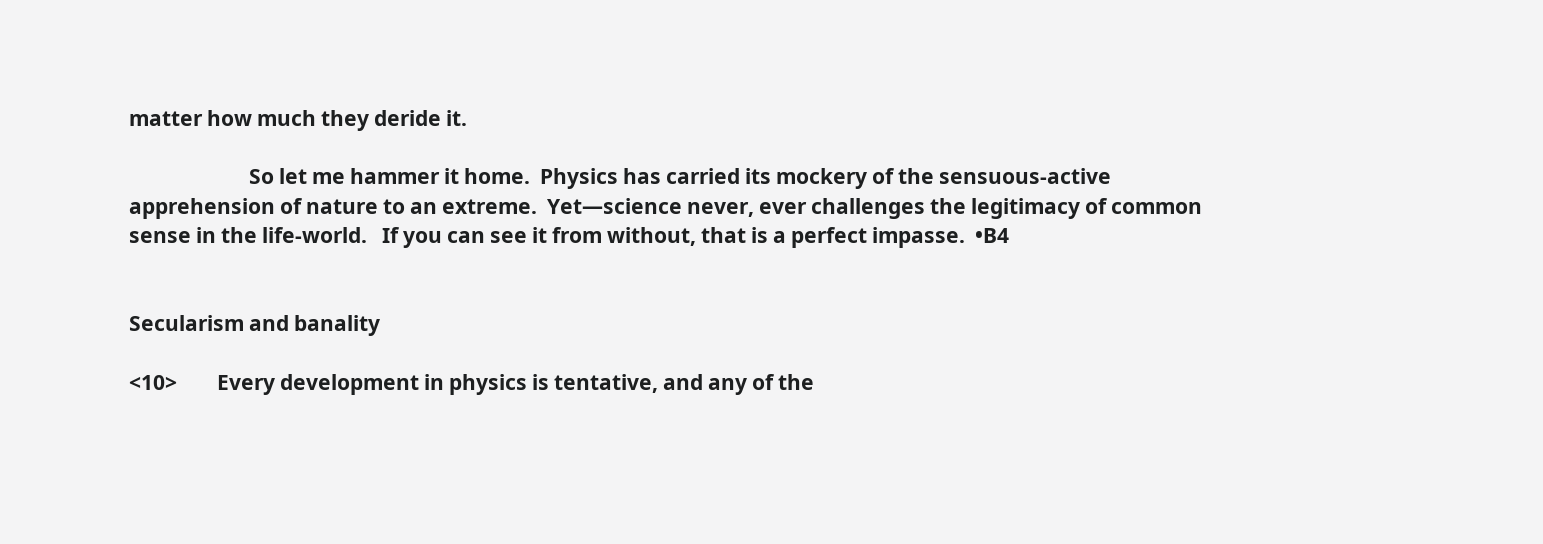matter how much they deride it.

                        So let me hammer it home.  Physics has carried its mockery of the sensuous-active apprehension of nature to an extreme.  Yet—science never, ever challenges the legitimacy of common sense in the life-world.   If you can see it from without, that is a perfect impasse.  •B4


Secularism and banality

<10>        Every development in physics is tentative, and any of the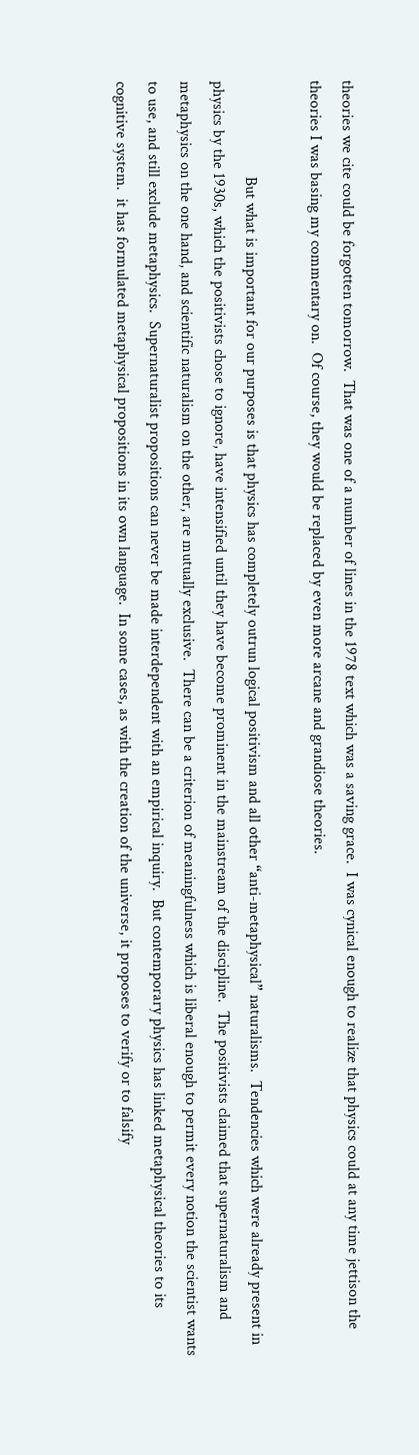theories we cite could be forgotten tomorrow.  That was one of a number of lines in the 1978 text which was a saving grace.  I was cynical enough to realize that physics could at any time jettison the theories I was basing my commentary on.  Of course, they would be replaced by even more arcane and grandiose theories.

                        But what is important for our purposes is that physics has completely outrun logical positivism and all other “anti-metaphysical” naturalisms.  Tendencies which were already present in physics by the 1930s, which the positivists chose to ignore, have intensified until they have become prominent in the mainstream of the discipline.  The positivists claimed that supernaturalism and metaphysics on the one hand, and scientific naturalism on the other, are mutually exclusive.  There can be a criterion of meaningfulness which is liberal enough to permit every notion the scientist wants to use, and still exclude metaphysics.  Supernaturalist propositions can never be made interdependent with an empirical inquiry.  But contemporary physics has linked metaphysical theories to its cognitive system.  it has formulated metaphysical propositions in its own language.  In some cases, as with the creation of the universe, it proposes to verify or to falsify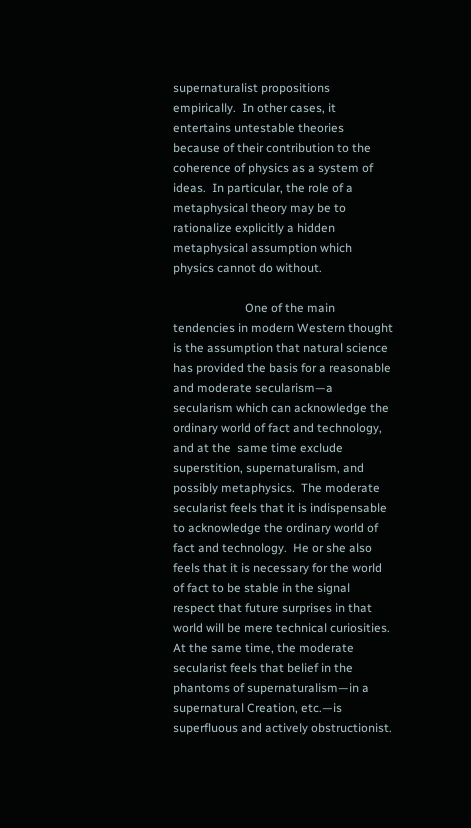supernaturalist propositions empirically.  In other cases, it entertains untestable theories because of their contribution to the coherence of physics as a system of ideas.  In particular, the role of a metaphysical theory may be to rationalize explicitly a hidden metaphysical assumption which physics cannot do without.

                        One of the main tendencies in modern Western thought is the assumption that natural science has provided the basis for a reasonable and moderate secularism—a secularism which can acknowledge the ordinary world of fact and technology, and at the  same time exclude superstition, supernaturalism, and possibly metaphysics.  The moderate secularist feels that it is indispensable to acknowledge the ordinary world of fact and technology.  He or she also feels that it is necessary for the world of fact to be stable in the signal respect that future surprises in that world will be mere technical curiosities.  At the same time, the moderate secularist feels that belief in the phantoms of supernaturalism—in a supernatural Creation, etc.—is superfluous and actively obstructionist.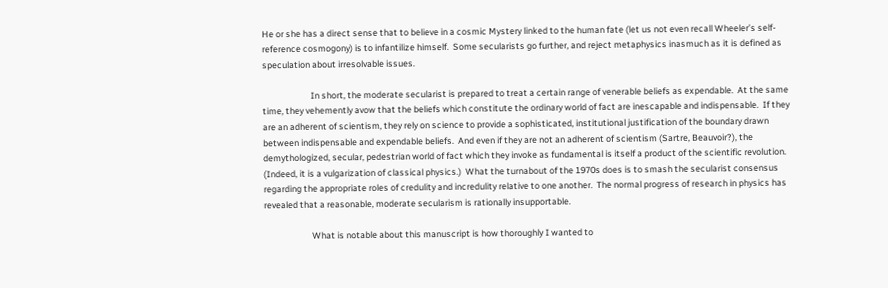He or she has a direct sense that to believe in a cosmic Mystery linked to the human fate (let us not even recall Wheeler’s self-reference cosmogony) is to infantilize himself.  Some secularists go further, and reject metaphysics inasmuch as it is defined as speculation about irresolvable issues.

                        In short, the moderate secularist is prepared to treat a certain range of venerable beliefs as expendable.  At the same time, they vehemently avow that the beliefs which constitute the ordinary world of fact are inescapable and indispensable.  If they are an adherent of scientism, they rely on science to provide a sophisticated, institutional justification of the boundary drawn between indispensable and expendable beliefs.  And even if they are not an adherent of scientism (Sartre, Beauvoir?), the demythologized, secular, pedestrian world of fact which they invoke as fundamental is itself a product of the scientific revolution.  (Indeed, it is a vulgarization of classical physics.)  What the turnabout of the 1970s does is to smash the secularist consensus regarding the appropriate roles of credulity and incredulity relative to one another.  The normal progress of research in physics has revealed that a reasonable, moderate secularism is rationally insupportable.

                        What is notable about this manuscript is how thoroughly I wanted to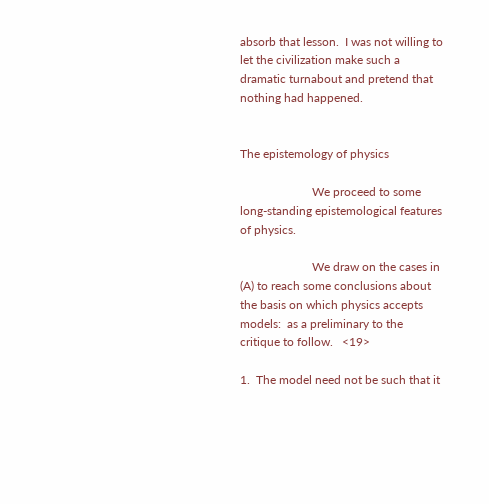absorb that lesson.  I was not willing to let the civilization make such a dramatic turnabout and pretend that nothing had happened.


The epistemology of physics

                        We proceed to some long-standing epistemological features of physics.

                        We draw on the cases in (A) to reach some conclusions about the basis on which physics accepts models:  as a preliminary to the critique to follow.   <19>

1.  The model need not be such that it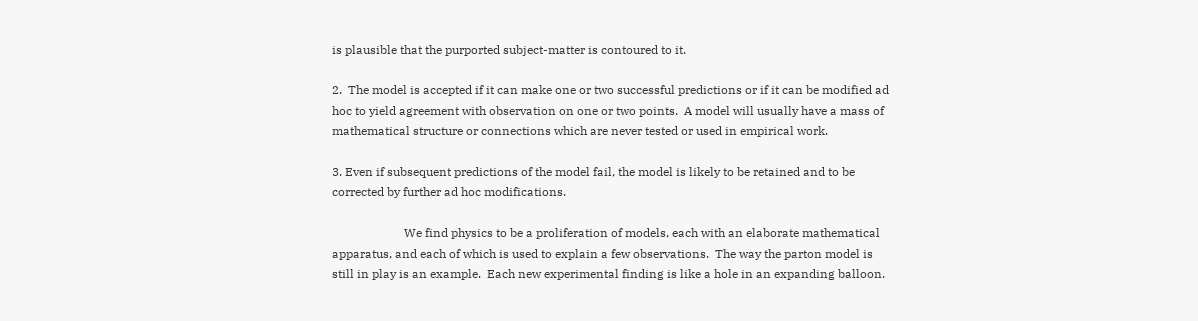is plausible that the purported subject-matter is contoured to it.

2.  The model is accepted if it can make one or two successful predictions or if it can be modified ad hoc to yield agreement with observation on one or two points.  A model will usually have a mass of mathematical structure or connections which are never tested or used in empirical work.

3. Even if subsequent predictions of the model fail, the model is likely to be retained and to be corrected by further ad hoc modifications.

                        We find physics to be a proliferation of models, each with an elaborate mathematical apparatus, and each of which is used to explain a few observations.  The way the parton model is still in play is an example.  Each new experimental finding is like a hole in an expanding balloon.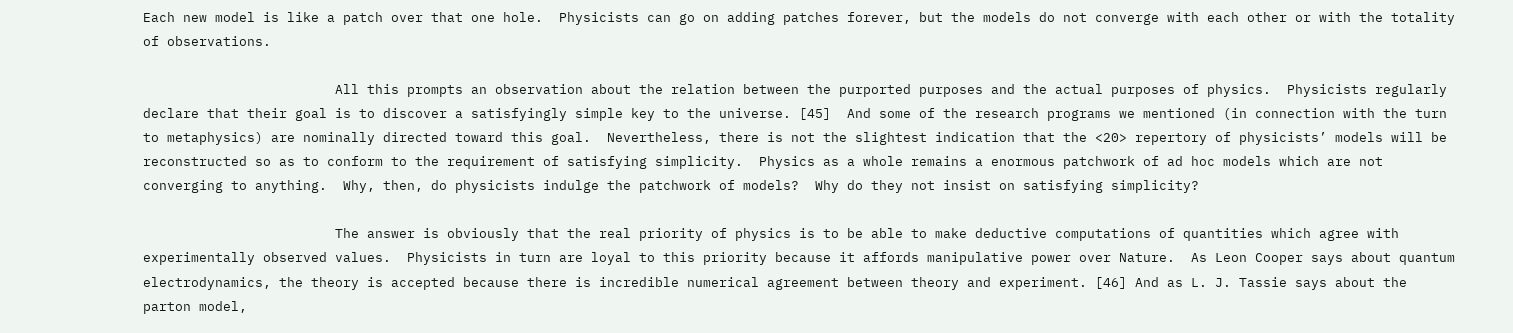Each new model is like a patch over that one hole.  Physicists can go on adding patches forever, but the models do not converge with each other or with the totality of observations.

                        All this prompts an observation about the relation between the purported purposes and the actual purposes of physics.  Physicists regularly declare that their goal is to discover a satisfyingly simple key to the universe. [45]  And some of the research programs we mentioned (in connection with the turn to metaphysics) are nominally directed toward this goal.  Nevertheless, there is not the slightest indication that the <20> repertory of physicists’ models will be reconstructed so as to conform to the requirement of satisfying simplicity.  Physics as a whole remains a enormous patchwork of ad hoc models which are not converging to anything.  Why, then, do physicists indulge the patchwork of models?  Why do they not insist on satisfying simplicity?

                        The answer is obviously that the real priority of physics is to be able to make deductive computations of quantities which agree with experimentally observed values.  Physicists in turn are loyal to this priority because it affords manipulative power over Nature.  As Leon Cooper says about quantum electrodynamics, the theory is accepted because there is incredible numerical agreement between theory and experiment. [46] And as L. J. Tassie says about the parton model,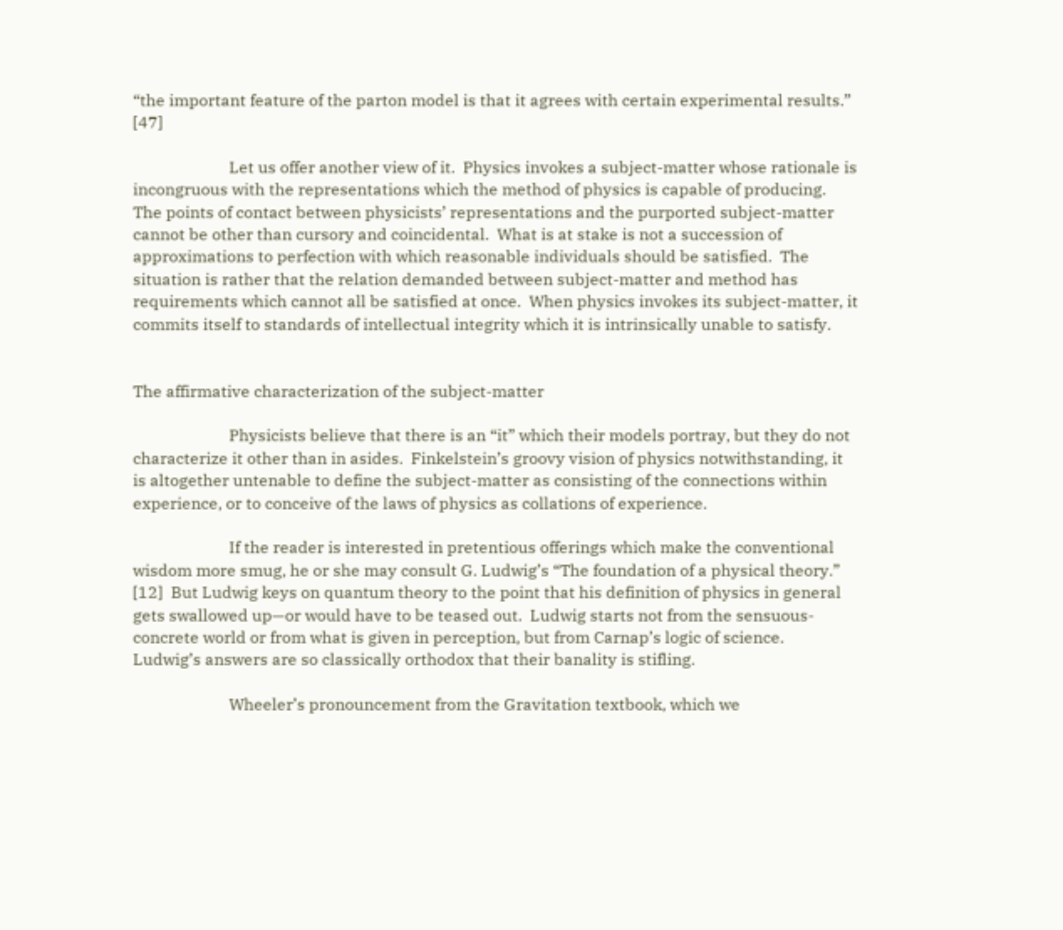“the important feature of the parton model is that it agrees with certain experimental results.” [47]

                        Let us offer another view of it.  Physics invokes a subject-matter whose rationale is incongruous with the representations which the method of physics is capable of producing.  The points of contact between physicists’ representations and the purported subject-matter cannot be other than cursory and coincidental.  What is at stake is not a succession of approximations to perfection with which reasonable individuals should be satisfied.  The situation is rather that the relation demanded between subject-matter and method has requirements which cannot all be satisfied at once.  When physics invokes its subject-matter, it commits itself to standards of intellectual integrity which it is intrinsically unable to satisfy.


The affirmative characterization of the subject-matter

                        Physicists believe that there is an “it” which their models portray, but they do not characterize it other than in asides.  Finkelstein’s groovy vision of physics notwithstanding, it is altogether untenable to define the subject-matter as consisting of the connections within experience, or to conceive of the laws of physics as collations of experience.

                        If the reader is interested in pretentious offerings which make the conventional wisdom more smug, he or she may consult G. Ludwig’s “The foundation of a physical theory.”  [12]  But Ludwig keys on quantum theory to the point that his definition of physics in general gets swallowed up—or would have to be teased out.  Ludwig starts not from the sensuous-concrete world or from what is given in perception, but from Carnap’s logic of science.  Ludwig’s answers are so classically orthodox that their banality is stifling.

                        Wheeler’s pronouncement from the Gravitation textbook, which we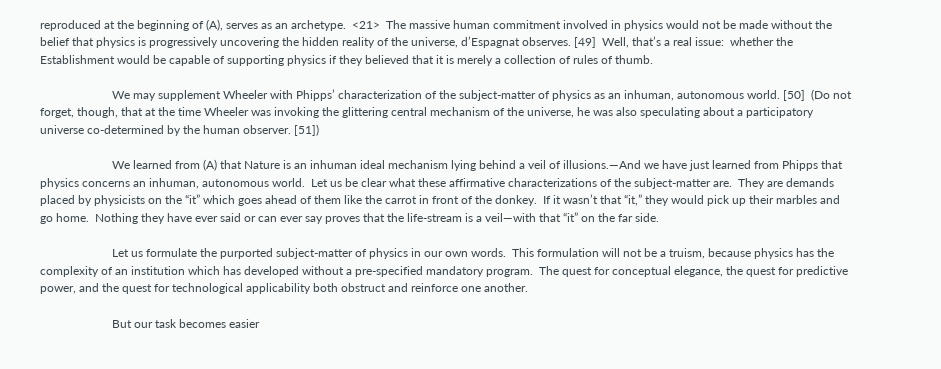reproduced at the beginning of (A), serves as an archetype.  <21>  The massive human commitment involved in physics would not be made without the belief that physics is progressively uncovering the hidden reality of the universe, d’Espagnat observes. [49]  Well, that’s a real issue:  whether the Establishment would be capable of supporting physics if they believed that it is merely a collection of rules of thumb.

                        We may supplement Wheeler with Phipps’ characterization of the subject-matter of physics as an inhuman, autonomous world. [50]  (Do not forget, though, that at the time Wheeler was invoking the glittering central mechanism of the universe, he was also speculating about a participatory universe co-determined by the human observer. [51])

                        We learned from (A) that Nature is an inhuman ideal mechanism lying behind a veil of illusions.—And we have just learned from Phipps that physics concerns an inhuman, autonomous world.  Let us be clear what these affirmative characterizations of the subject-matter are.  They are demands placed by physicists on the “it” which goes ahead of them like the carrot in front of the donkey.  If it wasn’t that “it,” they would pick up their marbles and go home.  Nothing they have ever said or can ever say proves that the life-stream is a veil—with that “it” on the far side.

                        Let us formulate the purported subject-matter of physics in our own words.  This formulation will not be a truism, because physics has the complexity of an institution which has developed without a pre-specified mandatory program.  The quest for conceptual elegance, the quest for predictive power, and the quest for technological applicability both obstruct and reinforce one another.

                        But our task becomes easier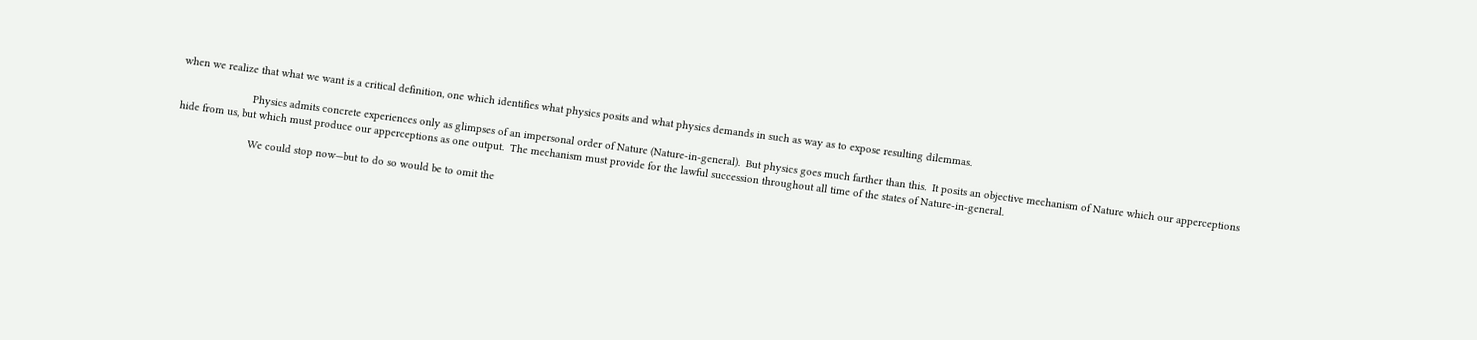when we realize that what we want is a critical definition, one which identifies what physics posits and what physics demands in such as way as to expose resulting dilemmas.

                        Physics admits concrete experiences only as glimpses of an impersonal order of Nature (Nature-in-general).  But physics goes much farther than this.  It posits an objective mechanism of Nature which our apperceptions hide from us, but which must produce our apperceptions as one output.  The mechanism must provide for the lawful succession throughout all time of the states of Nature-in-general.

                        We could stop now—but to do so would be to omit the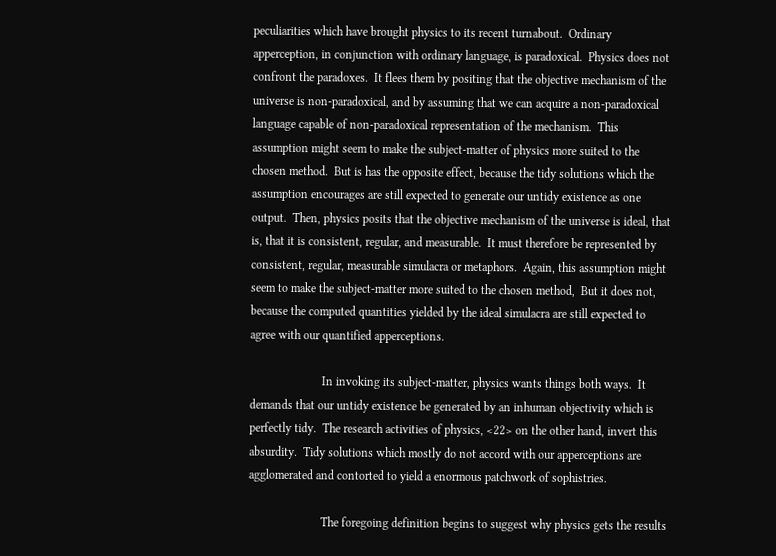peculiarities which have brought physics to its recent turnabout.  Ordinary apperception, in conjunction with ordinary language, is paradoxical.  Physics does not confront the paradoxes.  It flees them by positing that the objective mechanism of the universe is non-paradoxical, and by assuming that we can acquire a non-paradoxical language capable of non-paradoxical representation of the mechanism.  This assumption might seem to make the subject-matter of physics more suited to the chosen method.  But is has the opposite effect, because the tidy solutions which the assumption encourages are still expected to generate our untidy existence as one output.  Then, physics posits that the objective mechanism of the universe is ideal, that is, that it is consistent, regular, and measurable.  It must therefore be represented by consistent, regular, measurable simulacra or metaphors.  Again, this assumption might seem to make the subject-matter more suited to the chosen method,  But it does not, because the computed quantities yielded by the ideal simulacra are still expected to agree with our quantified apperceptions.

                        In invoking its subject-matter, physics wants things both ways.  It demands that our untidy existence be generated by an inhuman objectivity which is perfectly tidy.  The research activities of physics, <22> on the other hand, invert this absurdity.  Tidy solutions which mostly do not accord with our apperceptions are agglomerated and contorted to yield a enormous patchwork of sophistries.

                        The foregoing definition begins to suggest why physics gets the results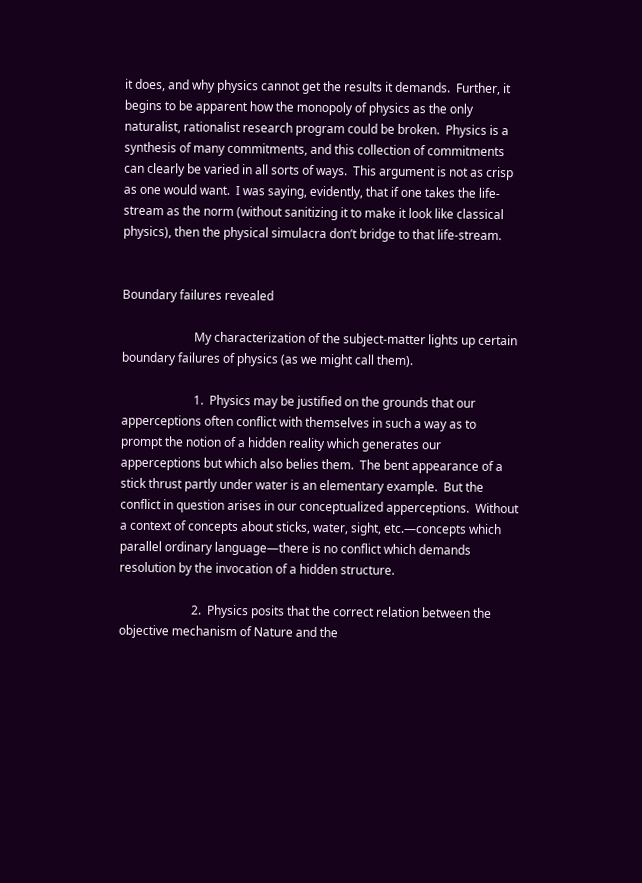it does, and why physics cannot get the results it demands.  Further, it begins to be apparent how the monopoly of physics as the only naturalist, rationalist research program could be broken.  Physics is a synthesis of many commitments, and this collection of commitments can clearly be varied in all sorts of ways.  This argument is not as crisp as one would want.  I was saying, evidently, that if one takes the life-stream as the norm (without sanitizing it to make it look like classical physics), then the physical simulacra don’t bridge to that life-stream.


Boundary failures revealed

                        My characterization of the subject-matter lights up certain boundary failures of physics (as we might call them).

                        1.  Physics may be justified on the grounds that our apperceptions often conflict with themselves in such a way as to prompt the notion of a hidden reality which generates our apperceptions but which also belies them.  The bent appearance of a stick thrust partly under water is an elementary example.  But the conflict in question arises in our conceptualized apperceptions.  Without a context of concepts about sticks, water, sight, etc.—concepts which parallel ordinary language—there is no conflict which demands resolution by the invocation of a hidden structure.

                        2.  Physics posits that the correct relation between the objective mechanism of Nature and the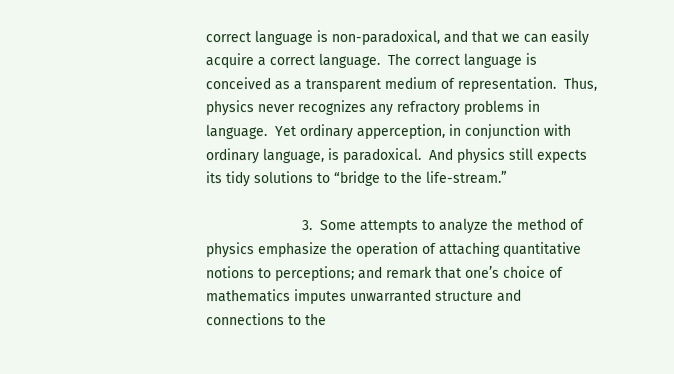correct language is non-paradoxical, and that we can easily acquire a correct language.  The correct language is conceived as a transparent medium of representation.  Thus, physics never recognizes any refractory problems in language.  Yet ordinary apperception, in conjunction with ordinary language, is paradoxical.  And physics still expects its tidy solutions to “bridge to the life-stream.”

                        3.  Some attempts to analyze the method of physics emphasize the operation of attaching quantitative notions to perceptions; and remark that one’s choice of mathematics imputes unwarranted structure and connections to the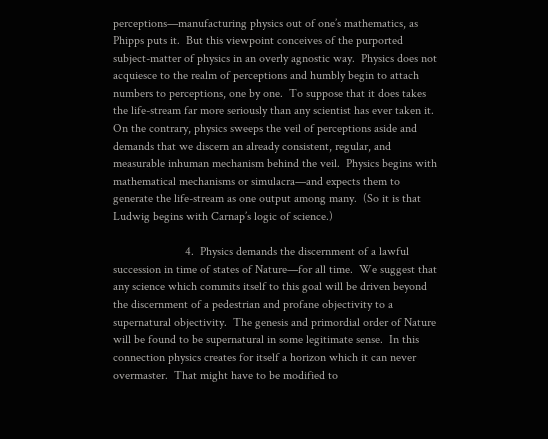perceptions—manufacturing physics out of one’s mathematics, as Phipps puts it.  But this viewpoint conceives of the purported subject-matter of physics in an overly agnostic way.  Physics does not acquiesce to the realm of perceptions and humbly begin to attach numbers to perceptions, one by one.  To suppose that it does takes the life-stream far more seriously than any scientist has ever taken it.  On the contrary, physics sweeps the veil of perceptions aside and demands that we discern an already consistent, regular, and measurable inhuman mechanism behind the veil.  Physics begins with mathematical mechanisms or simulacra—and expects them to generate the life-stream as one output among many.  (So it is that Ludwig begins with Carnap’s logic of science.)

                        4.  Physics demands the discernment of a lawful succession in time of states of Nature—for all time.  We suggest that any science which commits itself to this goal will be driven beyond the discernment of a pedestrian and profane objectivity to a supernatural objectivity.  The genesis and primordial order of Nature will be found to be supernatural in some legitimate sense.  In this connection physics creates for itself a horizon which it can never overmaster.  That might have to be modified to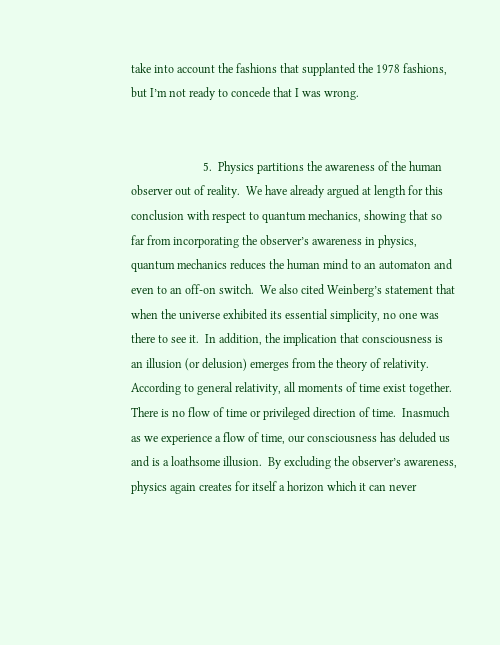take into account the fashions that supplanted the 1978 fashions, but I’m not ready to concede that I was wrong.


                        5.  Physics partitions the awareness of the human observer out of reality.  We have already argued at length for this conclusion with respect to quantum mechanics, showing that so far from incorporating the observer’s awareness in physics, quantum mechanics reduces the human mind to an automaton and even to an off-on switch.  We also cited Weinberg’s statement that when the universe exhibited its essential simplicity, no one was there to see it.  In addition, the implication that consciousness is an illusion (or delusion) emerges from the theory of relativity.  According to general relativity, all moments of time exist together.  There is no flow of time or privileged direction of time.  Inasmuch as we experience a flow of time, our consciousness has deluded us and is a loathsome illusion.  By excluding the observer’s awareness, physics again creates for itself a horizon which it can never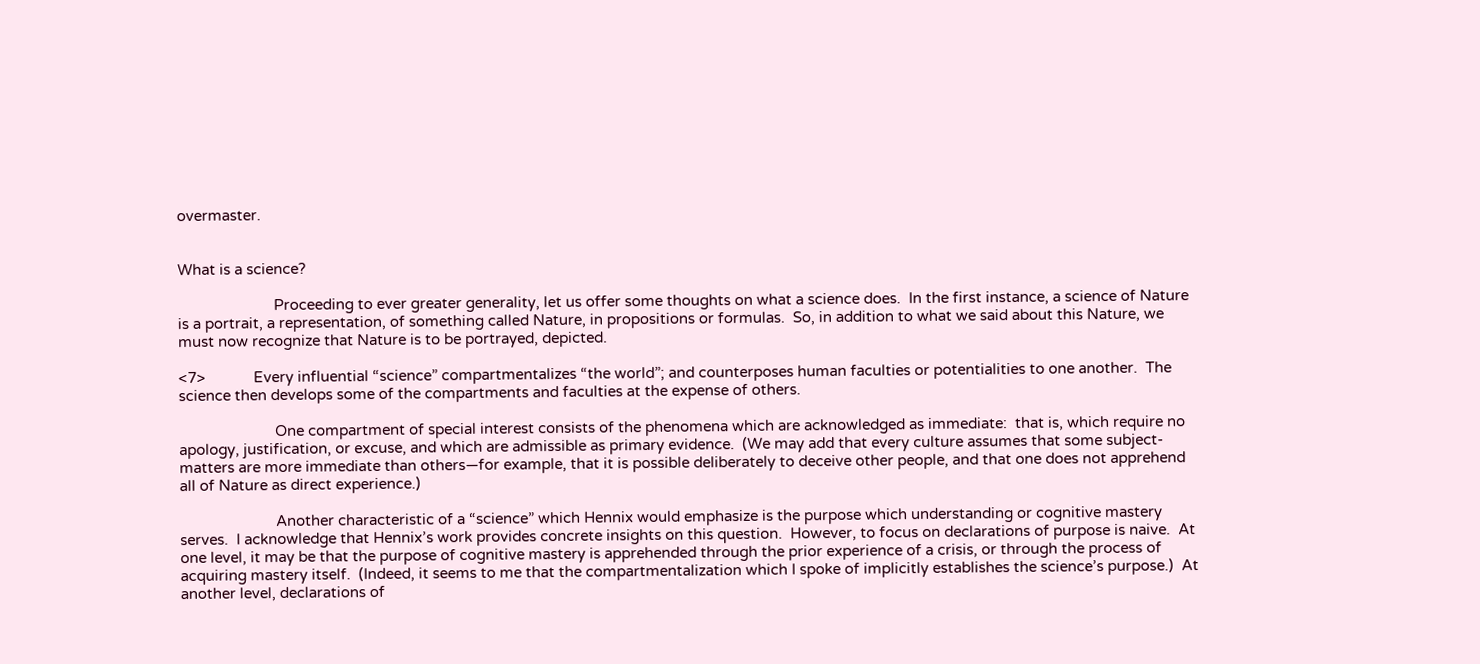overmaster.


What is a science?

                        Proceeding to ever greater generality, let us offer some thoughts on what a science does.  In the first instance, a science of Nature is a portrait, a representation, of something called Nature, in propositions or formulas.  So, in addition to what we said about this Nature, we must now recognize that Nature is to be portrayed, depicted.

<7>            Every influential “science” compartmentalizes “the world”; and counterposes human faculties or potentialities to one another.  The science then develops some of the compartments and faculties at the expense of others.

                        One compartment of special interest consists of the phenomena which are acknowledged as immediate:  that is, which require no apology, justification, or excuse, and which are admissible as primary evidence.  (We may add that every culture assumes that some subject-matters are more immediate than others—for example, that it is possible deliberately to deceive other people, and that one does not apprehend all of Nature as direct experience.)

                        Another characteristic of a “science” which Hennix would emphasize is the purpose which understanding or cognitive mastery serves.  I acknowledge that Hennix’s work provides concrete insights on this question.  However, to focus on declarations of purpose is naive.  At one level, it may be that the purpose of cognitive mastery is apprehended through the prior experience of a crisis, or through the process of acquiring mastery itself.  (Indeed, it seems to me that the compartmentalization which I spoke of implicitly establishes the science’s purpose.)  At another level, declarations of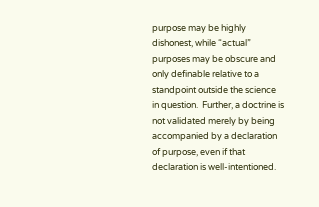purpose may be highly dishonest, while “actual” purposes may be obscure and only definable relative to a standpoint outside the science in question.  Further, a doctrine is not validated merely by being accompanied by a declaration of purpose, even if that declaration is well-intentioned.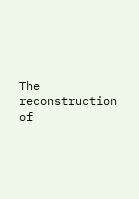The reconstruction of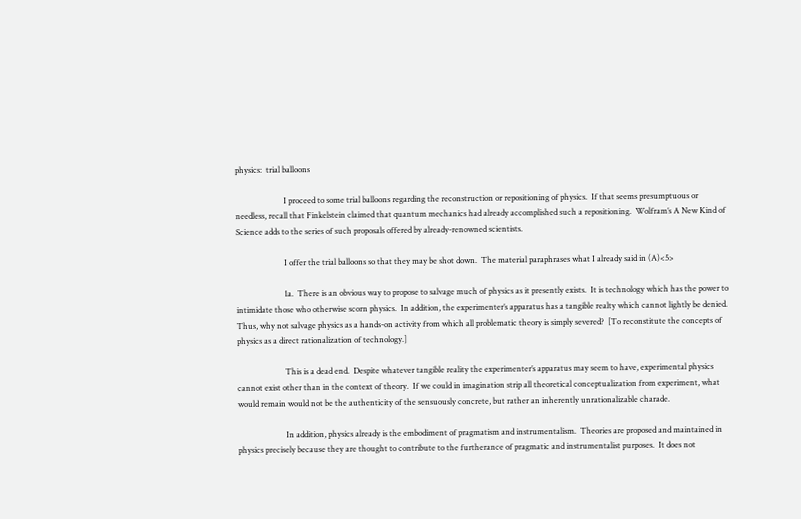physics:  trial balloons

                        I proceed to some trial balloons regarding the reconstruction or repositioning of physics.  If that seems presumptuous or needless, recall that Finkelstein claimed that quantum mechanics had already accomplished such a repositioning.  Wolfram’s A New Kind of Science adds to the series of such proposals offered by already-renowned scientists.

                        I offer the trial balloons so that they may be shot down.  The material paraphrases what I already said in (A)<5>

                        1a.  There is an obvious way to propose to salvage much of physics as it presently exists.  It is technology which has the power to intimidate those who otherwise scorn physics.  In addition, the experimenter’s apparatus has a tangible realty which cannot lightly be denied.  Thus, why not salvage physics as a hands-on activity from which all problematic theory is simply severed?  [To reconstitute the concepts of physics as a direct rationalization of technology.]

                        This is a dead end.  Despite whatever tangible reality the experimenter’s apparatus may seem to have, experimental physics cannot exist other than in the context of theory.  If we could in imagination strip all theoretical conceptualization from experiment, what would remain would not be the authenticity of the sensuously concrete, but rather an inherently unrationalizable charade.

                        In addition, physics already is the embodiment of pragmatism and instrumentalism.  Theories are proposed and maintained in physics precisely because they are thought to contribute to the furtherance of pragmatic and instrumentalist purposes.  It does not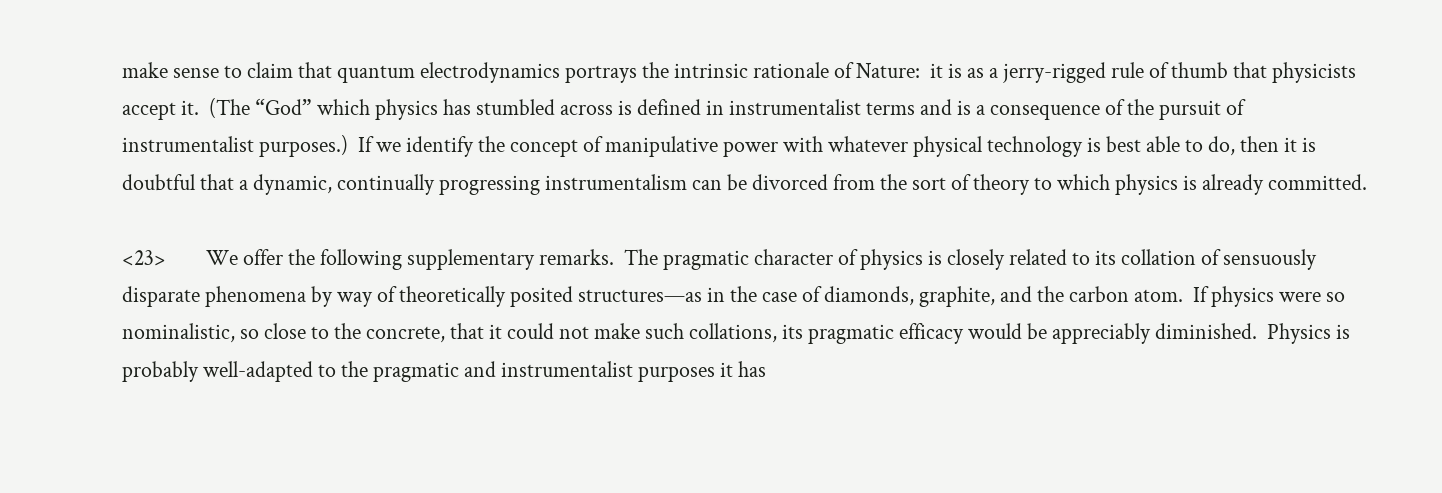make sense to claim that quantum electrodynamics portrays the intrinsic rationale of Nature:  it is as a jerry-rigged rule of thumb that physicists accept it.  (The “God” which physics has stumbled across is defined in instrumentalist terms and is a consequence of the pursuit of instrumentalist purposes.)  If we identify the concept of manipulative power with whatever physical technology is best able to do, then it is doubtful that a dynamic, continually progressing instrumentalism can be divorced from the sort of theory to which physics is already committed.

<23>        We offer the following supplementary remarks.  The pragmatic character of physics is closely related to its collation of sensuously disparate phenomena by way of theoretically posited structures—as in the case of diamonds, graphite, and the carbon atom.  If physics were so nominalistic, so close to the concrete, that it could not make such collations, its pragmatic efficacy would be appreciably diminished.  Physics is probably well-adapted to the pragmatic and instrumentalist purposes it has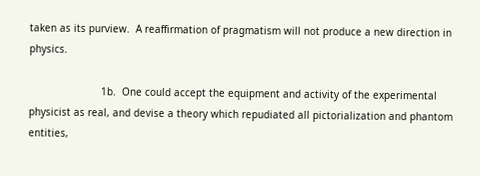taken as its purview.  A reaffirmation of pragmatism will not produce a new direction in physics.

                        1b.  One could accept the equipment and activity of the experimental physicist as real, and devise a theory which repudiated all pictorialization and phantom entities,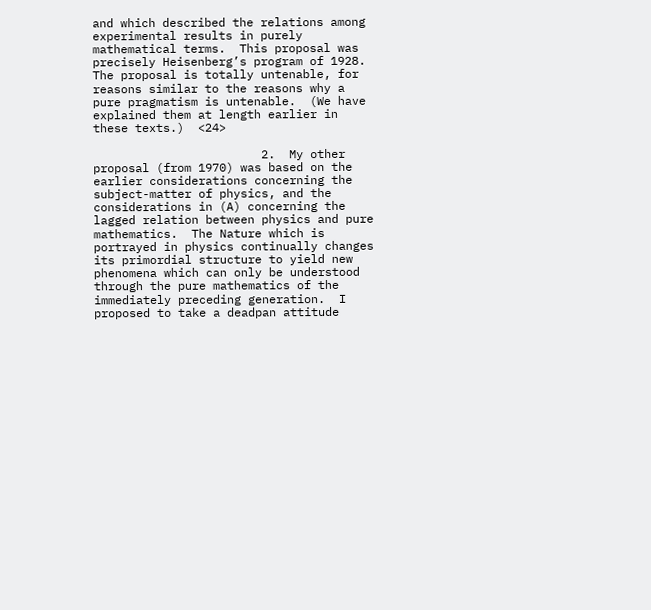and which described the relations among experimental results in purely mathematical terms.  This proposal was precisely Heisenberg’s program of 1928.  The proposal is totally untenable, for reasons similar to the reasons why a pure pragmatism is untenable.  (We have explained them at length earlier in these texts.)  <24>

                        2.  My other proposal (from 1970) was based on the earlier considerations concerning the subject-matter of physics, and the considerations in (A) concerning the lagged relation between physics and pure mathematics.  The Nature which is portrayed in physics continually changes its primordial structure to yield new phenomena which can only be understood through the pure mathematics of the immediately preceding generation.  I proposed to take a deadpan attitude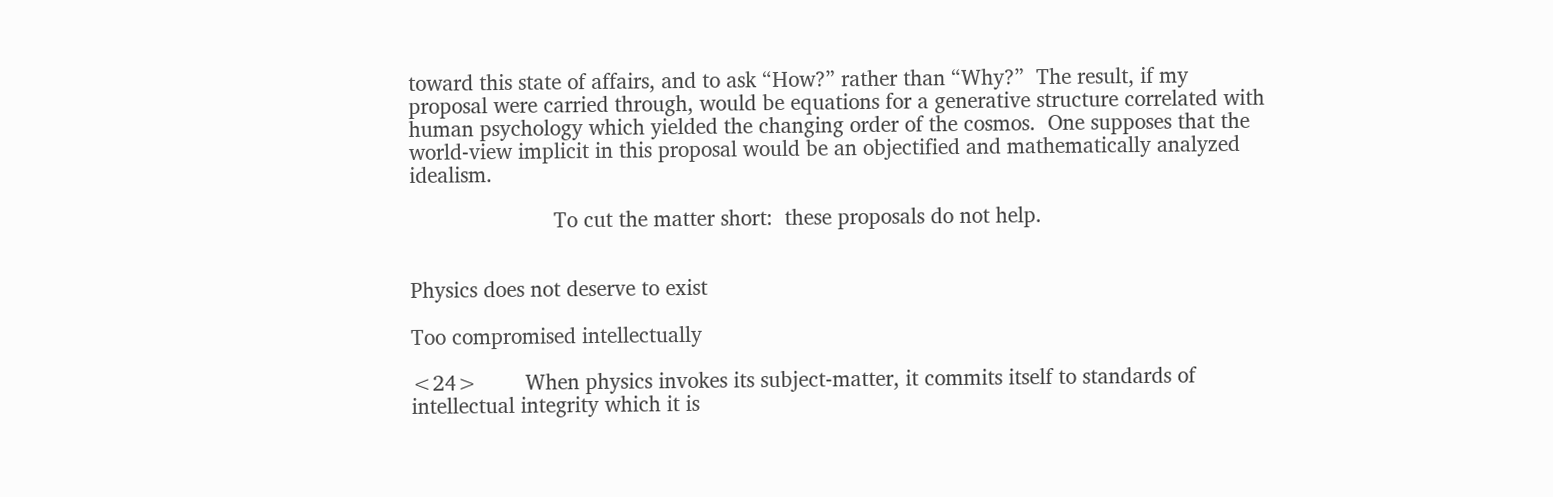toward this state of affairs, and to ask “How?” rather than “Why?”  The result, if my proposal were carried through, would be equations for a generative structure correlated with human psychology which yielded the changing order of the cosmos.  One supposes that the world-view implicit in this proposal would be an objectified and mathematically analyzed idealism.

                        To cut the matter short:  these proposals do not help.


Physics does not deserve to exist

Too compromised intellectually

<24>        When physics invokes its subject-matter, it commits itself to standards of intellectual integrity which it is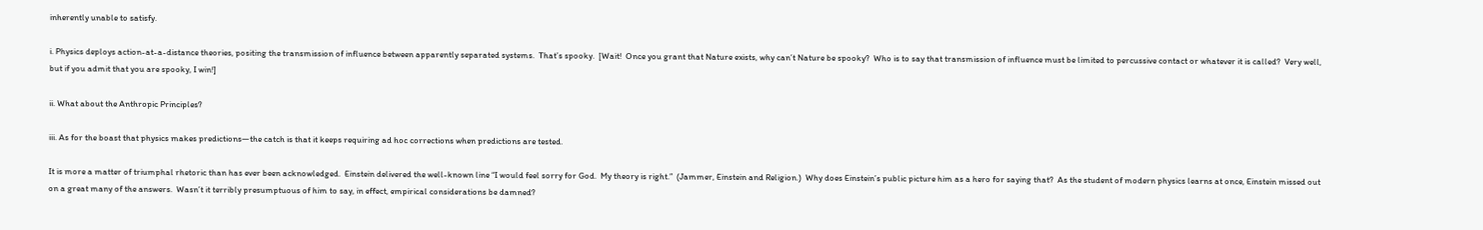inherently unable to satisfy.

i. Physics deploys action-at-a-distance theories, positing the transmission of influence between apparently separated systems.  That’s spooky.  [Wait!  Once you grant that Nature exists, why can’t Nature be spooky?  Who is to say that transmission of influence must be limited to percussive contact or whatever it is called?  Very well, but if you admit that you are spooky, I win!]

ii. What about the Anthropic Principles?

iii. As for the boast that physics makes predictions—the catch is that it keeps requiring ad hoc corrections when predictions are tested.

It is more a matter of triumphal rhetoric than has ever been acknowledged.  Einstein delivered the well-known line “I would feel sorry for God.  My theory is right.”  (Jammer, Einstein and Religion.)  Why does Einstein’s public picture him as a hero for saying that?  As the student of modern physics learns at once, Einstein missed out on a great many of the answers.  Wasn’t it terribly presumptuous of him to say, in effect, empirical considerations be damned?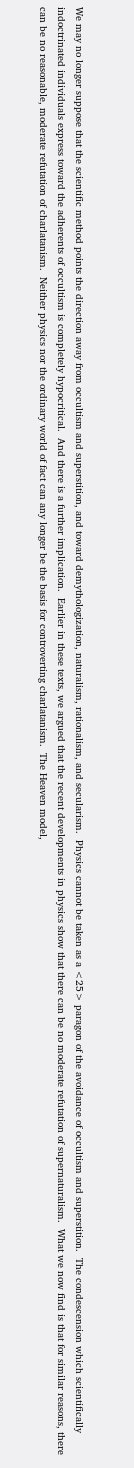We may no longer suppose that the scientific method points the direction away from occultism and superstition, and toward demythologization, naturalism, rationalism, and secularism.  Physics cannot be taken as a <25> paragon of the avoidance of occultism and superstition.  The condescension which scientifically indoctrinated individuals express toward the adherents of occultism is completely hypocritical.  And there is a further implication.  Earlier in these texts, we argued that the recent developments in physics show that there can be no moderate refutation of supernaturalism.  What we now find is that for similar reasons, there can be no reasonable, moderate refutation of charlatanism.  Neither physics nor the ordinary world of fact can any longer be the basis for controverting charlatanism.  The Heaven model,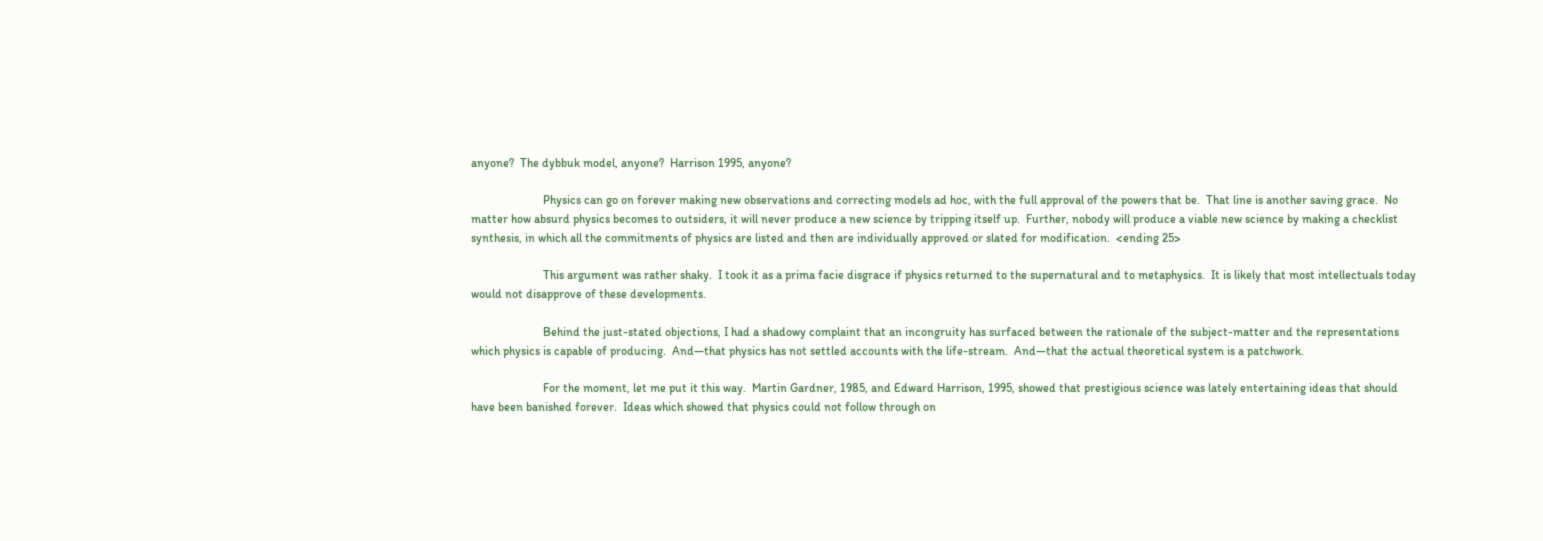anyone?  The dybbuk model, anyone?  Harrison 1995, anyone?

                        Physics can go on forever making new observations and correcting models ad hoc, with the full approval of the powers that be.  That line is another saving grace.  No matter how absurd physics becomes to outsiders, it will never produce a new science by tripping itself up.  Further, nobody will produce a viable new science by making a checklist synthesis, in which all the commitments of physics are listed and then are individually approved or slated for modification.  <ending 25>

                        This argument was rather shaky.  I took it as a prima facie disgrace if physics returned to the supernatural and to metaphysics.  It is likely that most intellectuals today would not disapprove of these developments.

                        Behind the just-stated objections, I had a shadowy complaint that an incongruity has surfaced between the rationale of the subject-matter and the representations which physics is capable of producing.  And—that physics has not settled accounts with the life-stream.  And—that the actual theoretical system is a patchwork.

                        For the moment, let me put it this way.  Martin Gardner, 1985, and Edward Harrison, 1995, showed that prestigious science was lately entertaining ideas that should have been banished forever.  Ideas which showed that physics could not follow through on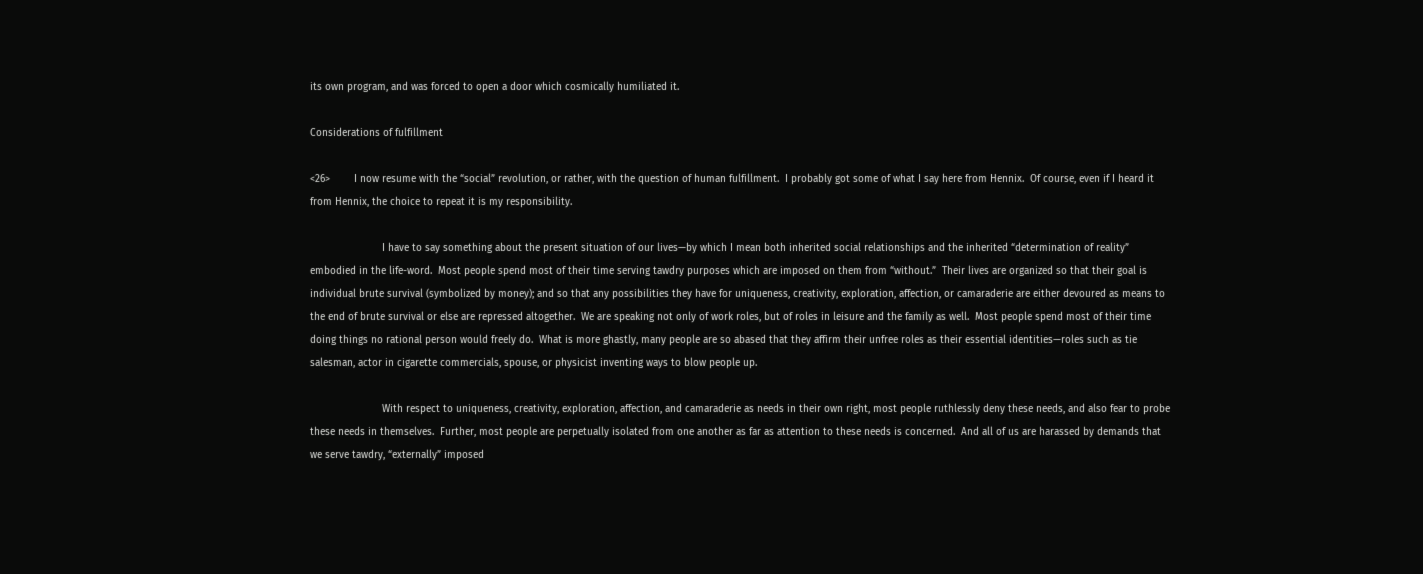its own program, and was forced to open a door which cosmically humiliated it.

Considerations of fulfillment

<26>        I now resume with the “social” revolution, or rather, with the question of human fulfillment.  I probably got some of what I say here from Hennix.  Of course, even if I heard it from Hennix, the choice to repeat it is my responsibility.

                        I have to say something about the present situation of our lives—by which I mean both inherited social relationships and the inherited “determination of reality” embodied in the life-word.  Most people spend most of their time serving tawdry purposes which are imposed on them from “without.”  Their lives are organized so that their goal is individual brute survival (symbolized by money); and so that any possibilities they have for uniqueness, creativity, exploration, affection, or camaraderie are either devoured as means to the end of brute survival or else are repressed altogether.  We are speaking not only of work roles, but of roles in leisure and the family as well.  Most people spend most of their time doing things no rational person would freely do.  What is more ghastly, many people are so abased that they affirm their unfree roles as their essential identities—roles such as tie salesman, actor in cigarette commercials, spouse, or physicist inventing ways to blow people up.

                        With respect to uniqueness, creativity, exploration, affection, and camaraderie as needs in their own right, most people ruthlessly deny these needs, and also fear to probe these needs in themselves.  Further, most people are perpetually isolated from one another as far as attention to these needs is concerned.  And all of us are harassed by demands that we serve tawdry, “externally” imposed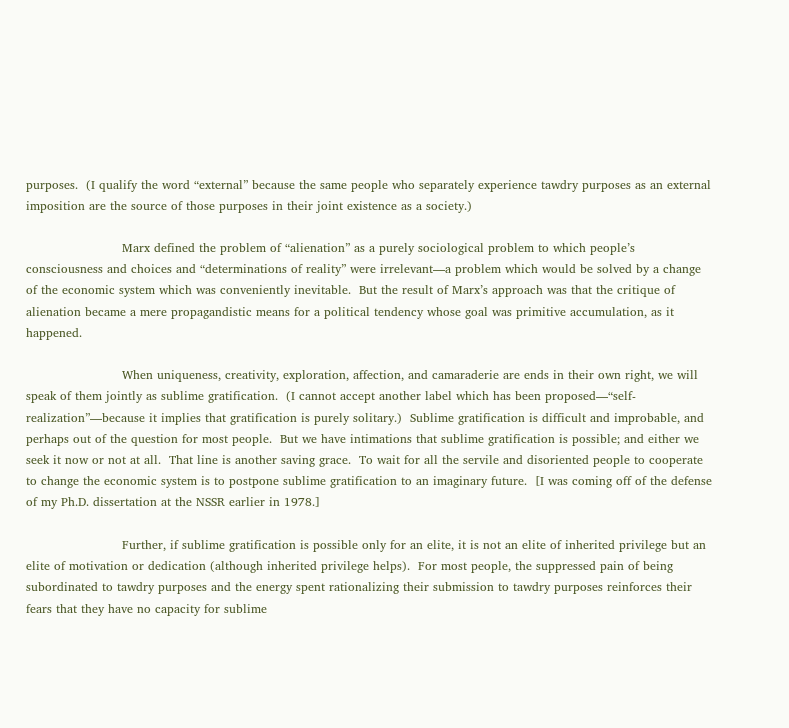purposes.  (I qualify the word “external” because the same people who separately experience tawdry purposes as an external imposition are the source of those purposes in their joint existence as a society.)

                        Marx defined the problem of “alienation” as a purely sociological problem to which people’s consciousness and choices and “determinations of reality” were irrelevant—a problem which would be solved by a change of the economic system which was conveniently inevitable.  But the result of Marx’s approach was that the critique of alienation became a mere propagandistic means for a political tendency whose goal was primitive accumulation, as it happened.

                        When uniqueness, creativity, exploration, affection, and camaraderie are ends in their own right, we will speak of them jointly as sublime gratification.  (I cannot accept another label which has been proposed—“self-realization”—because it implies that gratification is purely solitary.)  Sublime gratification is difficult and improbable, and perhaps out of the question for most people.  But we have intimations that sublime gratification is possible; and either we seek it now or not at all.  That line is another saving grace.  To wait for all the servile and disoriented people to cooperate to change the economic system is to postpone sublime gratification to an imaginary future.  [I was coming off of the defense of my Ph.D. dissertation at the NSSR earlier in 1978.]

                        Further, if sublime gratification is possible only for an elite, it is not an elite of inherited privilege but an elite of motivation or dedication (although inherited privilege helps).  For most people, the suppressed pain of being subordinated to tawdry purposes and the energy spent rationalizing their submission to tawdry purposes reinforces their fears that they have no capacity for sublime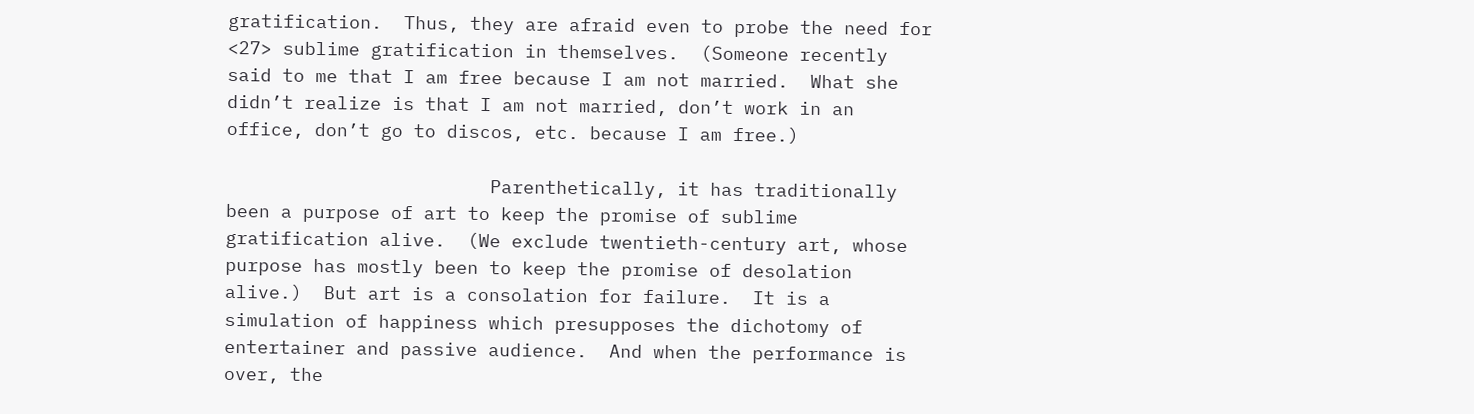gratification.  Thus, they are afraid even to probe the need for <27> sublime gratification in themselves.  (Someone recently said to me that I am free because I am not married.  What she didn’t realize is that I am not married, don’t work in an office, don’t go to discos, etc. because I am free.)

                        Parenthetically, it has traditionally been a purpose of art to keep the promise of sublime gratification alive.  (We exclude twentieth-century art, whose purpose has mostly been to keep the promise of desolation alive.)  But art is a consolation for failure.  It is a simulation of happiness which presupposes the dichotomy of entertainer and passive audience.  And when the performance is over, the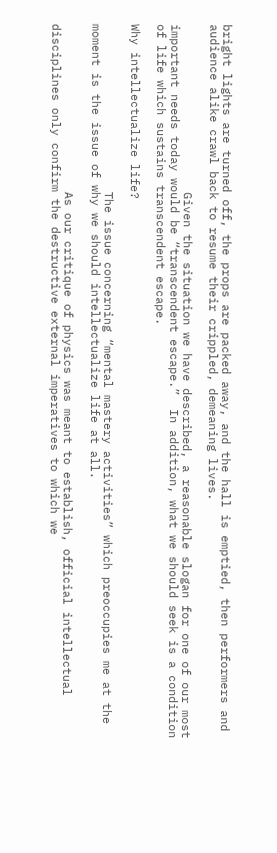bright lights are turned off, the props are packed away, and the hall is emptied, then performers and audience alike crawl back to resume their crippled, demeaning lives.

                        Given the situation we have described, a reasonable slogan for one of our most important needs today would be “transcendent escape.”  In addition, what we should seek is a condition of life which sustains transcendent escape.

Why intellectualize life?

                        The issue concerning “mental mastery activities” which preoccupies me at the moment is the issue of why we should intellectualize life at all.

                        As our critique of physics was meant to establish, official intellectual disciplines only confirm the destructive external imperatives to which we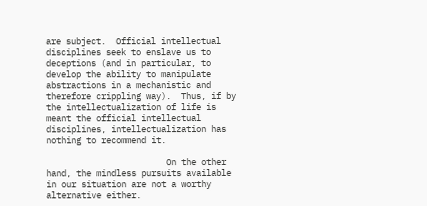are subject.  Official intellectual disciplines seek to enslave us to deceptions (and in particular, to develop the ability to manipulate abstractions in a mechanistic and therefore crippling way).  Thus, if by the intellectualization of life is meant the official intellectual disciplines, intellectualization has nothing to recommend it.

                        On the other hand, the mindless pursuits available in our situation are not a worthy alternative either.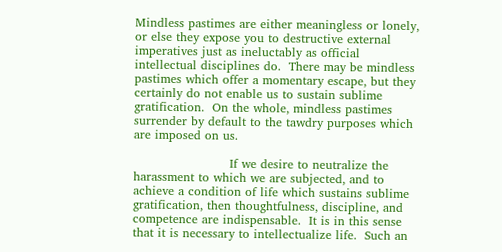Mindless pastimes are either meaningless or lonely, or else they expose you to destructive external imperatives just as ineluctably as official intellectual disciplines do.  There may be mindless pastimes which offer a momentary escape, but they certainly do not enable us to sustain sublime gratification.  On the whole, mindless pastimes surrender by default to the tawdry purposes which are imposed on us.

                        If we desire to neutralize the harassment to which we are subjected, and to achieve a condition of life which sustains sublime gratification, then thoughtfulness, discipline, and competence are indispensable.  It is in this sense that it is necessary to intellectualize life.  Such an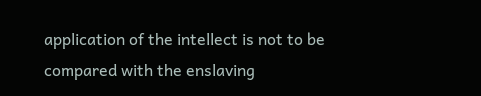application of the intellect is not to be compared with the enslaving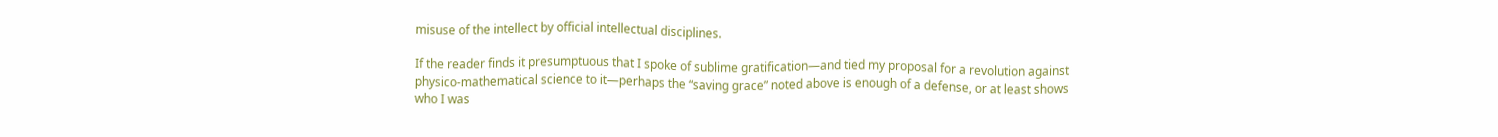misuse of the intellect by official intellectual disciplines.

If the reader finds it presumptuous that I spoke of sublime gratification—and tied my proposal for a revolution against physico-mathematical science to it—perhaps the “saving grace” noted above is enough of a defense, or at least shows who I was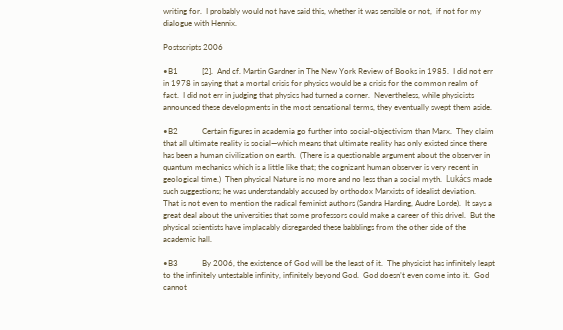writing for.  I probably would not have said this, whether it was sensible or not,  if not for my dialogue with Hennix.

Postscripts 2006

•B1            [2].  And cf. Martin Gardner in The New York Review of Books in 1985.  I did not err in 1978 in saying that a mortal crisis for physics would be a crisis for the common realm of fact.  I did not err in judging that physics had turned a corner.  Nevertheless, while physicists announced these developments in the most sensational terms, they eventually swept them aside.

•B2            Certain figures in academia go further into social-objectivism than Marx.  They claim that all ultimate reality is social—which means that ultimate reality has only existed since there has been a human civilization on earth.  (There is a questionable argument about the observer in quantum mechanics which is a little like that; the cognizant human observer is very recent in geological time.)  Then physical Nature is no more and no less than a social myth.  Lukács made such suggestions; he was understandably accused by orthodox Marxists of idealist deviation.  That is not even to mention the radical feminist authors (Sandra Harding, Audre Lorde).  It says a great deal about the universities that some professors could make a career of this drivel.  But the physical scientists have implacably disregarded these babblings from the other side of the academic hall.

•B3            By 2006, the existence of God will be the least of it.  The physicist has infinitely leapt to the infinitely untestable infinity, infinitely beyond God.  God doesn’t even come into it.  God cannot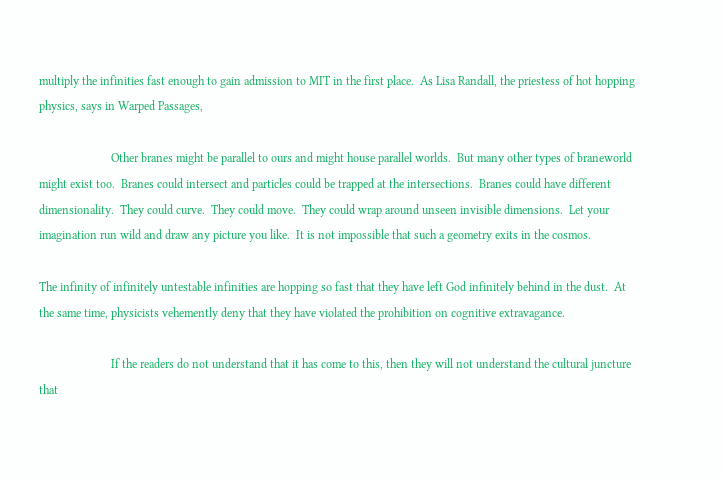multiply the infinities fast enough to gain admission to MIT in the first place.  As Lisa Randall, the priestess of hot hopping physics, says in Warped Passages,

                        Other branes might be parallel to ours and might house parallel worlds.  But many other types of braneworld might exist too.  Branes could intersect and particles could be trapped at the intersections.  Branes could have different dimensionality.  They could curve.  They could move.  They could wrap around unseen invisible dimensions.  Let your imagination run wild and draw any picture you like.  It is not impossible that such a geometry exits in the cosmos.

The infinity of infinitely untestable infinities are hopping so fast that they have left God infinitely behind in the dust.  At the same time, physicists vehemently deny that they have violated the prohibition on cognitive extravagance.

                        If the readers do not understand that it has come to this, then they will not understand the cultural juncture that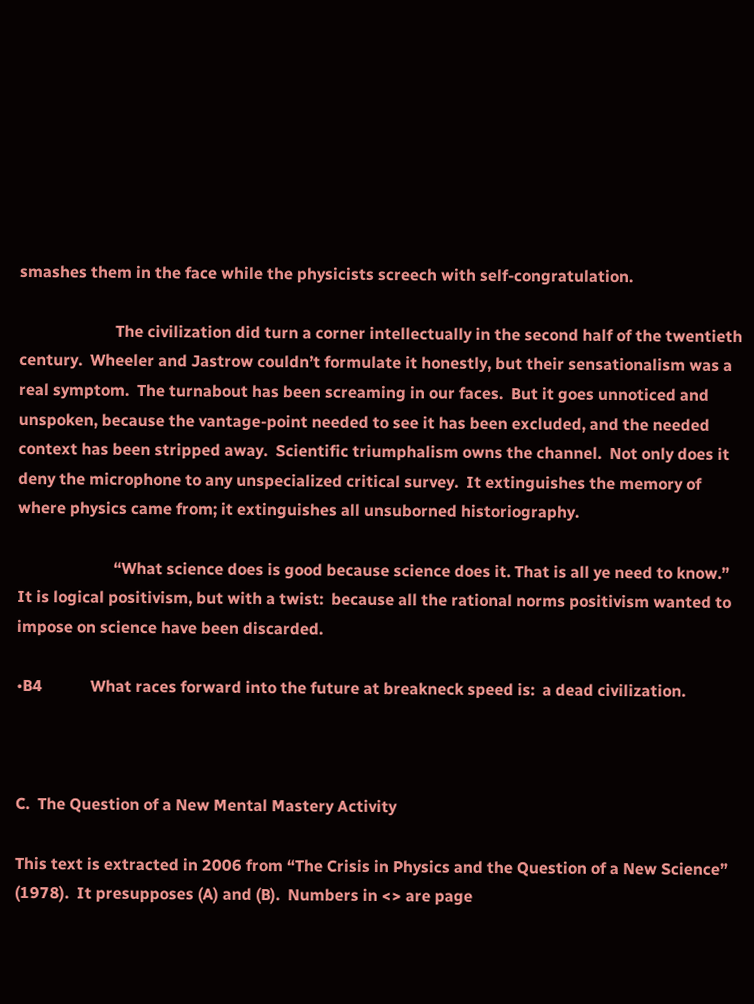smashes them in the face while the physicists screech with self-congratulation.

                        The civilization did turn a corner intellectually in the second half of the twentieth century.  Wheeler and Jastrow couldn’t formulate it honestly, but their sensationalism was a real symptom.  The turnabout has been screaming in our faces.  But it goes unnoticed and unspoken, because the vantage-point needed to see it has been excluded, and the needed context has been stripped away.  Scientific triumphalism owns the channel.  Not only does it deny the microphone to any unspecialized critical survey.  It extinguishes the memory of where physics came from; it extinguishes all unsuborned historiography.

                        “What science does is good because science does it. That is all ye need to know.”  It is logical positivism, but with a twist:  because all the rational norms positivism wanted to impose on science have been discarded.

•B4            What races forward into the future at breakneck speed is:  a dead civilization.



C.  The Question of a New Mental Mastery Activity

This text is extracted in 2006 from “The Crisis in Physics and the Question of a New Science” (1978).  It presupposes (A) and (B).  Numbers in <> are page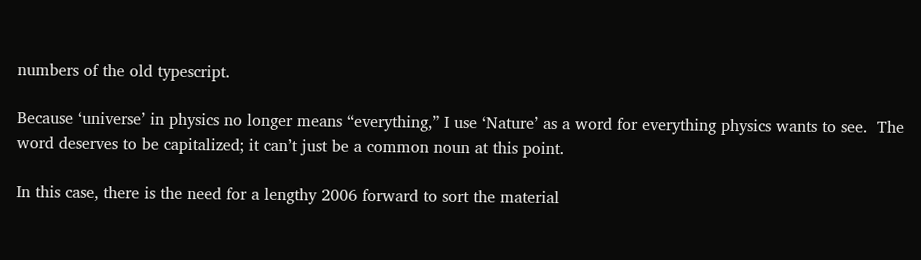numbers of the old typescript.

Because ‘universe’ in physics no longer means “everything,” I use ‘Nature’ as a word for everything physics wants to see.  The word deserves to be capitalized; it can’t just be a common noun at this point.

In this case, there is the need for a lengthy 2006 forward to sort the material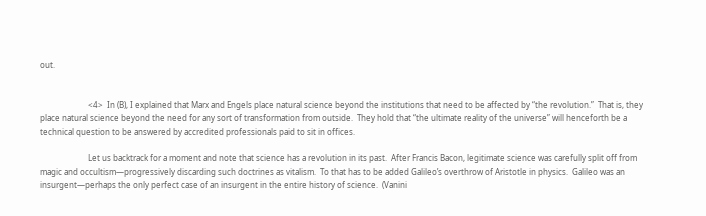out.


                        <4>  In (B), I explained that Marx and Engels place natural science beyond the institutions that need to be affected by “the revolution.”  That is, they place natural science beyond the need for any sort of transformation from outside.  They hold that “the ultimate reality of the universe” will henceforth be a technical question to be answered by accredited professionals paid to sit in offices.

                        Let us backtrack for a moment and note that science has a revolution in its past.  After Francis Bacon, legitimate science was carefully split off from magic and occultism—progressively discarding such doctrines as vitalism.  To that has to be added Galileo’s overthrow of Aristotle in physics.  Galileo was an insurgent—perhaps the only perfect case of an insurgent in the entire history of science.  (Vanini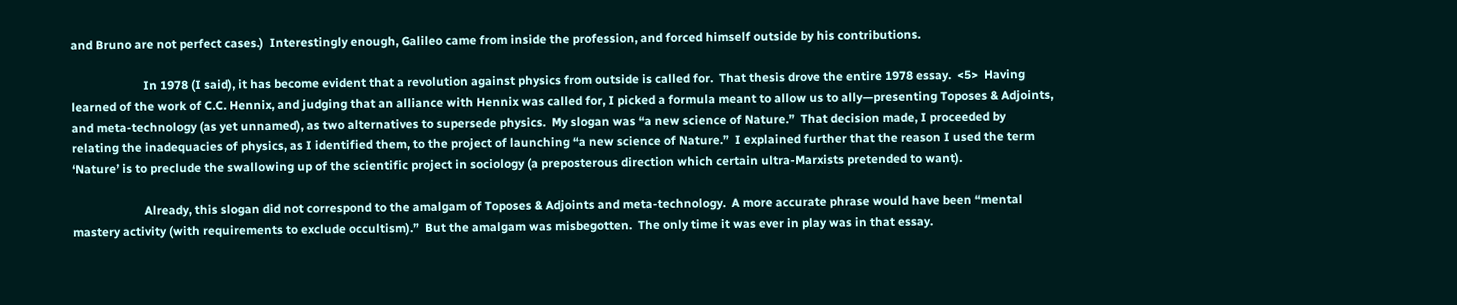and Bruno are not perfect cases.)  Interestingly enough, Galileo came from inside the profession, and forced himself outside by his contributions.

                        In 1978 (I said), it has become evident that a revolution against physics from outside is called for.  That thesis drove the entire 1978 essay.  <5>  Having learned of the work of C.C. Hennix, and judging that an alliance with Hennix was called for, I picked a formula meant to allow us to ally—presenting Toposes & Adjoints, and meta-technology (as yet unnamed), as two alternatives to supersede physics.  My slogan was “a new science of Nature.”  That decision made, I proceeded by relating the inadequacies of physics, as I identified them, to the project of launching “a new science of Nature.”  I explained further that the reason I used the term ‘Nature’ is to preclude the swallowing up of the scientific project in sociology (a preposterous direction which certain ultra-Marxists pretended to want).

                        Already, this slogan did not correspond to the amalgam of Toposes & Adjoints and meta-technology.  A more accurate phrase would have been “mental mastery activity (with requirements to exclude occultism).”  But the amalgam was misbegotten.  The only time it was ever in play was in that essay.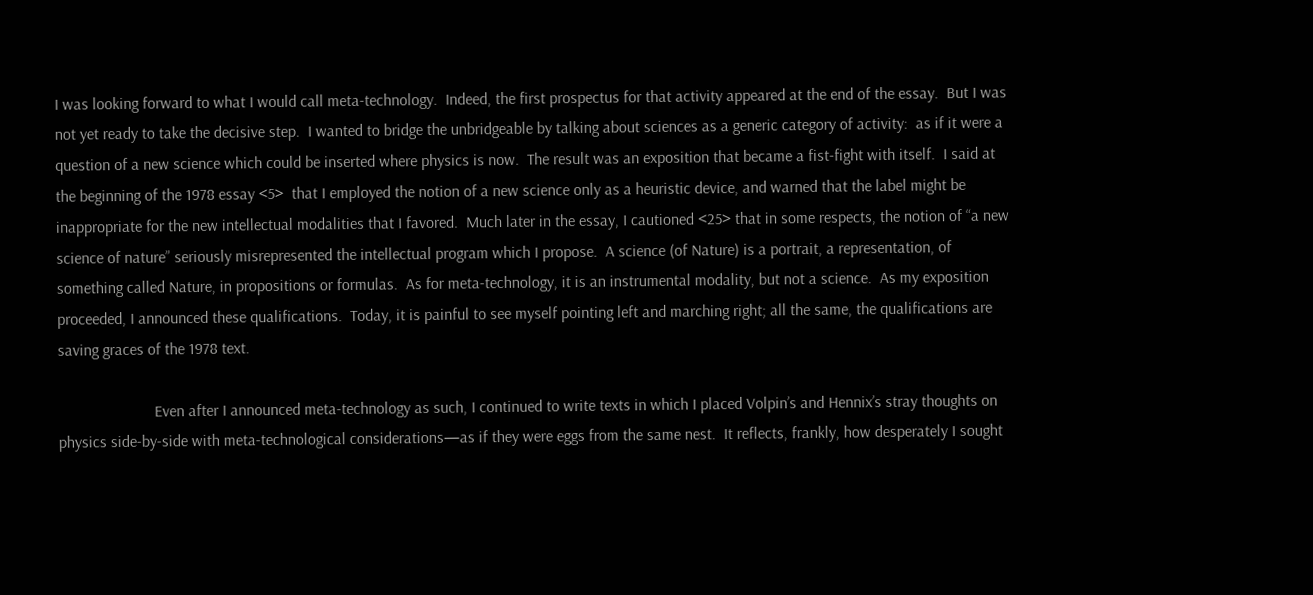I was looking forward to what I would call meta-technology.  Indeed, the first prospectus for that activity appeared at the end of the essay.  But I was not yet ready to take the decisive step.  I wanted to bridge the unbridgeable by talking about sciences as a generic category of activity:  as if it were a question of a new science which could be inserted where physics is now.  The result was an exposition that became a fist-fight with itself.  I said at the beginning of the 1978 essay <5>  that I employed the notion of a new science only as a heuristic device, and warned that the label might be inappropriate for the new intellectual modalities that I favored.  Much later in the essay, I cautioned <25> that in some respects, the notion of “a new science of nature” seriously misrepresented the intellectual program which I propose.  A science (of Nature) is a portrait, a representation, of something called Nature, in propositions or formulas.  As for meta-technology, it is an instrumental modality, but not a science.  As my exposition proceeded, I announced these qualifications.  Today, it is painful to see myself pointing left and marching right; all the same, the qualifications are saving graces of the 1978 text.

                        Even after I announced meta-technology as such, I continued to write texts in which I placed Volpin’s and Hennix’s stray thoughts on physics side-by-side with meta-technological considerations—as if they were eggs from the same nest.  It reflects, frankly, how desperately I sought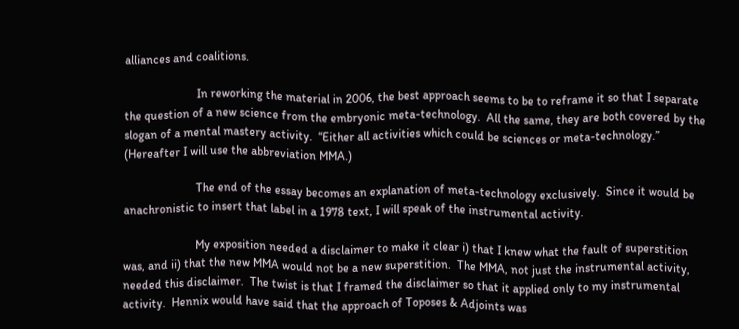alliances and coalitions.

                        In reworking the material in 2006, the best approach seems to be to reframe it so that I separate the question of a new science from the embryonic meta-technology.  All the same, they are both covered by the slogan of a mental mastery activity.  “Either all activities which could be sciences or meta-technology.”  (Hereafter I will use the abbreviation MMA.)

                        The end of the essay becomes an explanation of meta-technology exclusively.  Since it would be anachronistic to insert that label in a 1978 text, I will speak of the instrumental activity.

                        My exposition needed a disclaimer to make it clear i) that I knew what the fault of superstition was, and ii) that the new MMA would not be a new superstition.  The MMA, not just the instrumental activity, needed this disclaimer.  The twist is that I framed the disclaimer so that it applied only to my instrumental activity.  Hennix would have said that the approach of Toposes & Adjoints was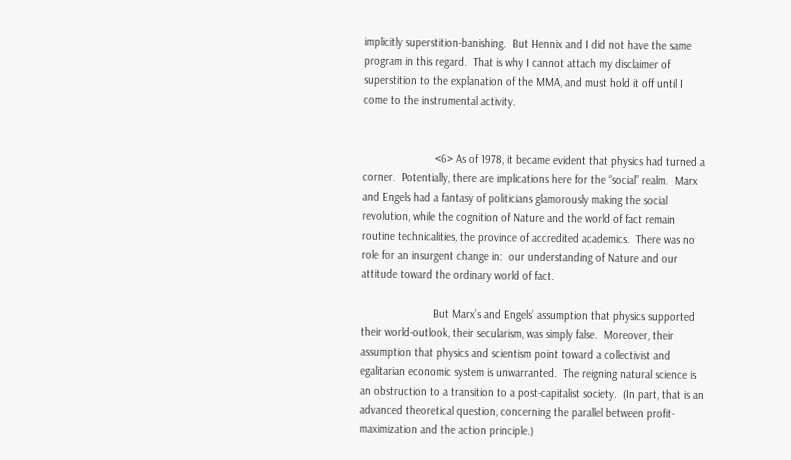implicitly superstition-banishing.  But Hennix and I did not have the same program in this regard.  That is why I cannot attach my disclaimer of superstition to the explanation of the MMA, and must hold it off until I come to the instrumental activity.


                        <6> As of 1978, it became evident that physics had turned a corner.  Potentially, there are implications here for the “social” realm.  Marx and Engels had a fantasy of politicians glamorously making the social revolution, while the cognition of Nature and the world of fact remain routine technicalities, the province of accredited academics.  There was no role for an insurgent change in:  our understanding of Nature and our attitude toward the ordinary world of fact.

                        But Marx’s and Engels’ assumption that physics supported their world-outlook, their secularism, was simply false.  Moreover, their assumption that physics and scientism point toward a collectivist and egalitarian economic system is unwarranted.  The reigning natural science is an obstruction to a transition to a post-capitalist society.  (In part, that is an advanced theoretical question, concerning the parallel between profit-maximization and the action principle.)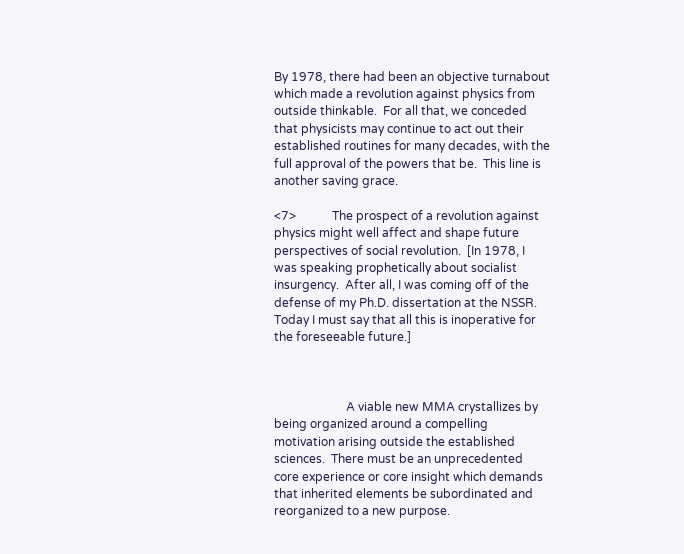By 1978, there had been an objective turnabout which made a revolution against physics from outside thinkable.  For all that, we conceded that physicists may continue to act out their established routines for many decades, with the full approval of the powers that be.  This line is another saving grace.

<7>            The prospect of a revolution against physics might well affect and shape future perspectives of social revolution.  [In 1978, I was speaking prophetically about socialist insurgency.  After all, I was coming off of the defense of my Ph.D. dissertation at the NSSR.  Today I must say that all this is inoperative for the foreseeable future.]



                        A viable new MMA crystallizes by being organized around a compelling motivation arising outside the established sciences.  There must be an unprecedented core experience or core insight which demands that inherited elements be subordinated and reorganized to a new purpose.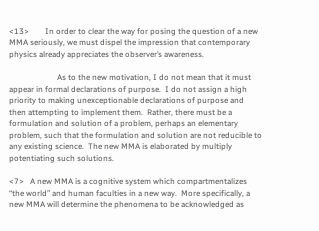<13>        In order to clear the way for posing the question of a new MMA seriously, we must dispel the impression that contemporary physics already appreciates the observer’s awareness.

                        As to the new motivation, I do not mean that it must appear in formal declarations of purpose.  I do not assign a high priority to making unexceptionable declarations of purpose and then attempting to implement them.  Rather, there must be a formulation and solution of a problem, perhaps an elementary problem, such that the formulation and solution are not reducible to any existing science.  The new MMA is elaborated by multiply potentiating such solutions.

<7>   A new MMA is a cognitive system which compartmentalizes “the world” and human faculties in a new way.  More specifically, a new MMA will determine the phenomena to be acknowledged as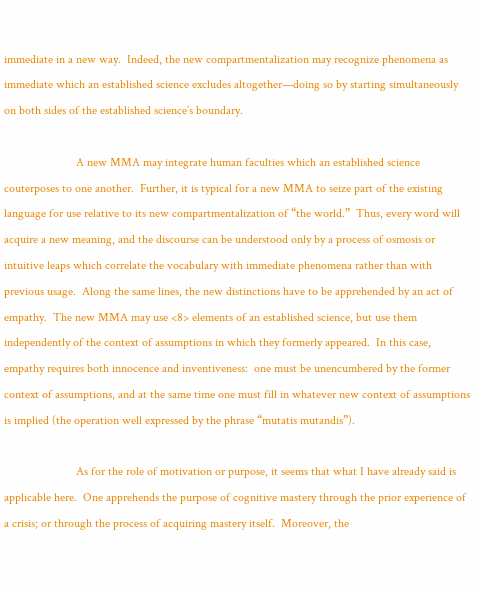immediate in a new way.  Indeed, the new compartmentalization may recognize phenomena as immediate which an established science excludes altogether—doing so by starting simultaneously on both sides of the established science’s boundary.

                        A new MMA may integrate human faculties which an established science couterposes to one another.  Further, it is typical for a new MMA to seize part of the existing language for use relative to its new compartmentalization of “the world.”  Thus, every word will acquire a new meaning, and the discourse can be understood only by a process of osmosis or intuitive leaps which correlate the vocabulary with immediate phenomena rather than with previous usage.  Along the same lines, the new distinctions have to be apprehended by an act of empathy.  The new MMA may use <8> elements of an established science, but use them independently of the context of assumptions in which they formerly appeared.  In this case, empathy requires both innocence and inventiveness:  one must be unencumbered by the former context of assumptions, and at the same time one must fill in whatever new context of assumptions is implied (the operation well expressed by the phrase “mutatis mutandis”).

                        As for the role of motivation or purpose, it seems that what I have already said is applicable here.  One apprehends the purpose of cognitive mastery through the prior experience of a crisis; or through the process of acquiring mastery itself.  Moreover, the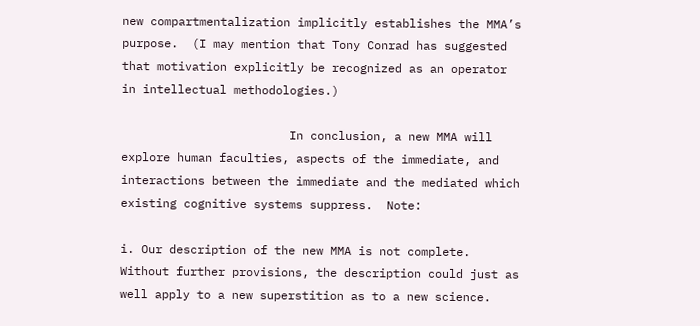new compartmentalization implicitly establishes the MMA’s purpose.  (I may mention that Tony Conrad has suggested that motivation explicitly be recognized as an operator in intellectual methodologies.)

                        In conclusion, a new MMA will explore human faculties, aspects of the immediate, and interactions between the immediate and the mediated which existing cognitive systems suppress.  Note:

i. Our description of the new MMA is not complete.  Without further provisions, the description could just as well apply to a new superstition as to a new science.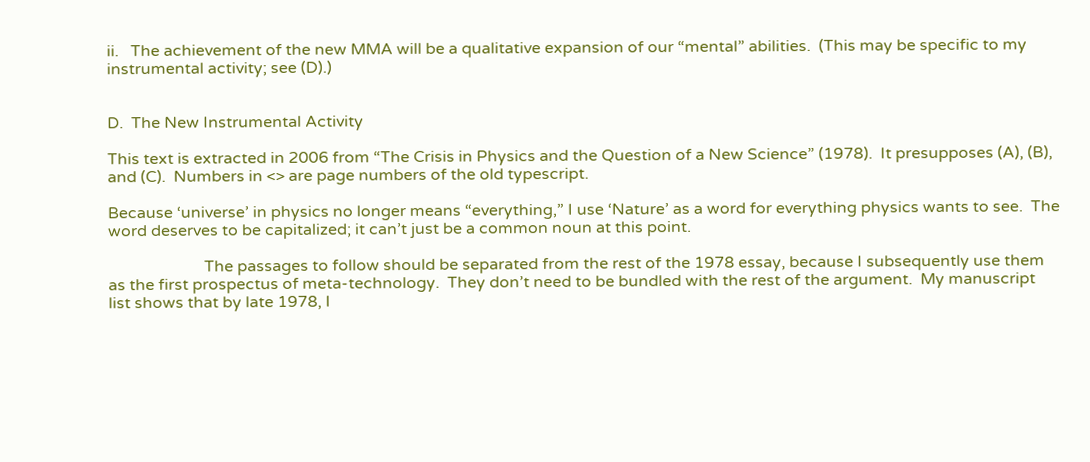ii.   The achievement of the new MMA will be a qualitative expansion of our “mental” abilities.  (This may be specific to my instrumental activity; see (D).)


D.  The New Instrumental Activity

This text is extracted in 2006 from “The Crisis in Physics and the Question of a New Science” (1978).  It presupposes (A), (B), and (C).  Numbers in <> are page numbers of the old typescript.

Because ‘universe’ in physics no longer means “everything,” I use ‘Nature’ as a word for everything physics wants to see.  The word deserves to be capitalized; it can’t just be a common noun at this point.

                        The passages to follow should be separated from the rest of the 1978 essay, because I subsequently use them as the first prospectus of meta-technology.  They don’t need to be bundled with the rest of the argument.  My manuscript list shows that by late 1978, I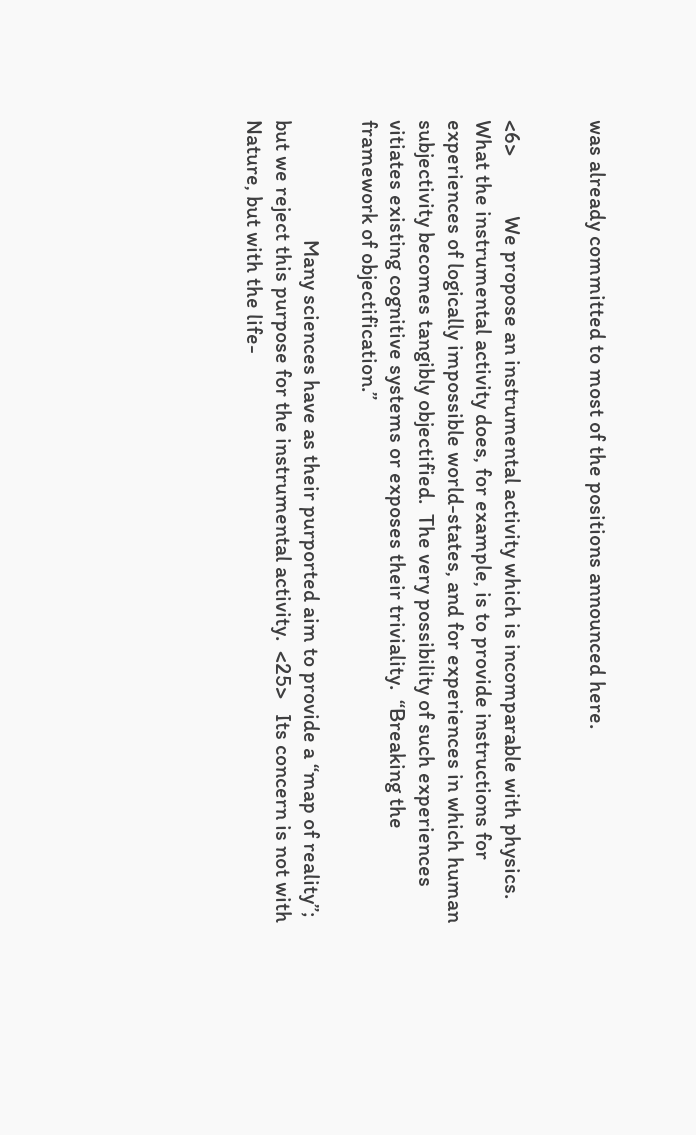was already committed to most of the positions announced here.


<6>            We propose an instrumental activity which is incomparable with physics.  What the instrumental activity does, for example, is to provide instructions for experiences of logically impossible world-states, and for experiences in which human subjectivity becomes tangibly objectified.  The very possibility of such experiences vitiates existing cognitive systems or exposes their triviality.  “Breaking the framework of objectification.”

                        Many sciences have as their purported aim to provide a “map of reality”; but we reject this purpose for the instrumental activity.  <25>   Its concern is not with Nature, but with the life-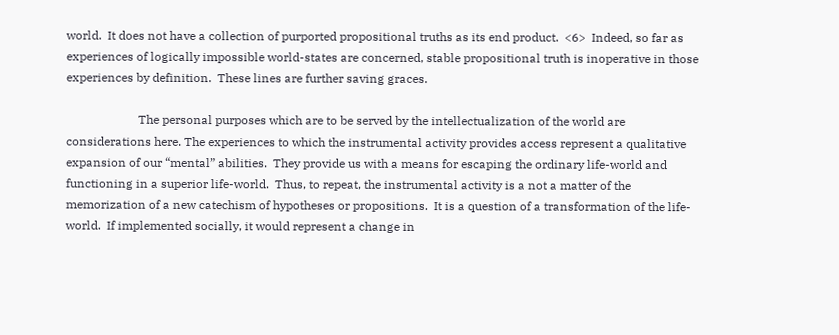world.  It does not have a collection of purported propositional truths as its end product.  <6>  Indeed, so far as experiences of logically impossible world-states are concerned, stable propositional truth is inoperative in those experiences by definition.  These lines are further saving graces.

                        The personal purposes which are to be served by the intellectualization of the world are considerations here. The experiences to which the instrumental activity provides access represent a qualitative expansion of our “mental” abilities.  They provide us with a means for escaping the ordinary life-world and functioning in a superior life-world.  Thus, to repeat, the instrumental activity is a not a matter of the memorization of a new catechism of hypotheses or propositions.  It is a question of a transformation of the life-world.  If implemented socially, it would represent a change in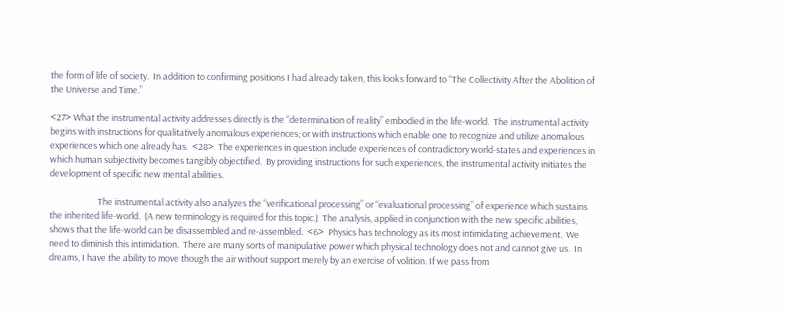the form of life of society.  In addition to confirming positions I had already taken, this looks forward to “The Collectivity After the Abolition of the Universe and Time.”

<27> What the instrumental activity addresses directly is the “determination of reality” embodied in the life-world.  The instrumental activity begins with instructions for qualitatively anomalous experiences; or with instructions which enable one to recognize and utilize anomalous experiences which one already has.  <28>  The experiences in question include experiences of contradictory world-states and experiences in which human subjectivity becomes tangibly objectified.  By providing instructions for such experiences, the instrumental activity initiates the development of specific new mental abilities.

                        The instrumental activity also analyzes the “verificational processing” or “evaluational processing” of experience which sustains the inherited life-world.  (A new terminology is required for this topic.)  The analysis, applied in conjunction with the new specific abilities, shows that the life-world can be disassembled and re-assembled.  <6>  Physics has technology as its most intimidating achievement.  We need to diminish this intimidation.  There are many sorts of manipulative power which physical technology does not and cannot give us.  In dreams, I have the ability to move though the air without support merely by an exercise of volition. If we pass from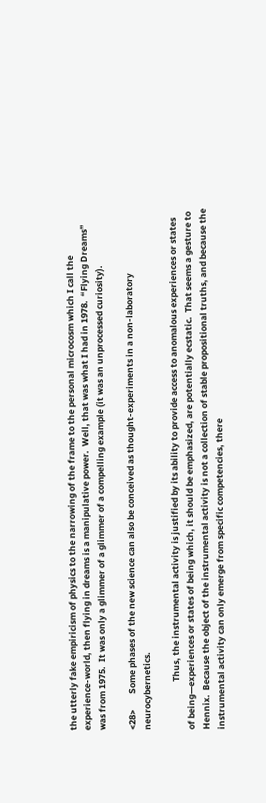the utterly fake empiricism of physics to the narrowing of the frame to the personal microcosm which I call the experience-world, then flying in dreams is a manipulative power.  Well, that was what I had in 1978.  “Flying Dreams” was from 1975.  It was only a glimmer of a glimmer of a compelling example (it was an unprocessed curiosity).

<28>        Some phases of the new science can also be conceived as thought-experiments in a non-laboratory neurocybernetics.

                        Thus, the instrumental activity is justified by its ability to provide access to anomalous experiences or states of being—experiences or states of being which, it should be emphasized, are potentially ecstatic.  That seems a gesture to Hennix.  Because the object of the instrumental activity is not a collection of stable propositional truths, and because the instrumental activity can only emerge from specific competencies, there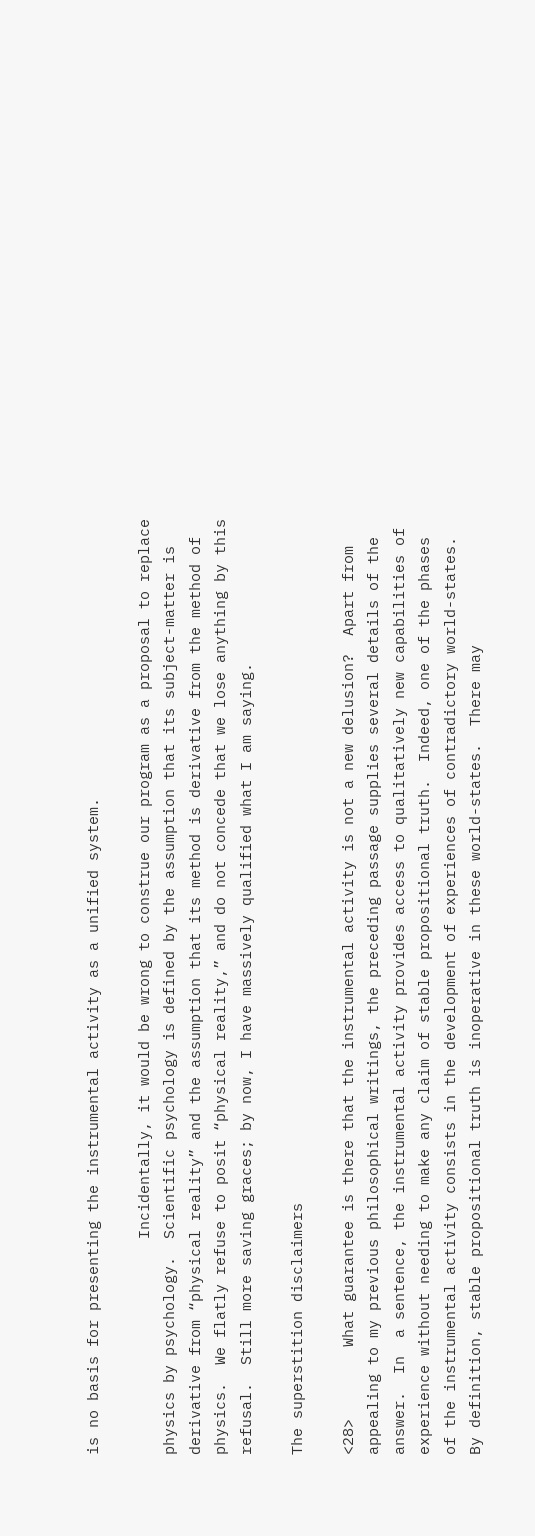is no basis for presenting the instrumental activity as a unified system.

                        Incidentally, it would be wrong to construe our program as a proposal to replace physics by psychology.  Scientific psychology is defined by the assumption that its subject-matter is derivative from “physical reality” and the assumption that its method is derivative from the method of physics.  We flatly refuse to posit “physical reality,” and do not concede that we lose anything by this refusal.  Still more saving graces; by now, I have massively qualified what I am saying.

The superstition disclaimers

<28>        What guarantee is there that the instrumental activity is not a new delusion?  Apart from appealing to my previous philosophical writings, the preceding passage supplies several details of the answer.  In  a sentence, the instrumental activity provides access to qualitatively new capabilities of experience without needing to make any claim of stable propositional truth.  Indeed, one of the phases of the instrumental activity consists in the development of experiences of contradictory world-states.  By definition, stable propositional truth is inoperative in these world-states.  There may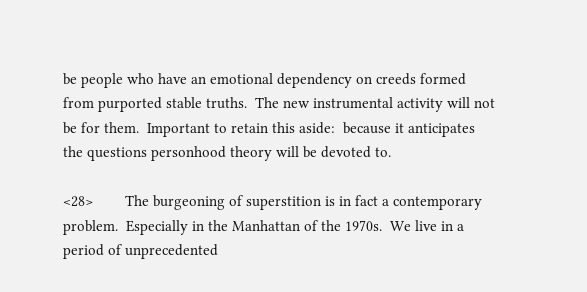be people who have an emotional dependency on creeds formed from purported stable truths.  The new instrumental activity will not be for them.  Important to retain this aside:  because it anticipates the questions personhood theory will be devoted to.

<28>        The burgeoning of superstition is in fact a contemporary problem.  Especially in the Manhattan of the 1970s.  We live in a period of unprecedented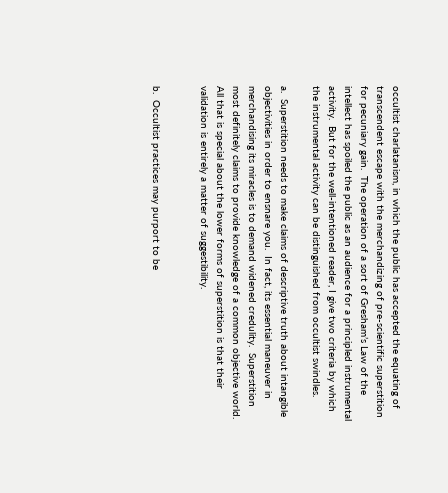occultist charlatanism, in which the public has accepted the equating of transcendent escape with the merchandizing of pre-scientific superstition for pecuniary gain.  The operation of a sort of Gresham’s Law of the intellect has spoiled the public as an audience for a principled instrumental activity.  But for the well-intentioned reader, I give two criteria by which the instrumental activity can be distinguished from occultist swindles.

a.  Superstition needs to make claims of descriptive truth about intangible objectivities in order to ensnare you.  In fact, its essential maneuver in merchandising its miracles is to demand widened credulity.  Superstition most definitely claims to provide knowledge of a common objective world.  All that is special about the lower forms of superstition is that their validation is entirely a matter of suggestibility.


b.  Occultist practices may purport to be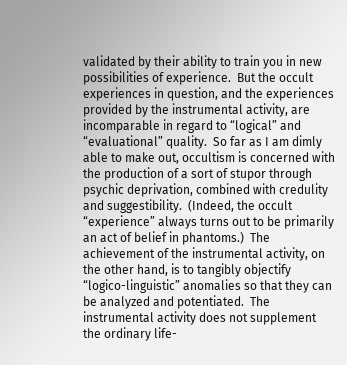validated by their ability to train you in new possibilities of experience.  But the occult experiences in question, and the experiences provided by the instrumental activity, are incomparable in regard to “logical” and “evaluational” quality.  So far as I am dimly able to make out, occultism is concerned with the production of a sort of stupor through psychic deprivation, combined with credulity and suggestibility.  (Indeed, the occult “experience” always turns out to be primarily an act of belief in phantoms.)  The achievement of the instrumental activity, on the other hand, is to tangibly objectify “logico-linguistic” anomalies so that they can be analyzed and potentiated.  The instrumental activity does not supplement the ordinary life-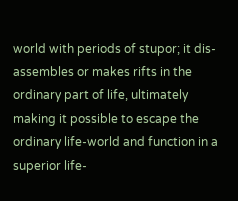world with periods of stupor; it dis-assembles or makes rifts in the ordinary part of life, ultimately making it possible to escape the ordinary life-world and function in a superior life-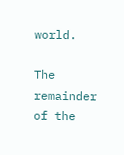world.

The remainder of the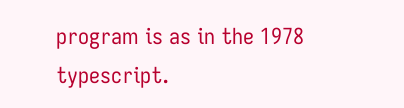program is as in the 1978 typescript.